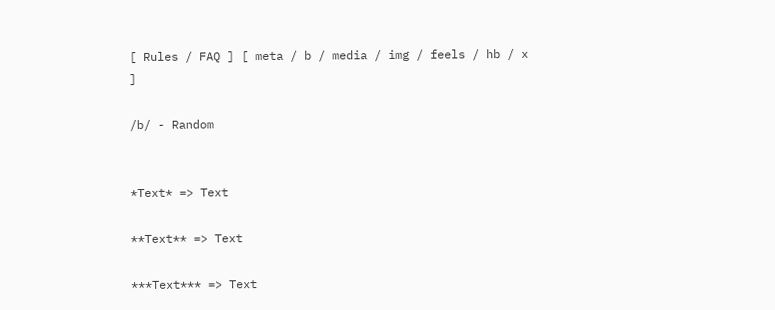[ Rules / FAQ ] [ meta / b / media / img / feels / hb / x ]

/b/ - Random


*Text* => Text

**Text** => Text

***Text*** => Text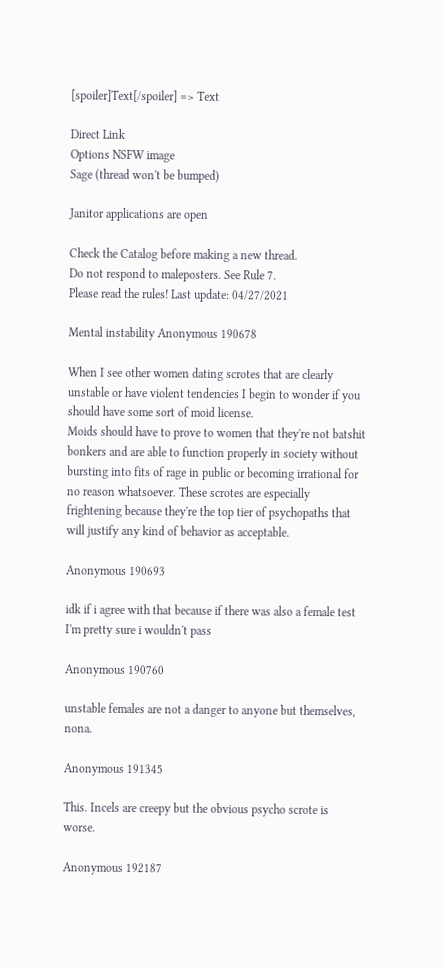[spoiler]Text[/spoiler] => Text

Direct Link
Options NSFW image
Sage (thread won't be bumped)

Janitor applications are open

Check the Catalog before making a new thread.
Do not respond to maleposters. See Rule 7.
Please read the rules! Last update: 04/27/2021

Mental instability Anonymous 190678

When I see other women dating scrotes that are clearly unstable or have violent tendencies I begin to wonder if you should have some sort of moid license.
Moids should have to prove to women that they're not batshit bonkers and are able to function properly in society without bursting into fits of rage in public or becoming irrational for no reason whatsoever. These scrotes are especially frightening because they're the top tier of psychopaths that will justify any kind of behavior as acceptable.

Anonymous 190693

idk if i agree with that because if there was also a female test I'm pretty sure i wouldn't pass

Anonymous 190760

unstable females are not a danger to anyone but themselves, nona.

Anonymous 191345

This. Incels are creepy but the obvious psycho scrote is worse.

Anonymous 192187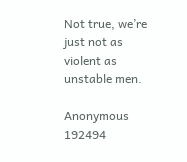Not true, we’re just not as violent as unstable men.

Anonymous 192494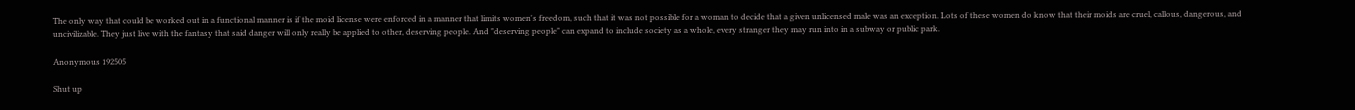The only way that could be worked out in a functional manner is if the moid license were enforced in a manner that limits women's freedom, such that it was not possible for a woman to decide that a given unlicensed male was an exception. Lots of these women do know that their moids are cruel, callous, dangerous, and uncivilizable. They just live with the fantasy that said danger will only really be applied to other, deserving people. And "deserving people" can expand to include society as a whole, every stranger they may run into in a subway or public park.

Anonymous 192505

Shut up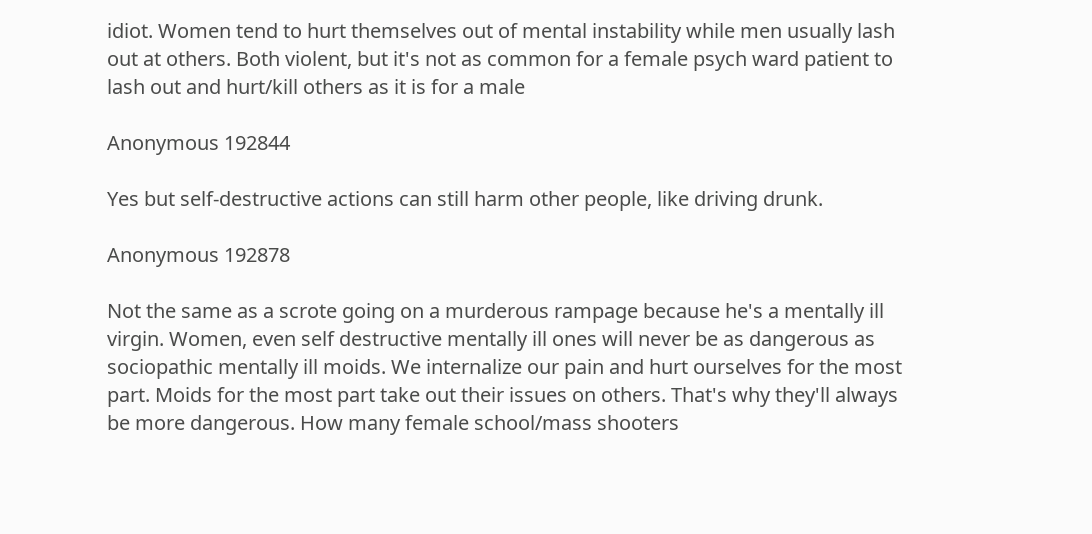idiot. Women tend to hurt themselves out of mental instability while men usually lash out at others. Both violent, but it's not as common for a female psych ward patient to lash out and hurt/kill others as it is for a male

Anonymous 192844

Yes but self-destructive actions can still harm other people, like driving drunk.

Anonymous 192878

Not the same as a scrote going on a murderous rampage because he's a mentally ill virgin. Women, even self destructive mentally ill ones will never be as dangerous as sociopathic mentally ill moids. We internalize our pain and hurt ourselves for the most part. Moids for the most part take out their issues on others. That's why they'll always be more dangerous. How many female school/mass shooters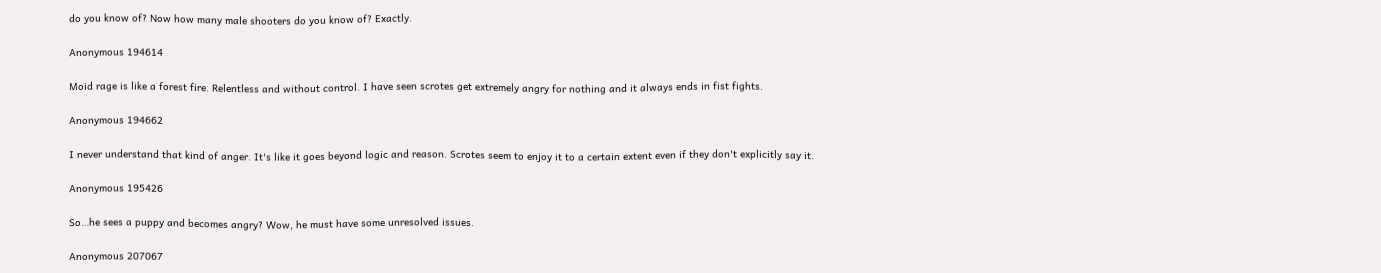do you know of? Now how many male shooters do you know of? Exactly.

Anonymous 194614

Moid rage is like a forest fire. Relentless and without control. I have seen scrotes get extremely angry for nothing and it always ends in fist fights.

Anonymous 194662

I never understand that kind of anger. It's like it goes beyond logic and reason. Scrotes seem to enjoy it to a certain extent even if they don't explicitly say it.

Anonymous 195426

So…he sees a puppy and becomes angry? Wow, he must have some unresolved issues.

Anonymous 207067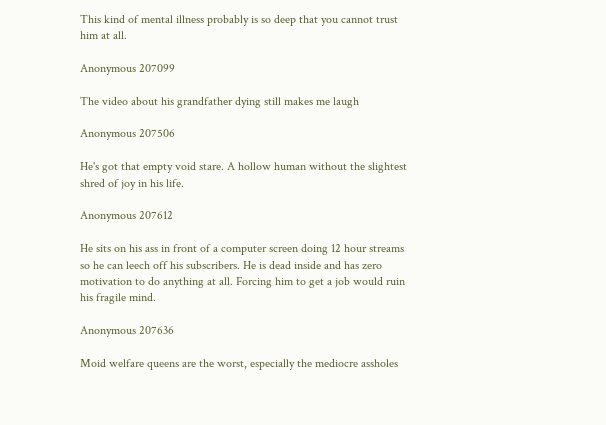This kind of mental illness probably is so deep that you cannot trust him at all.

Anonymous 207099

The video about his grandfather dying still makes me laugh

Anonymous 207506

He's got that empty void stare. A hollow human without the slightest shred of joy in his life.

Anonymous 207612

He sits on his ass in front of a computer screen doing 12 hour streams so he can leech off his subscribers. He is dead inside and has zero motivation to do anything at all. Forcing him to get a job would ruin his fragile mind.

Anonymous 207636

Moid welfare queens are the worst, especially the mediocre assholes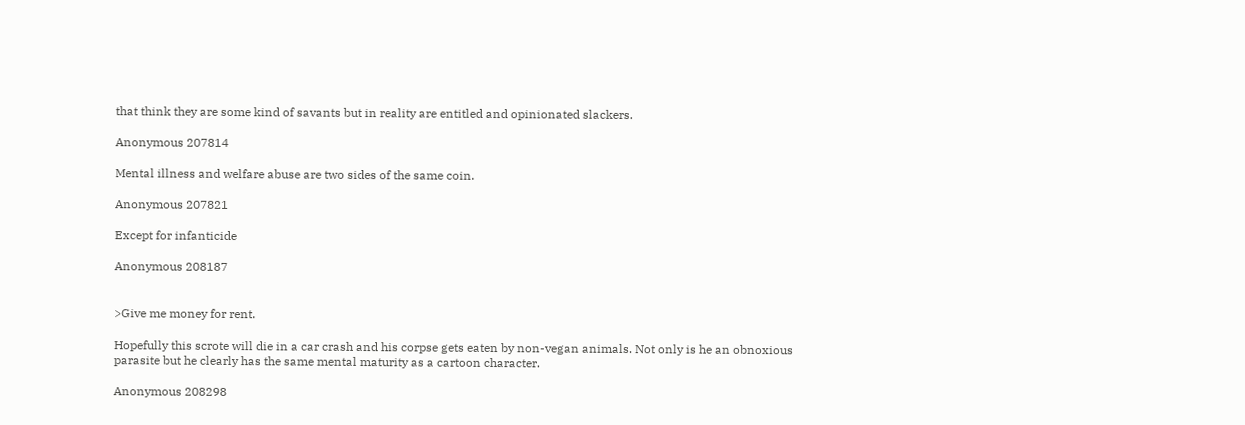that think they are some kind of savants but in reality are entitled and opinionated slackers.

Anonymous 207814

Mental illness and welfare abuse are two sides of the same coin.

Anonymous 207821

Except for infanticide

Anonymous 208187


>Give me money for rent.

Hopefully this scrote will die in a car crash and his corpse gets eaten by non-vegan animals. Not only is he an obnoxious parasite but he clearly has the same mental maturity as a cartoon character.

Anonymous 208298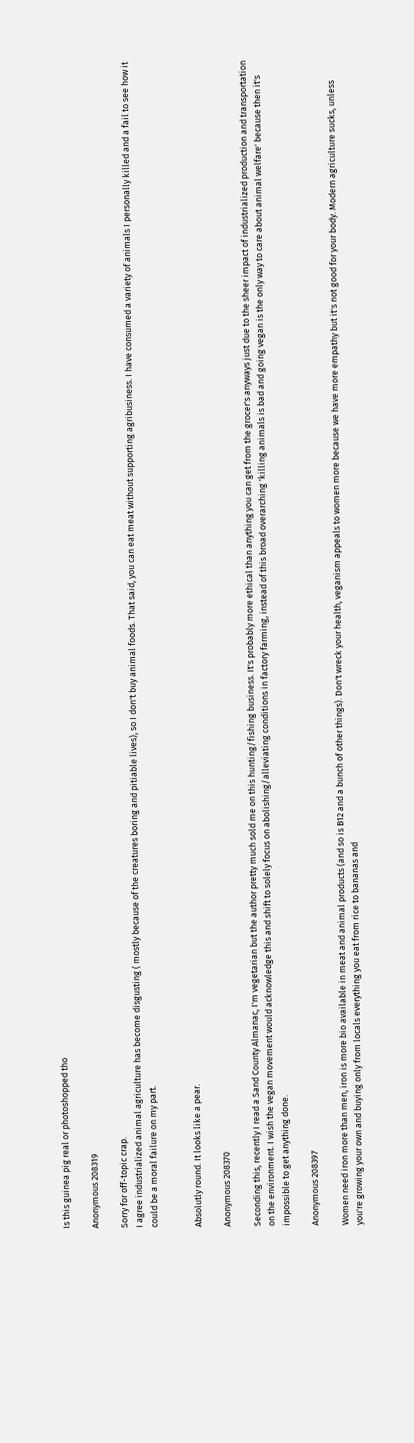Is this guinea pig real or photoshopped tho

Anonymous 208319

Sorry for off-topic crap.
I agree industrialized animal agriculture has become disgusting ( mostly because of the creatures boring and pitiable lives), so I don't buy animal foods. That said, you can eat meat without supporting agribusiness. I have consumed a variety of animals I personally killed and a fail to see how it could be a moral failure on my part.


Absolutly round. It looks like a pear.

Anonymous 208370

Seconding this, recently I read a Sand County Almanac, I'm vegetarian but the author pretty much sold me on this hunting/fishing business. It's probably more ethical than anything you can get from the grocer's anyways just due to the sheer impact of industrialized production and transportation on the environment. I wish the vegan movement would acknowledge this and shift to solely focus on abolishing/alleviating conditions in factory farming, instead of this broad overarching 'killing animals is bad and going vegan is the only way to care about animal welfare' because then it's impossible to get anything done.

Anonymous 208397

Women need iron more than men, iron is more bio available in meat and animal products (and so is B12 and a bunch of other things). Don't wreck your health, veganism appeals to women more because we have more empathy but it's not good for your body. Modern agriculture sucks, unless you're growing your own and buying only from locals everything you eat from rice to bananas and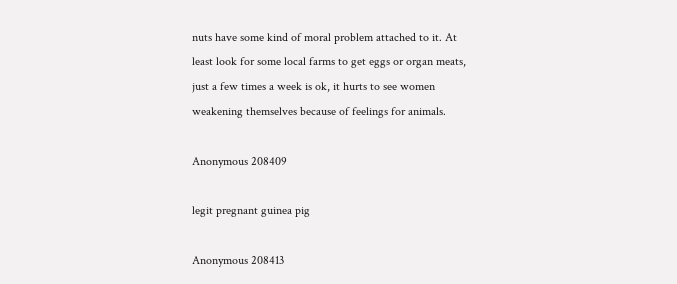nuts have some kind of moral problem attached to it. At least look for some local farms to get eggs or organ meats, just a few times a week is ok, it hurts to see women weakening themselves because of feelings for animals.

Anonymous 208409

legit pregnant guinea pig

Anonymous 208413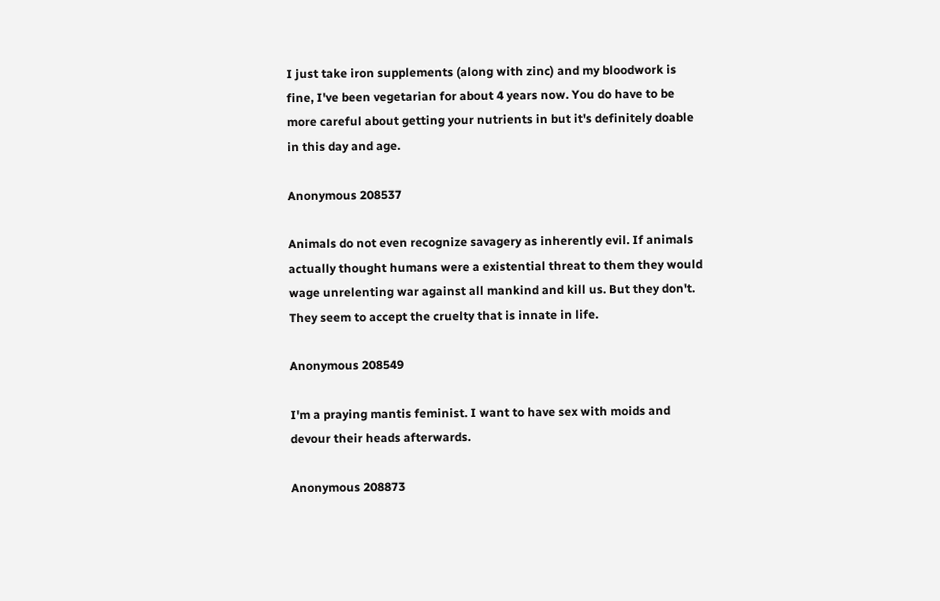I just take iron supplements (along with zinc) and my bloodwork is fine, I've been vegetarian for about 4 years now. You do have to be more careful about getting your nutrients in but it's definitely doable in this day and age.

Anonymous 208537

Animals do not even recognize savagery as inherently evil. If animals actually thought humans were a existential threat to them they would wage unrelenting war against all mankind and kill us. But they don't. They seem to accept the cruelty that is innate in life.

Anonymous 208549

I'm a praying mantis feminist. I want to have sex with moids and devour their heads afterwards.

Anonymous 208873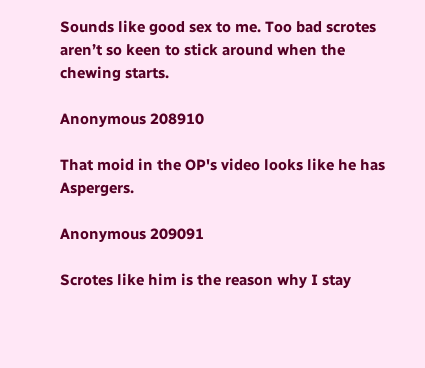Sounds like good sex to me. Too bad scrotes aren’t so keen to stick around when the chewing starts.

Anonymous 208910

That moid in the OP's video looks like he has Aspergers.

Anonymous 209091

Scrotes like him is the reason why I stay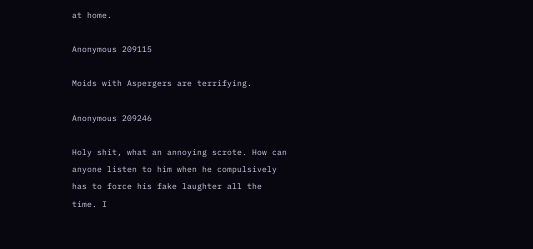at home.

Anonymous 209115

Moids with Aspergers are terrifying.

Anonymous 209246

Holy shit, what an annoying scrote. How can anyone listen to him when he compulsively has to force his fake laughter all the time. I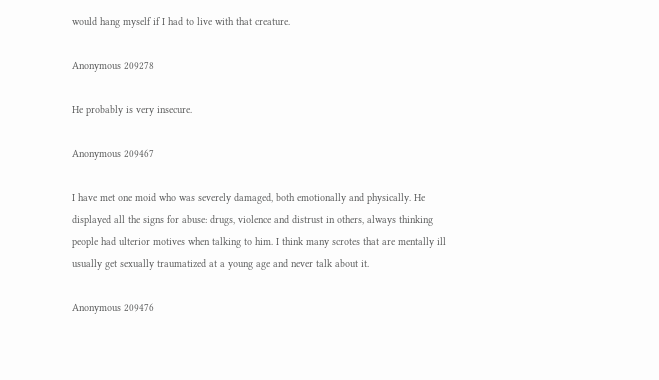would hang myself if I had to live with that creature.

Anonymous 209278

He probably is very insecure.

Anonymous 209467

I have met one moid who was severely damaged, both emotionally and physically. He displayed all the signs for abuse: drugs, violence and distrust in others, always thinking people had ulterior motives when talking to him. I think many scrotes that are mentally ill usually get sexually traumatized at a young age and never talk about it.

Anonymous 209476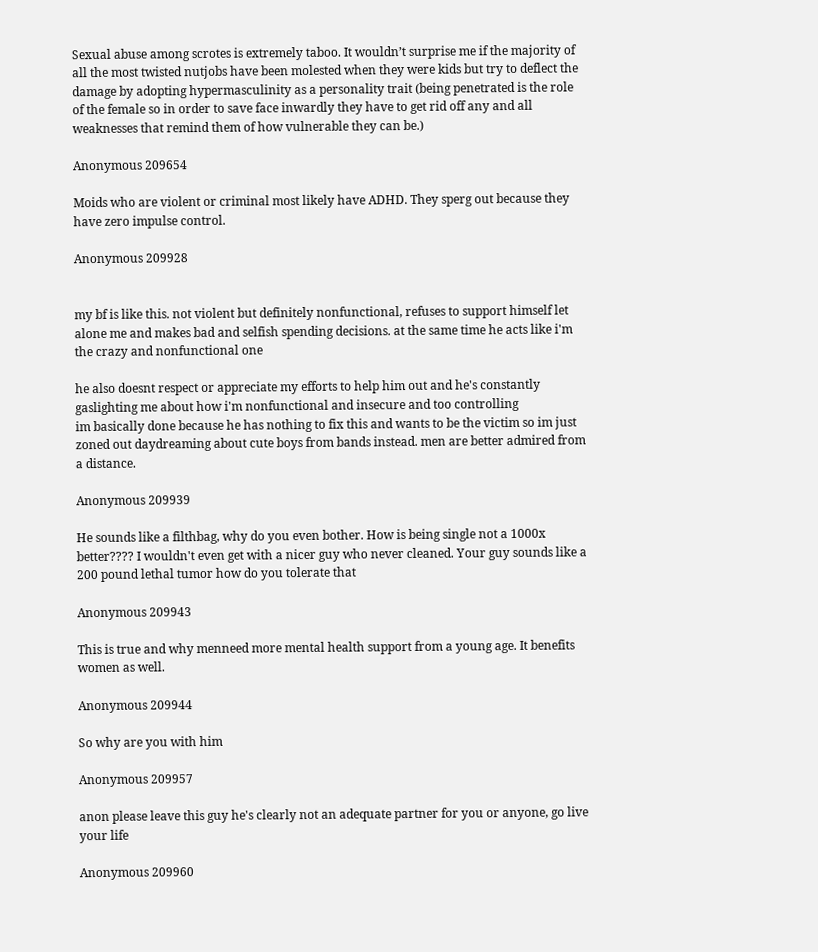Sexual abuse among scrotes is extremely taboo. It wouldn’t surprise me if the majority of all the most twisted nutjobs have been molested when they were kids but try to deflect the damage by adopting hypermasculinity as a personality trait (being penetrated is the role of the female so in order to save face inwardly they have to get rid off any and all weaknesses that remind them of how vulnerable they can be.)

Anonymous 209654

Moids who are violent or criminal most likely have ADHD. They sperg out because they have zero impulse control.

Anonymous 209928


my bf is like this. not violent but definitely nonfunctional, refuses to support himself let alone me and makes bad and selfish spending decisions. at the same time he acts like i'm the crazy and nonfunctional one

he also doesnt respect or appreciate my efforts to help him out and he's constantly gaslighting me about how i'm nonfunctional and insecure and too controlling
im basically done because he has nothing to fix this and wants to be the victim so im just zoned out daydreaming about cute boys from bands instead. men are better admired from a distance.

Anonymous 209939

He sounds like a filthbag, why do you even bother. How is being single not a 1000x better???? I wouldn't even get with a nicer guy who never cleaned. Your guy sounds like a 200 pound lethal tumor how do you tolerate that

Anonymous 209943

This is true and why menneed more mental health support from a young age. It benefits women as well.

Anonymous 209944

So why are you with him

Anonymous 209957

anon please leave this guy he's clearly not an adequate partner for you or anyone, go live your life

Anonymous 209960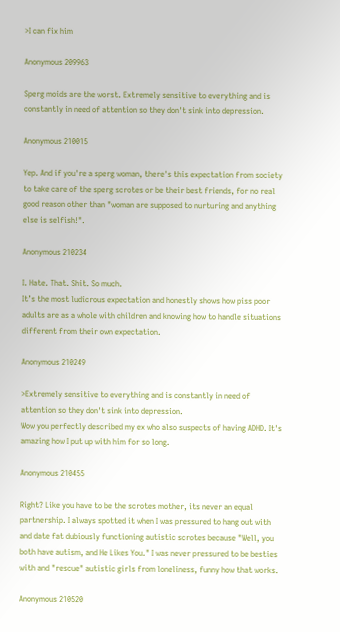>I can fix him

Anonymous 209963

Sperg moids are the worst. Extremely sensitive to everything and is constantly in need of attention so they don't sink into depression.

Anonymous 210015

Yep. And if you're a sperg woman, there's this expectation from society to take care of the sperg scrotes or be their best friends, for no real good reason other than "woman are supposed to nurturing and anything else is selfish!".

Anonymous 210234

I. Hate. That. Shit. So much.
It’s the most ludicrous expectation and honestly shows how piss poor adults are as a whole with children and knowing how to handle situations different from their own expectation.

Anonymous 210249

>Extremely sensitive to everything and is constantly in need of attention so they don't sink into depression.
Wow you perfectly described my ex who also suspects of having ADHD. It's amazing how I put up with him for so long.

Anonymous 210455

Right? Like you have to be the scrotes mother, its never an equal partnership. I always spotted it when I was pressured to hang out with and date fat dubiously functioning autistic scrotes because "Well, you both have autism, and He Likes You." I was never pressured to be besties with and "rescue" autistic girls from loneliness, funny how that works.

Anonymous 210520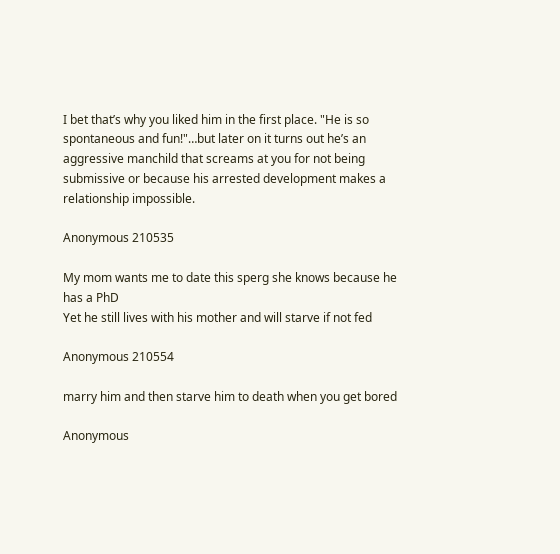I bet that’s why you liked him in the first place. "He is so spontaneous and fun!"…but later on it turns out he’s an aggressive manchild that screams at you for not being submissive or because his arrested development makes a relationship impossible.

Anonymous 210535

My mom wants me to date this sperg she knows because he has a PhD
Yet he still lives with his mother and will starve if not fed

Anonymous 210554

marry him and then starve him to death when you get bored

Anonymous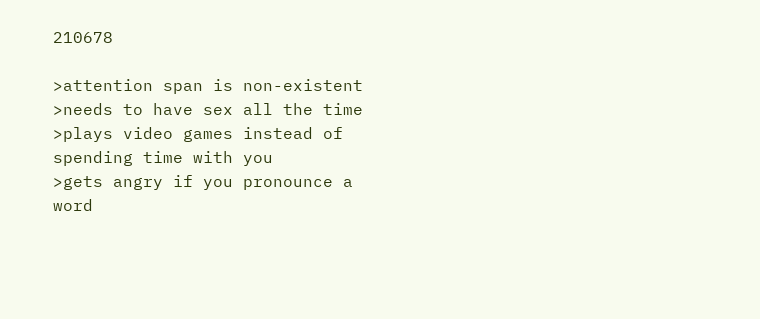210678

>attention span is non-existent
>needs to have sex all the time
>plays video games instead of spending time with you
>gets angry if you pronounce a word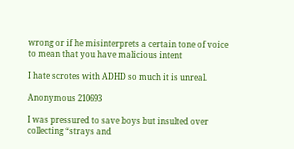wrong or if he misinterprets a certain tone of voice to mean that you have malicious intent

I hate scrotes with ADHD so much it is unreal.

Anonymous 210693

I was pressured to save boys but insulted over collecting “strays and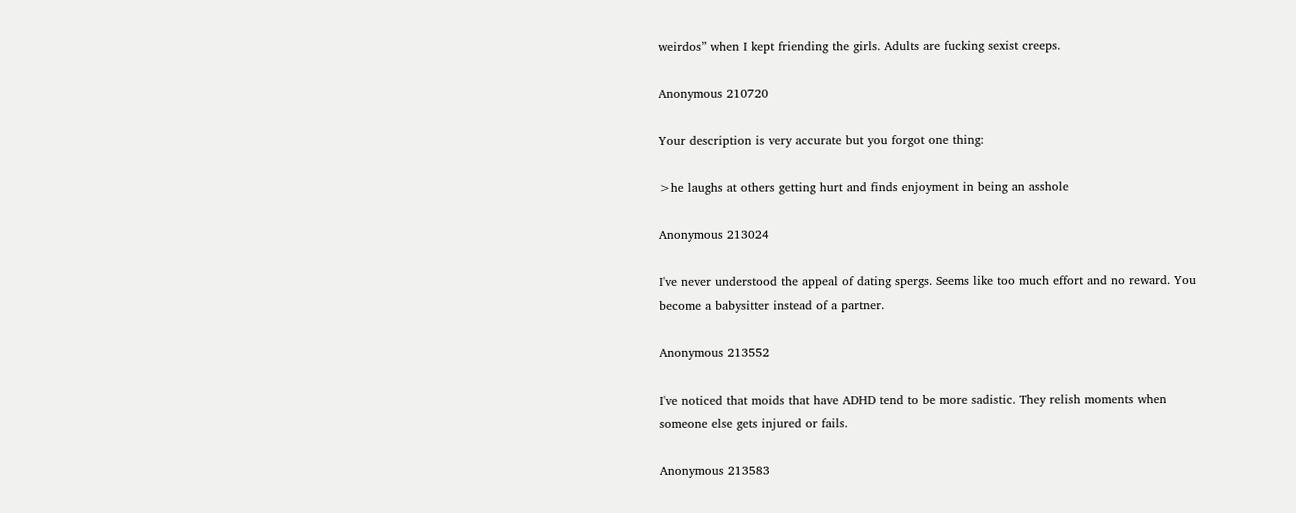weirdos” when I kept friending the girls. Adults are fucking sexist creeps.

Anonymous 210720

Your description is very accurate but you forgot one thing:

>he laughs at others getting hurt and finds enjoyment in being an asshole

Anonymous 213024

I've never understood the appeal of dating spergs. Seems like too much effort and no reward. You become a babysitter instead of a partner.

Anonymous 213552

I've noticed that moids that have ADHD tend to be more sadistic. They relish moments when someone else gets injured or fails.

Anonymous 213583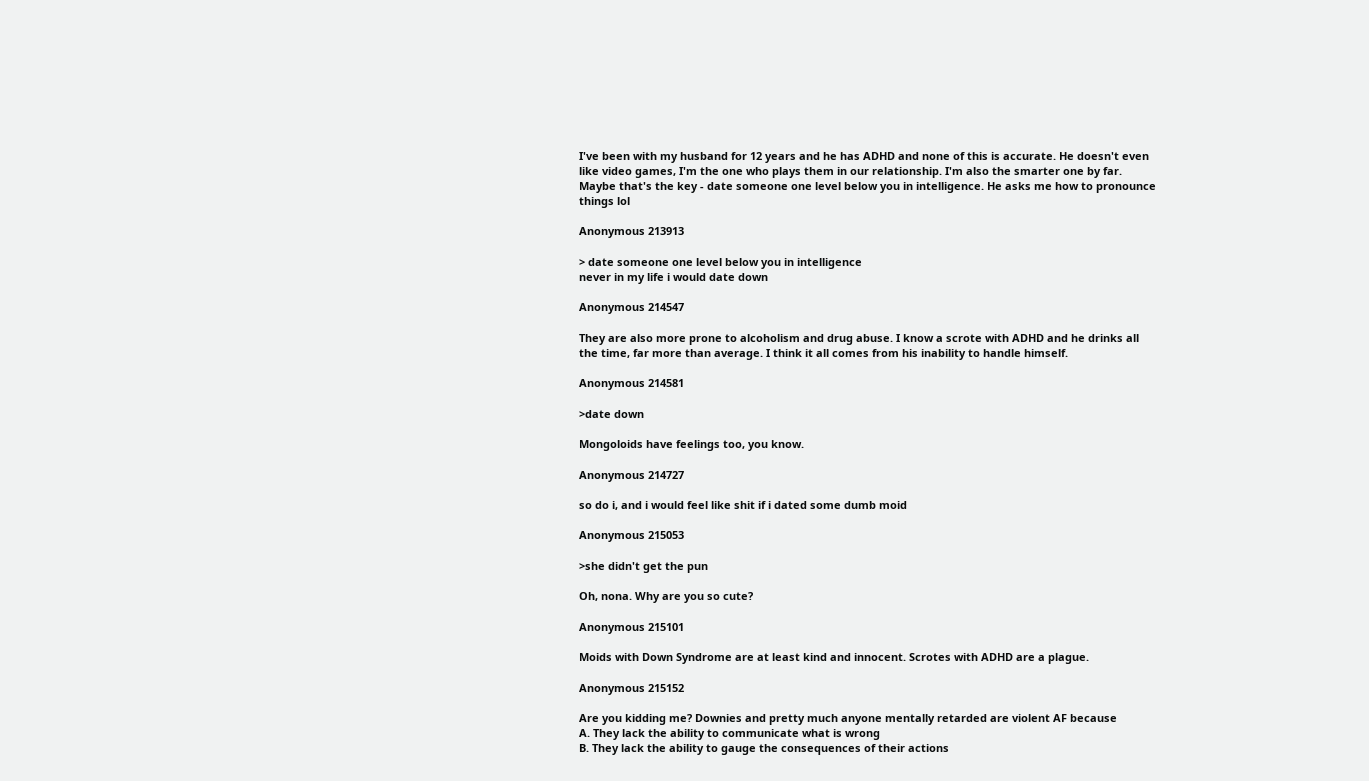I've been with my husband for 12 years and he has ADHD and none of this is accurate. He doesn't even like video games, I'm the one who plays them in our relationship. I'm also the smarter one by far. Maybe that's the key - date someone one level below you in intelligence. He asks me how to pronounce things lol

Anonymous 213913

> date someone one level below you in intelligence
never in my life i would date down

Anonymous 214547

They are also more prone to alcoholism and drug abuse. I know a scrote with ADHD and he drinks all the time, far more than average. I think it all comes from his inability to handle himself.

Anonymous 214581

>date down

Mongoloids have feelings too, you know.

Anonymous 214727

so do i, and i would feel like shit if i dated some dumb moid

Anonymous 215053

>she didn't get the pun

Oh, nona. Why are you so cute?

Anonymous 215101

Moids with Down Syndrome are at least kind and innocent. Scrotes with ADHD are a plague.

Anonymous 215152

Are you kidding me? Downies and pretty much anyone mentally retarded are violent AF because
A. They lack the ability to communicate what is wrong
B. They lack the ability to gauge the consequences of their actions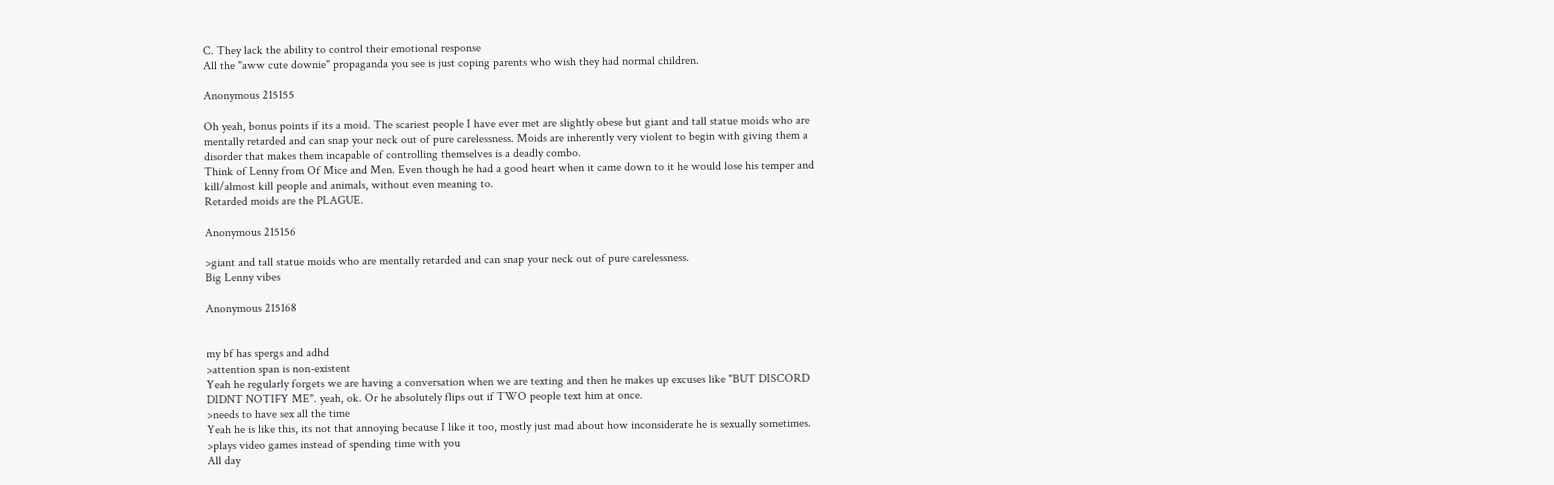C. They lack the ability to control their emotional response
All the "aww cute downie" propaganda you see is just coping parents who wish they had normal children.

Anonymous 215155

Oh yeah, bonus points if its a moid. The scariest people I have ever met are slightly obese but giant and tall statue moids who are mentally retarded and can snap your neck out of pure carelessness. Moids are inherently very violent to begin with giving them a disorder that makes them incapable of controlling themselves is a deadly combo.
Think of Lenny from Of Mice and Men. Even though he had a good heart when it came down to it he would lose his temper and kill/almost kill people and animals, without even meaning to.
Retarded moids are the PLAGUE.

Anonymous 215156

>giant and tall statue moids who are mentally retarded and can snap your neck out of pure carelessness.
Big Lenny vibes

Anonymous 215168


my bf has spergs and adhd
>attention span is non-existent
Yeah he regularly forgets we are having a conversation when we are texting and then he makes up excuses like "BUT DISCORD DIDNT NOTIFY ME". yeah, ok. Or he absolutely flips out if TWO people text him at once.
>needs to have sex all the time
Yeah he is like this, its not that annoying because I like it too, mostly just mad about how inconsiderate he is sexually sometimes.
>plays video games instead of spending time with you
All day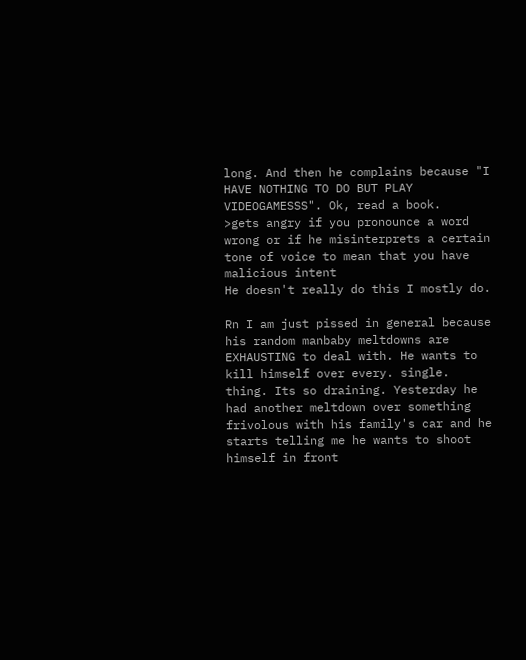long. And then he complains because "I HAVE NOTHING TO DO BUT PLAY VIDEOGAMESSS". Ok, read a book.
>gets angry if you pronounce a word wrong or if he misinterprets a certain tone of voice to mean that you have malicious intent
He doesn't really do this I mostly do.

Rn I am just pissed in general because his random manbaby meltdowns are EXHAUSTING to deal with. He wants to kill himself over every. single. thing. Its so draining. Yesterday he had another meltdown over something frivolous with his family's car and he starts telling me he wants to shoot himself in front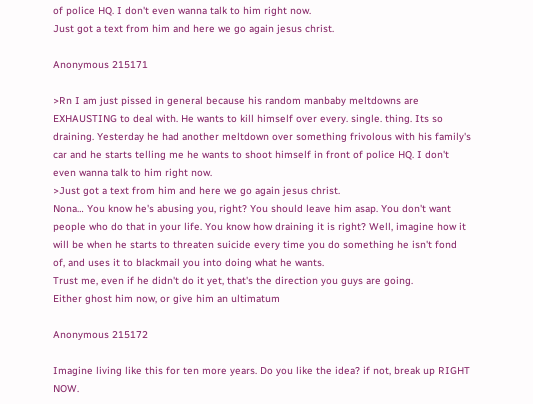of police HQ. I don't even wanna talk to him right now.
Just got a text from him and here we go again jesus christ.

Anonymous 215171

>Rn I am just pissed in general because his random manbaby meltdowns are EXHAUSTING to deal with. He wants to kill himself over every. single. thing. Its so draining. Yesterday he had another meltdown over something frivolous with his family's car and he starts telling me he wants to shoot himself in front of police HQ. I don't even wanna talk to him right now.
>Just got a text from him and here we go again jesus christ.
Nona… You know he's abusing you, right? You should leave him asap. You don't want people who do that in your life. You know how draining it is right? Well, imagine how it will be when he starts to threaten suicide every time you do something he isn't fond of, and uses it to blackmail you into doing what he wants.
Trust me, even if he didn't do it yet, that's the direction you guys are going.
Either ghost him now, or give him an ultimatum

Anonymous 215172

Imagine living like this for ten more years. Do you like the idea? if not, break up RIGHT NOW.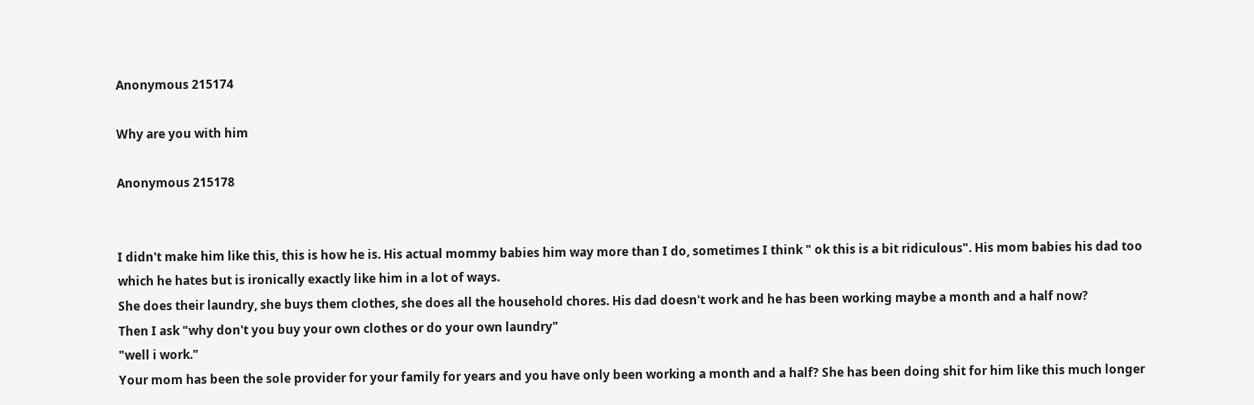Anonymous 215174

Why are you with him

Anonymous 215178


I didn't make him like this, this is how he is. His actual mommy babies him way more than I do, sometimes I think " ok this is a bit ridiculous". His mom babies his dad too which he hates but is ironically exactly like him in a lot of ways.
She does their laundry, she buys them clothes, she does all the household chores. His dad doesn't work and he has been working maybe a month and a half now?
Then I ask "why don't you buy your own clothes or do your own laundry"
"well i work."
Your mom has been the sole provider for your family for years and you have only been working a month and a half? She has been doing shit for him like this much longer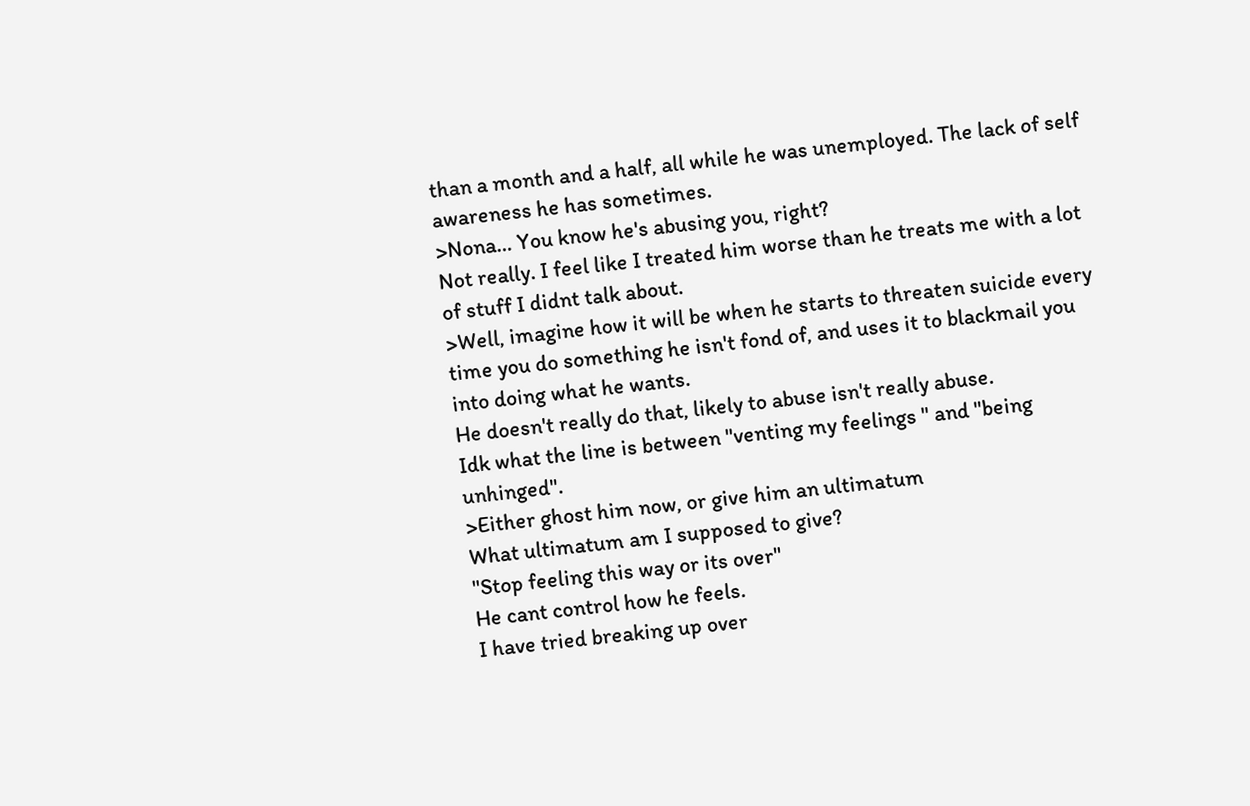than a month and a half, all while he was unemployed. The lack of self awareness he has sometimes.
>Nona… You know he's abusing you, right?
Not really. I feel like I treated him worse than he treats me with a lot of stuff I didnt talk about.
>Well, imagine how it will be when he starts to threaten suicide every time you do something he isn't fond of, and uses it to blackmail you into doing what he wants.
He doesn't really do that, likely to abuse isn't really abuse.
Idk what the line is between "venting my feelings " and "being unhinged".
>Either ghost him now, or give him an ultimatum
What ultimatum am I supposed to give?
"Stop feeling this way or its over"
He cant control how he feels.
I have tried breaking up over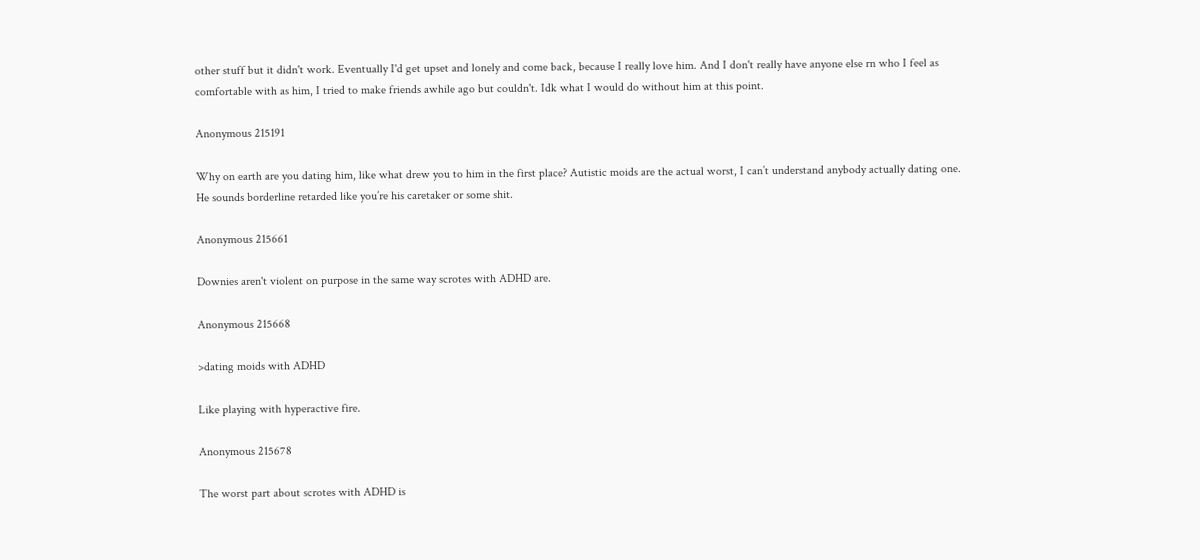other stuff but it didn't work. Eventually I'd get upset and lonely and come back, because I really love him. And I don't really have anyone else rn who I feel as comfortable with as him, I tried to make friends awhile ago but couldn't. Idk what I would do without him at this point.

Anonymous 215191

Why on earth are you dating him, like what drew you to him in the first place? Autistic moids are the actual worst, I can’t understand anybody actually dating one. He sounds borderline retarded like you’re his caretaker or some shit.

Anonymous 215661

Downies aren't violent on purpose in the same way scrotes with ADHD are.

Anonymous 215668

>dating moids with ADHD

Like playing with hyperactive fire.

Anonymous 215678

The worst part about scrotes with ADHD is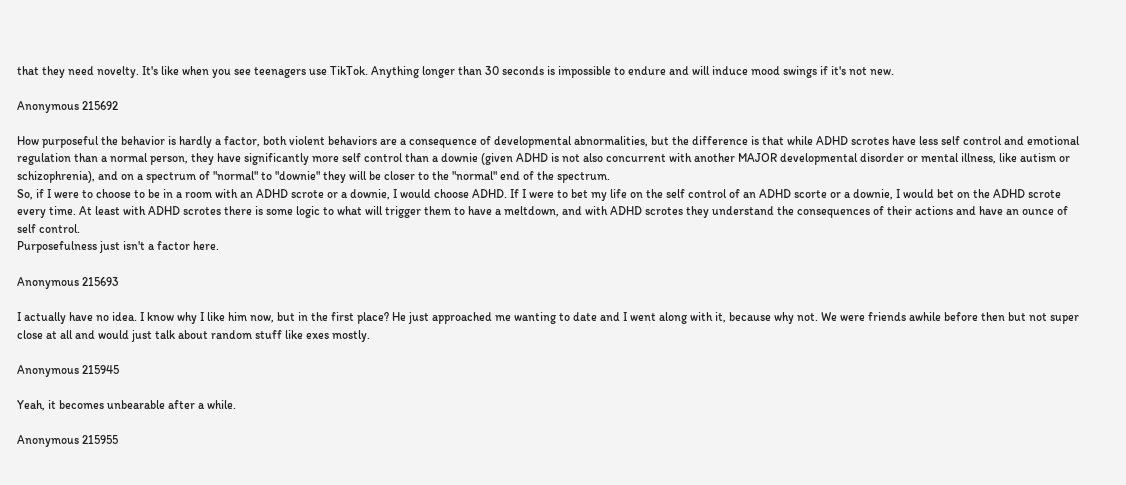that they need novelty. It's like when you see teenagers use TikTok. Anything longer than 30 seconds is impossible to endure and will induce mood swings if it's not new.

Anonymous 215692

How purposeful the behavior is hardly a factor, both violent behaviors are a consequence of developmental abnormalities, but the difference is that while ADHD scrotes have less self control and emotional regulation than a normal person, they have significantly more self control than a downie (given ADHD is not also concurrent with another MAJOR developmental disorder or mental illness, like autism or schizophrenia), and on a spectrum of "normal" to "downie" they will be closer to the "normal" end of the spectrum.
So, if I were to choose to be in a room with an ADHD scrote or a downie, I would choose ADHD. If I were to bet my life on the self control of an ADHD scorte or a downie, I would bet on the ADHD scrote every time. At least with ADHD scrotes there is some logic to what will trigger them to have a meltdown, and with ADHD scrotes they understand the consequences of their actions and have an ounce of self control.
Purposefulness just isn't a factor here.

Anonymous 215693

I actually have no idea. I know why I like him now, but in the first place? He just approached me wanting to date and I went along with it, because why not. We were friends awhile before then but not super close at all and would just talk about random stuff like exes mostly.

Anonymous 215945

Yeah, it becomes unbearable after a while.

Anonymous 215955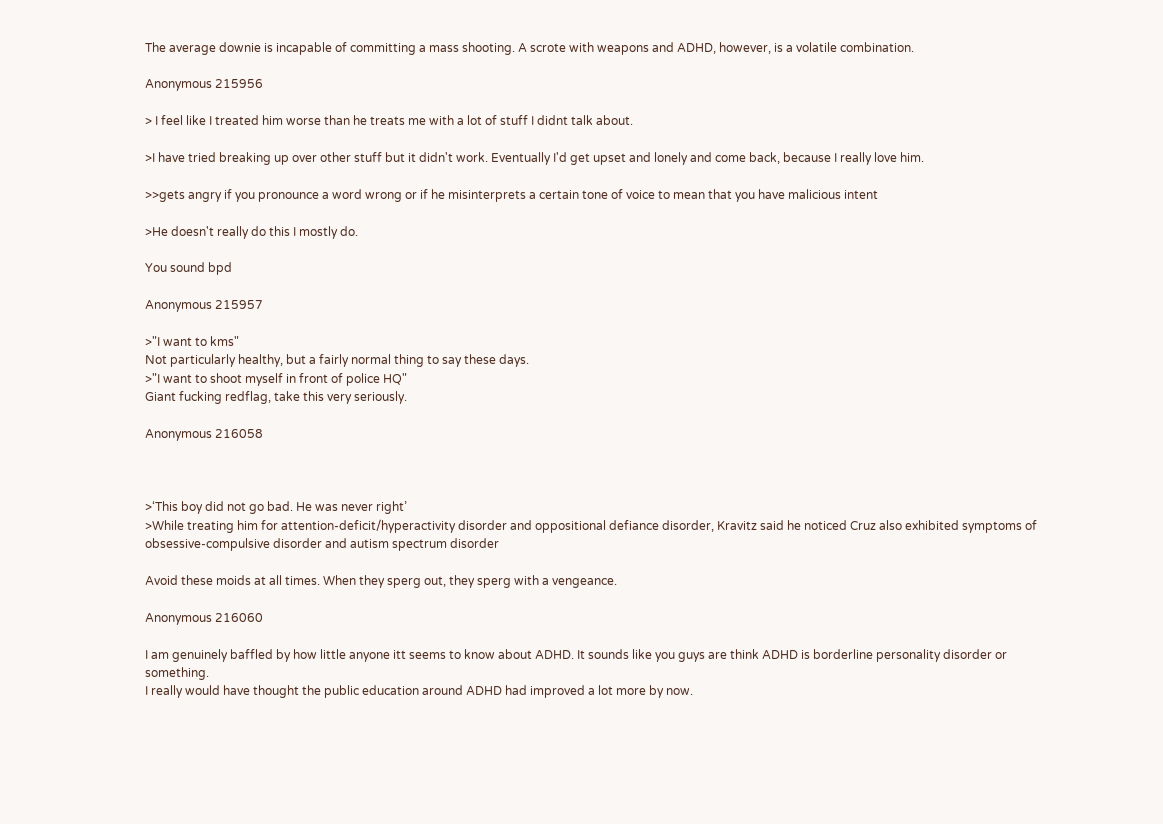The average downie is incapable of committing a mass shooting. A scrote with weapons and ADHD, however, is a volatile combination.

Anonymous 215956

> I feel like I treated him worse than he treats me with a lot of stuff I didnt talk about.

>I have tried breaking up over other stuff but it didn't work. Eventually I'd get upset and lonely and come back, because I really love him.

>>gets angry if you pronounce a word wrong or if he misinterprets a certain tone of voice to mean that you have malicious intent

>He doesn't really do this I mostly do.

You sound bpd

Anonymous 215957

>"I want to kms"
Not particularly healthy, but a fairly normal thing to say these days.
>"I want to shoot myself in front of police HQ"
Giant fucking redflag, take this very seriously.

Anonymous 216058



>‘This boy did not go bad. He was never right’
>While treating him for attention-deficit/hyperactivity disorder and oppositional defiance disorder, Kravitz said he noticed Cruz also exhibited symptoms of obsessive-compulsive disorder and autism spectrum disorder

Avoid these moids at all times. When they sperg out, they sperg with a vengeance.

Anonymous 216060

I am genuinely baffled by how little anyone itt seems to know about ADHD. It sounds like you guys are think ADHD is borderline personality disorder or something.
I really would have thought the public education around ADHD had improved a lot more by now.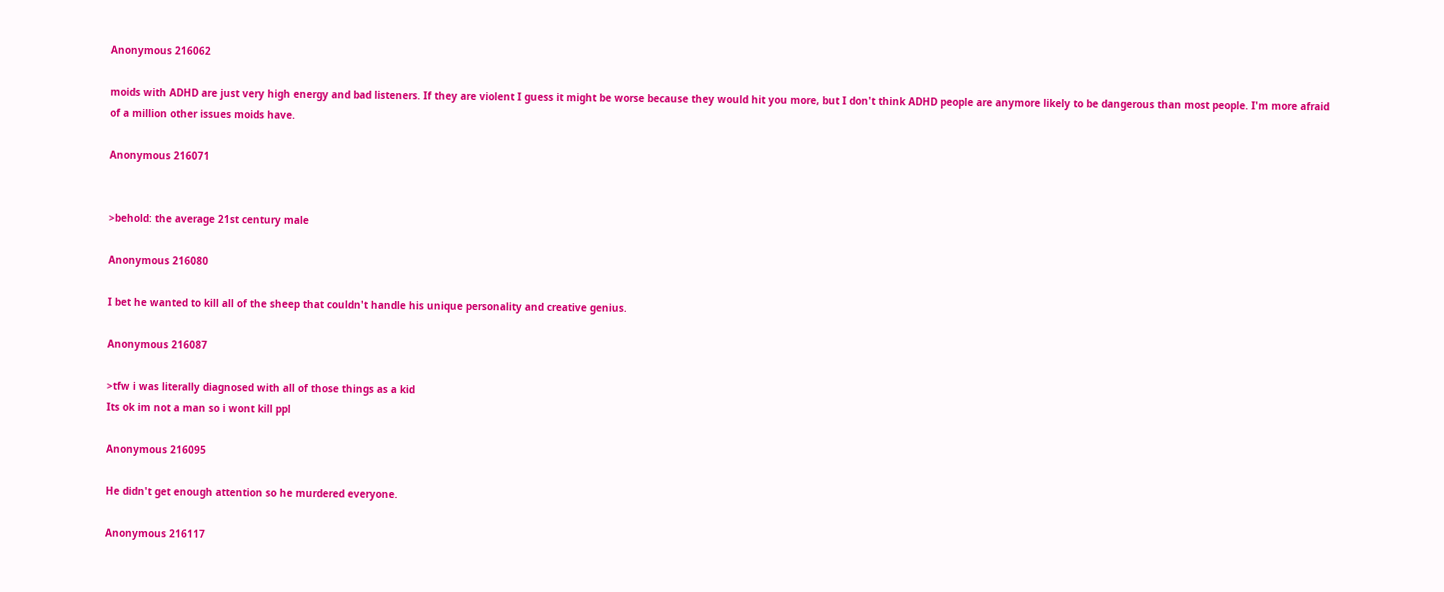Anonymous 216062

moids with ADHD are just very high energy and bad listeners. If they are violent I guess it might be worse because they would hit you more, but I don't think ADHD people are anymore likely to be dangerous than most people. I'm more afraid of a million other issues moids have.

Anonymous 216071


>behold: the average 21st century male

Anonymous 216080

I bet he wanted to kill all of the sheep that couldn't handle his unique personality and creative genius.

Anonymous 216087

>tfw i was literally diagnosed with all of those things as a kid
Its ok im not a man so i wont kill ppl

Anonymous 216095

He didn't get enough attention so he murdered everyone.

Anonymous 216117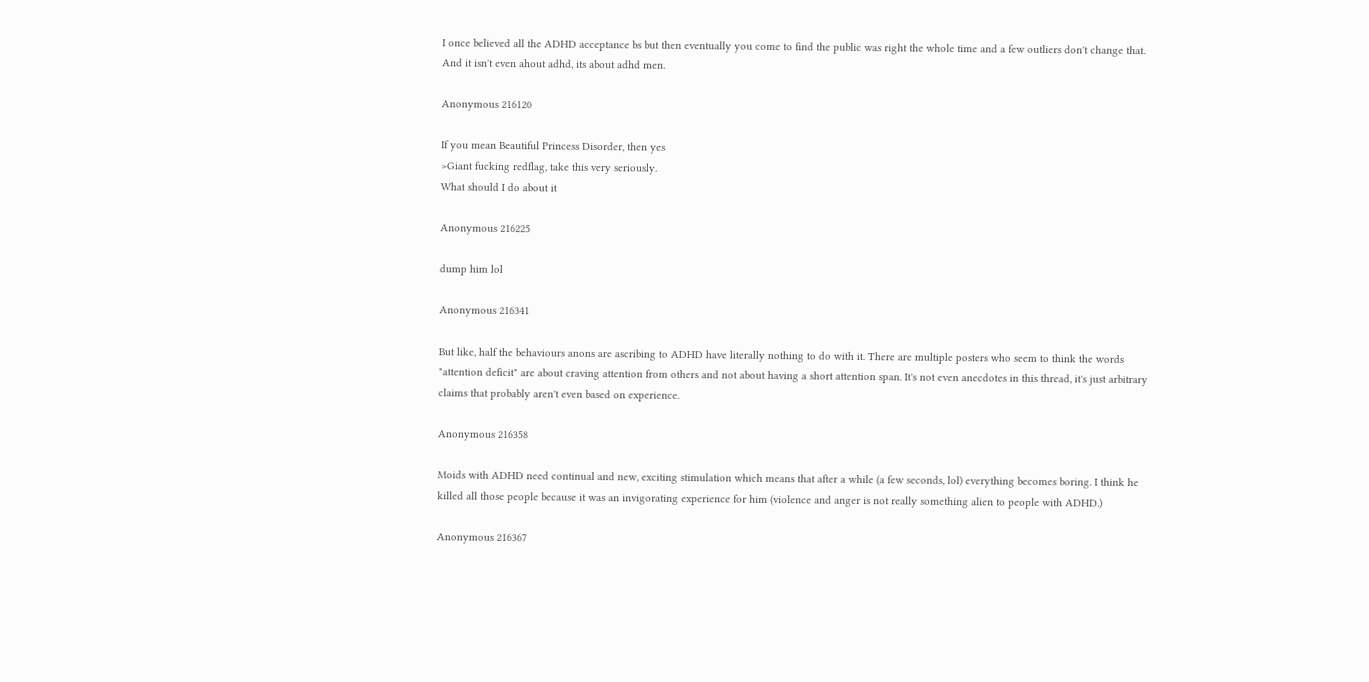I once believed all the ADHD acceptance bs but then eventually you come to find the public was right the whole time and a few outliers don't change that.
And it isn't even ahout adhd, its about adhd men.

Anonymous 216120

If you mean Beautiful Princess Disorder, then yes
>Giant fucking redflag, take this very seriously.
What should I do about it

Anonymous 216225

dump him lol

Anonymous 216341

But like, half the behaviours anons are ascribing to ADHD have literally nothing to do with it. There are multiple posters who seem to think the words "attention deficit" are about craving attention from others and not about having a short attention span. It's not even anecdotes in this thread, it's just arbitrary claims that probably aren't even based on experience.

Anonymous 216358

Moids with ADHD need continual and new, exciting stimulation which means that after a while (a few seconds, lol) everything becomes boring. I think he killed all those people because it was an invigorating experience for him (violence and anger is not really something alien to people with ADHD.)

Anonymous 216367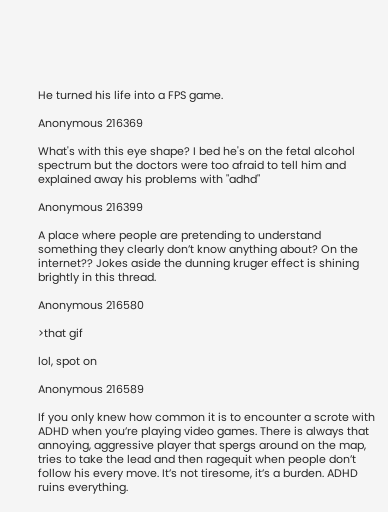He turned his life into a FPS game.

Anonymous 216369

What's with this eye shape? I bed he's on the fetal alcohol spectrum but the doctors were too afraid to tell him and explained away his problems with "adhd"

Anonymous 216399

A place where people are pretending to understand something they clearly don’t know anything about? On the internet?? Jokes aside the dunning kruger effect is shining brightly in this thread.

Anonymous 216580

>that gif

lol, spot on

Anonymous 216589

If you only knew how common it is to encounter a scrote with ADHD when you’re playing video games. There is always that annoying, aggressive player that spergs around on the map, tries to take the lead and then ragequit when people don’t follow his every move. It’s not tiresome, it’s a burden. ADHD ruins everything.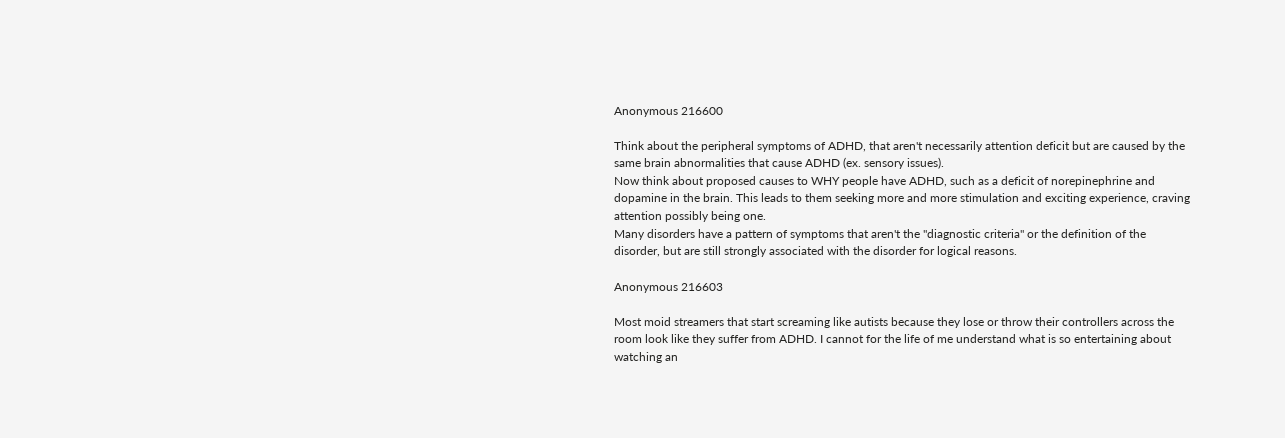Anonymous 216600

Think about the peripheral symptoms of ADHD, that aren't necessarily attention deficit but are caused by the same brain abnormalities that cause ADHD (ex. sensory issues).
Now think about proposed causes to WHY people have ADHD, such as a deficit of norepinephrine and dopamine in the brain. This leads to them seeking more and more stimulation and exciting experience, craving attention possibly being one.
Many disorders have a pattern of symptoms that aren't the "diagnostic criteria" or the definition of the disorder, but are still strongly associated with the disorder for logical reasons.

Anonymous 216603

Most moid streamers that start screaming like autists because they lose or throw their controllers across the room look like they suffer from ADHD. I cannot for the life of me understand what is so entertaining about watching an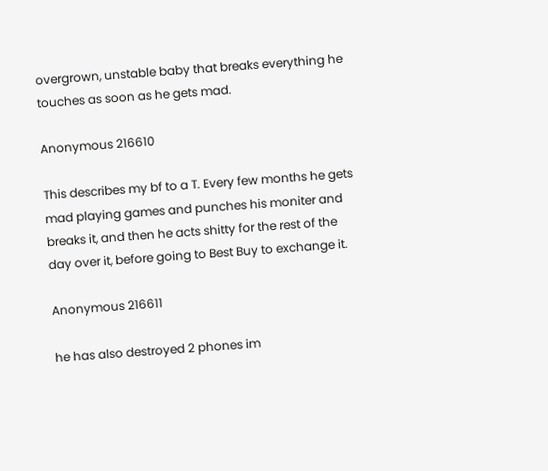overgrown, unstable baby that breaks everything he touches as soon as he gets mad.

Anonymous 216610

This describes my bf to a T. Every few months he gets mad playing games and punches his moniter and breaks it, and then he acts shitty for the rest of the day over it, before going to Best Buy to exchange it.

Anonymous 216611

he has also destroyed 2 phones im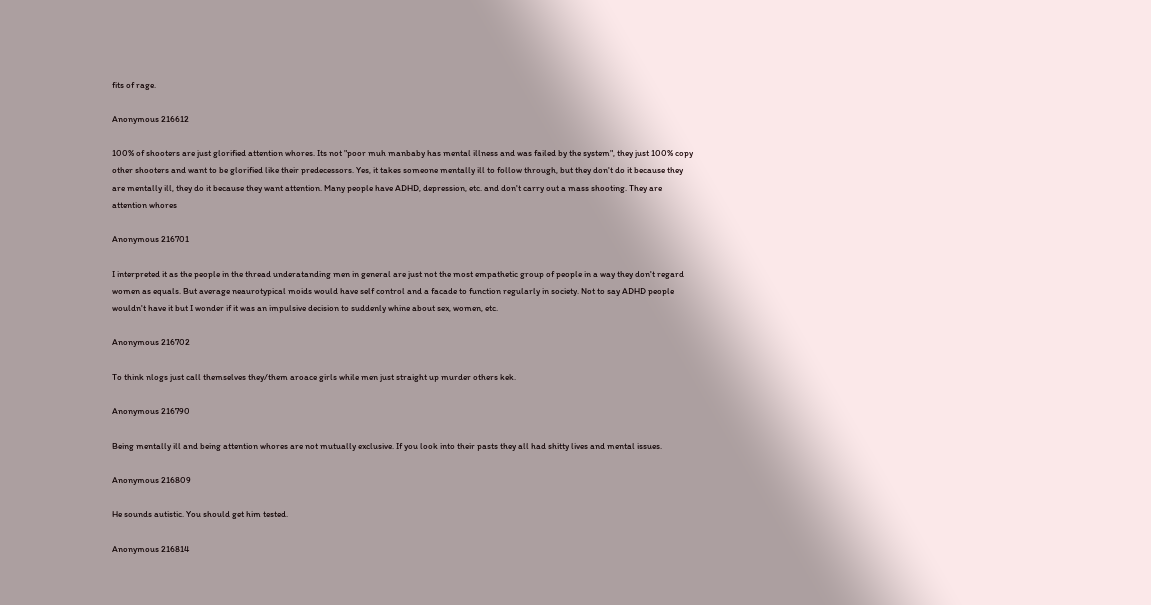fits of rage.

Anonymous 216612

100% of shooters are just glorified attention whores. Its not "poor muh manbaby has mental illness and was failed by the system", they just 100% copy other shooters and want to be glorified like their predecessors. Yes, it takes someone mentally ill to follow through, but they don't do it because they are mentally ill, they do it because they want attention. Many people have ADHD, depression, etc. and don't carry out a mass shooting. They are attention whores

Anonymous 216701

I interpreted it as the people in the thread underatanding men in general are just not the most empathetic group of people in a way they don't regard women as equals. But average neaurotypical moids would have self control and a facade to function regularly in society. Not to say ADHD people wouldn't have it but I wonder if it was an impulsive decision to suddenly whine about sex, women, etc.

Anonymous 216702

To think nlogs just call themselves they/them aroace girls while men just straight up murder others kek.

Anonymous 216790

Being mentally ill and being attention whores are not mutually exclusive. If you look into their pasts they all had shitty lives and mental issues.

Anonymous 216809

He sounds autistic. You should get him tested.

Anonymous 216814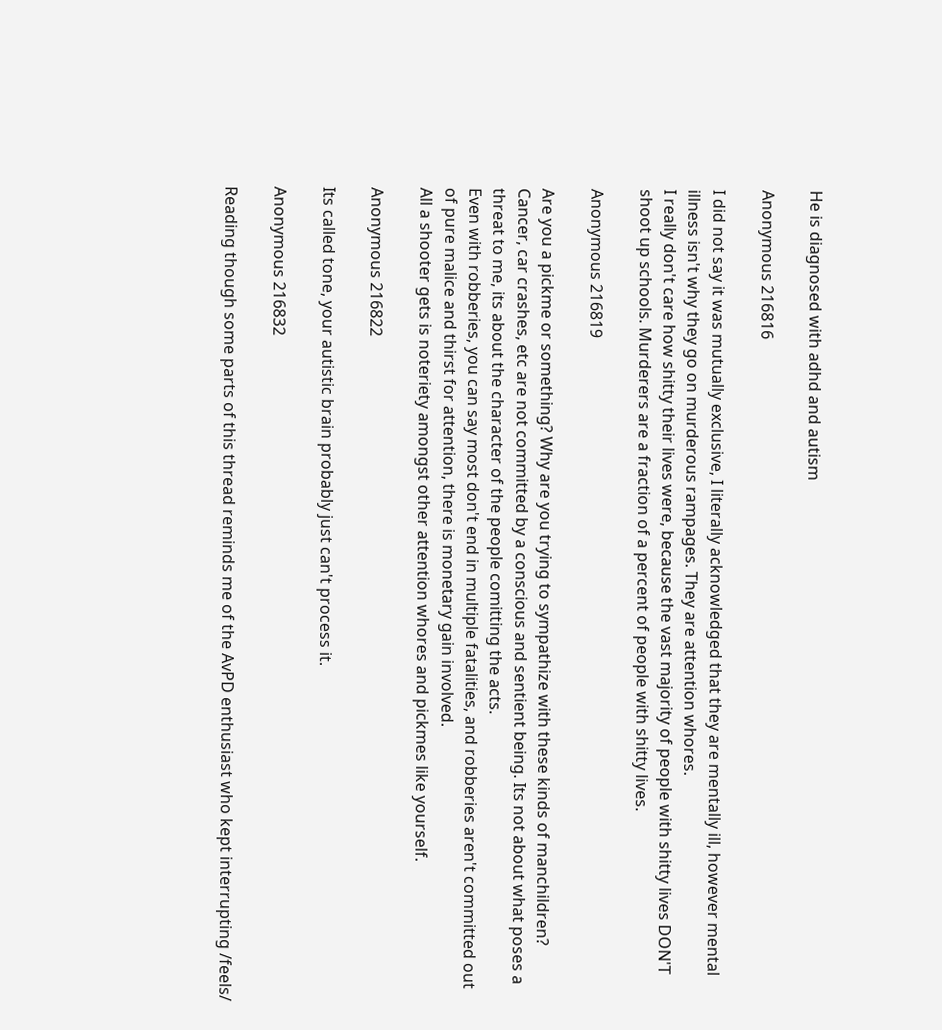He is diagnosed with adhd and autism

Anonymous 216816

I did not say it was mutually exclusive, I literally acknowledged that they are mentally ill, however mental illness isn't why they go on murderous rampages. They are attention whores.
I really don't care how shitty their lives were, because the vast majority of people with shitty lives DON'T shoot up schools. Murderers are a fraction of a percent of people with shitty lives.

Anonymous 216819

Are you a pickme or something? Why are you trying to sympathize with these kinds of manchildren?
Cancer, car crashes, etc are not committed by a conscious and sentient being. Its not about what poses a threat to me, its about the character of the people comitting the acts.
Even with robberies, you can say most don't end in multiple fatalities, and robberies aren't committed out of pure malice and thirst for attention, there is monetary gain involved.
All a shooter gets is noteriety amongst other attention whores and pickmes like yourself.

Anonymous 216822

Its called tone, your autistic brain probably just can't process it.

Anonymous 216832

Reading though some parts of this thread reminds me of the AvPD enthusiast who kept interrupting /feels/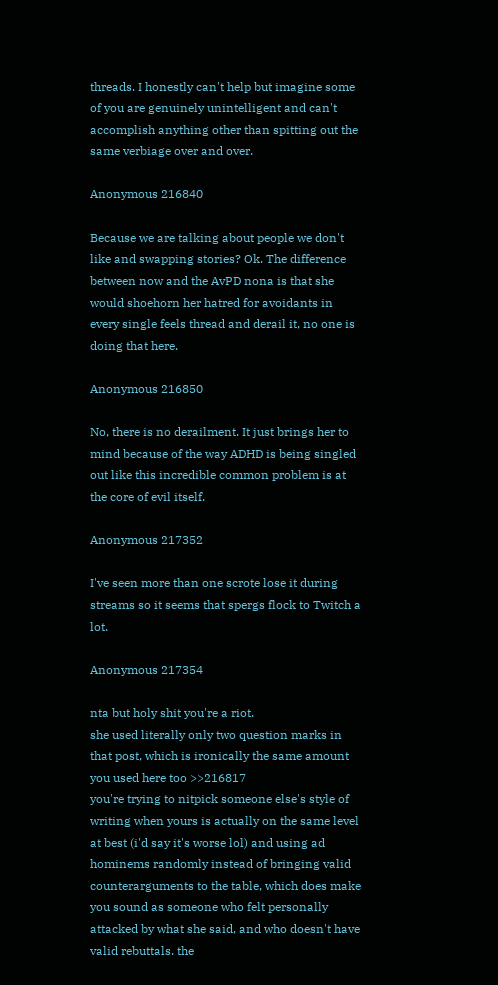threads. I honestly can't help but imagine some of you are genuinely unintelligent and can't accomplish anything other than spitting out the same verbiage over and over.

Anonymous 216840

Because we are talking about people we don't like and swapping stories? Ok. The difference between now and the AvPD nona is that she would shoehorn her hatred for avoidants in every single feels thread and derail it, no one is doing that here.

Anonymous 216850

No, there is no derailment. It just brings her to mind because of the way ADHD is being singled out like this incredible common problem is at the core of evil itself.

Anonymous 217352

I've seen more than one scrote lose it during streams so it seems that spergs flock to Twitch a lot.

Anonymous 217354

nta but holy shit you're a riot.
she used literally only two question marks in that post, which is ironically the same amount you used here too >>216817
you're trying to nitpick someone else's style of writing when yours is actually on the same level at best (i'd say it's worse lol) and using ad hominems randomly instead of bringing valid counterarguments to the table, which does make you sound as someone who felt personally attacked by what she said, and who doesn't have valid rebuttals. the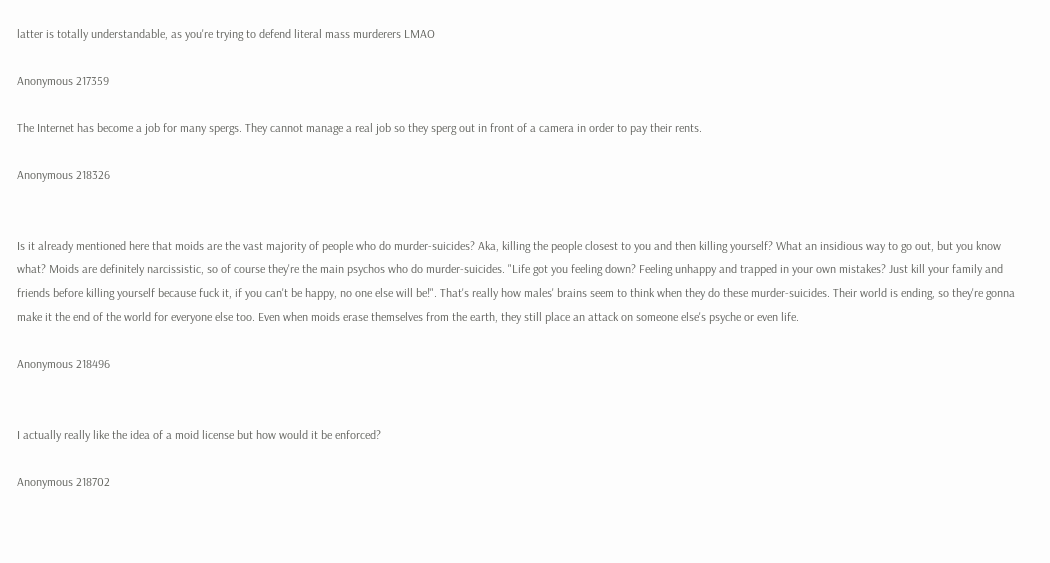latter is totally understandable, as you're trying to defend literal mass murderers LMAO

Anonymous 217359

The Internet has become a job for many spergs. They cannot manage a real job so they sperg out in front of a camera in order to pay their rents.

Anonymous 218326


Is it already mentioned here that moids are the vast majority of people who do murder-suicides? Aka, killing the people closest to you and then killing yourself? What an insidious way to go out, but you know what? Moids are definitely narcissistic, so of course they're the main psychos who do murder-suicides. "Life got you feeling down? Feeling unhappy and trapped in your own mistakes? Just kill your family and friends before killing yourself because fuck it, if you can't be happy, no one else will be!". That's really how males' brains seem to think when they do these murder-suicides. Their world is ending, so they're gonna make it the end of the world for everyone else too. Even when moids erase themselves from the earth, they still place an attack on someone else's psyche or even life.

Anonymous 218496


I actually really like the idea of a moid license but how would it be enforced?

Anonymous 218702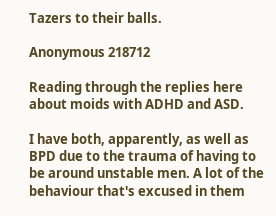Tazers to their balls.

Anonymous 218712

Reading through the replies here about moids with ADHD and ASD.

I have both, apparently, as well as BPD due to the trauma of having to be around unstable men. A lot of the behaviour that's excused in them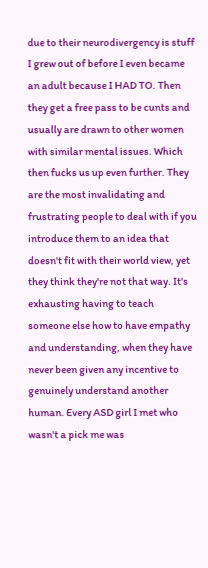due to their neurodivergency is stuff I grew out of before I even became an adult because I HAD TO. Then they get a free pass to be cunts and usually are drawn to other women with similar mental issues. Which then fucks us up even further. They are the most invalidating and frustrating people to deal with if you introduce them to an idea that doesn't fit with their world view, yet they think they're not that way. It's exhausting having to teach someone else how to have empathy and understanding, when they have never been given any incentive to genuinely understand another human. Every ASD girl I met who wasn't a pick me was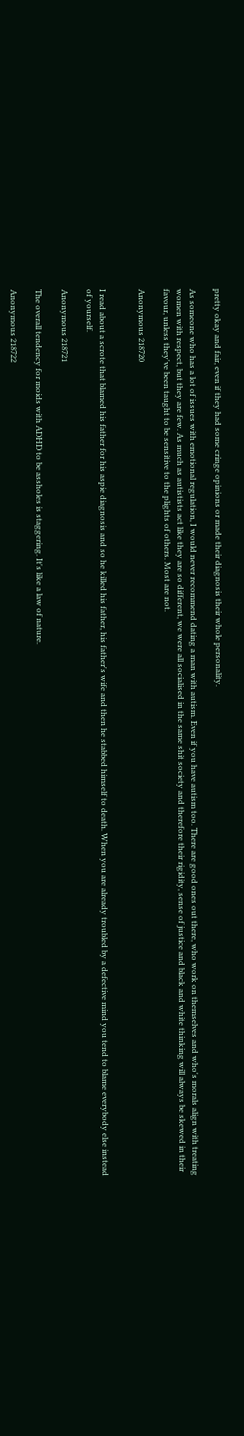pretty okay and fair, even if they had some cringe opinions or made their diagnosis their whole personality.

As someone who has a lot of issues with emotional regulation, I would never recommend dating a man with autism. Even if you have autism too. There are good ones out there, who work on themselves and who's morals align with treating women with respect, but they are few. As much as autistists act like they are so different, we were all socialised in the same shit society and therefore their rigidity, sense of justice and black and white thinking will always be skewed in their favour, unless they've been taught to be sensitive to the plights of others. Most are not.

Anonymous 218720


I read about a scrote that blamed his father for his aspie diagnosis and so he killed his father, his father's wife and then he stabbed himself to death. When you are already troubled by a defective mind you tend to blame everybody else instead of yourself.

Anonymous 218721

The overall tendency for moids with ADHD to be assholes is staggering. It's like a law of nature.

Anonymous 218722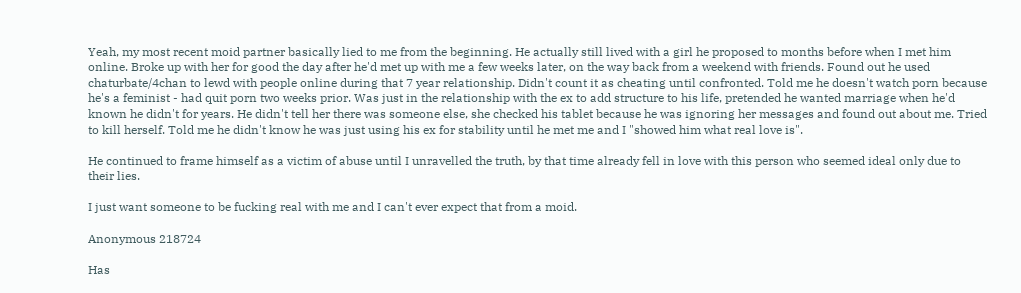Yeah, my most recent moid partner basically lied to me from the beginning. He actually still lived with a girl he proposed to months before when I met him online. Broke up with her for good the day after he'd met up with me a few weeks later, on the way back from a weekend with friends. Found out he used chaturbate/4chan to lewd with people online during that 7 year relationship. Didn't count it as cheating until confronted. Told me he doesn't watch porn because he's a feminist - had quit porn two weeks prior. Was just in the relationship with the ex to add structure to his life, pretended he wanted marriage when he'd known he didn't for years. He didn't tell her there was someone else, she checked his tablet because he was ignoring her messages and found out about me. Tried to kill herself. Told me he didn't know he was just using his ex for stability until he met me and I "showed him what real love is".

He continued to frame himself as a victim of abuse until I unravelled the truth, by that time already fell in love with this person who seemed ideal only due to their lies.

I just want someone to be fucking real with me and I can't ever expect that from a moid.

Anonymous 218724

Has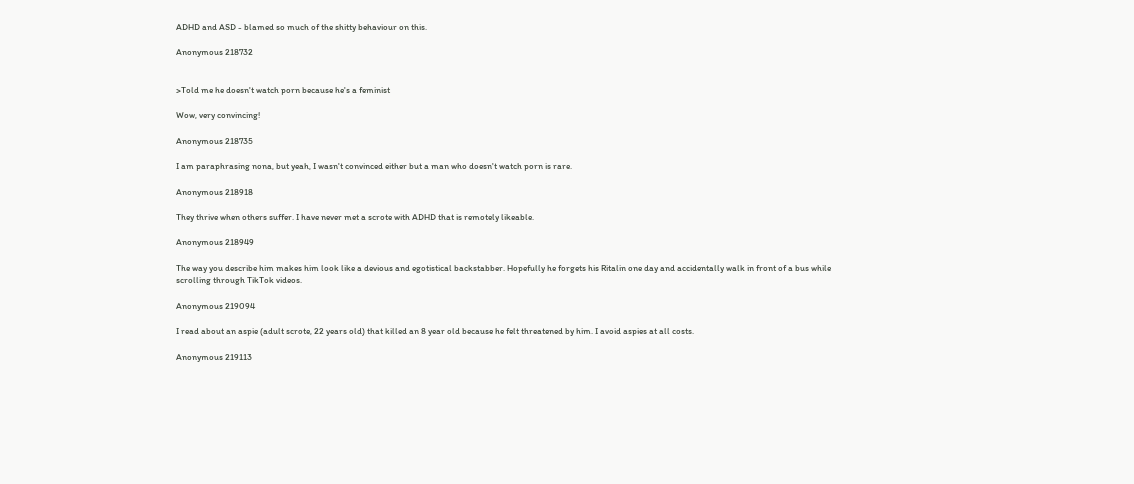ADHD and ASD - blamed so much of the shitty behaviour on this.

Anonymous 218732


>Told me he doesn't watch porn because he's a feminist

Wow, very convincing!

Anonymous 218735

I am paraphrasing nona, but yeah, I wasn't convinced either but a man who doesn't watch porn is rare.

Anonymous 218918

They thrive when others suffer. I have never met a scrote with ADHD that is remotely likeable.

Anonymous 218949

The way you describe him makes him look like a devious and egotistical backstabber. Hopefully he forgets his Ritalin one day and accidentally walk in front of a bus while scrolling through TikTok videos.

Anonymous 219094

I read about an aspie (adult scrote, 22 years old) that killed an 8 year old because he felt threatened by him. I avoid aspies at all costs.

Anonymous 219113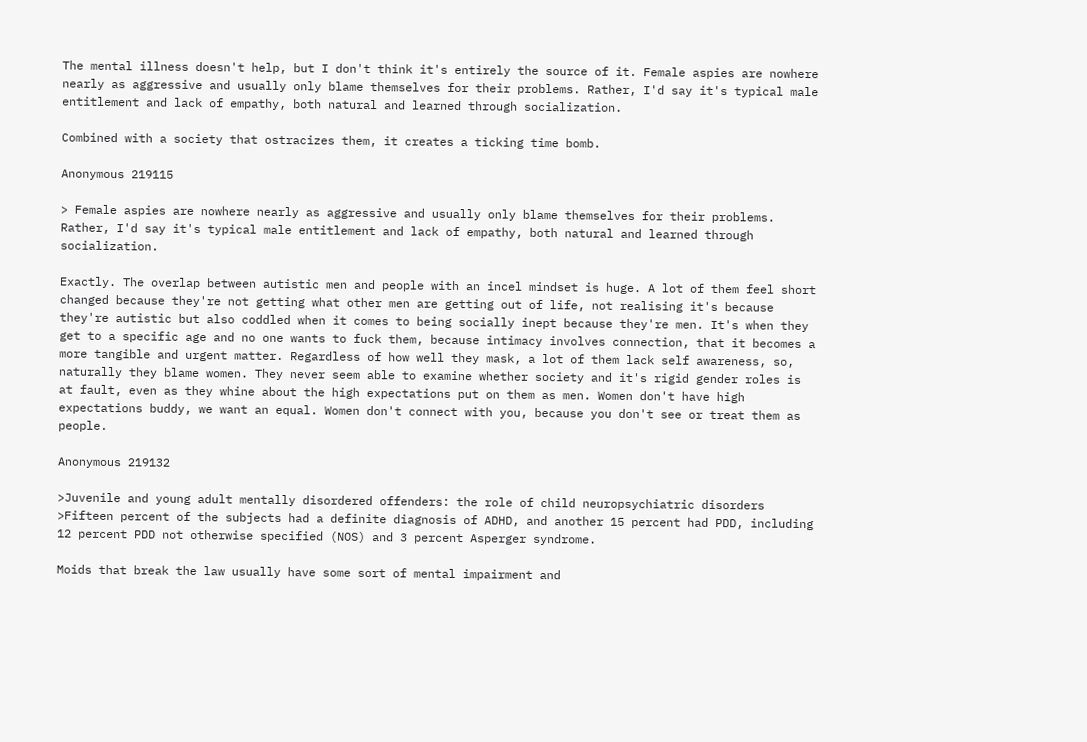The mental illness doesn't help, but I don't think it's entirely the source of it. Female aspies are nowhere nearly as aggressive and usually only blame themselves for their problems. Rather, I'd say it's typical male entitlement and lack of empathy, both natural and learned through socialization.

Combined with a society that ostracizes them, it creates a ticking time bomb.

Anonymous 219115

> Female aspies are nowhere nearly as aggressive and usually only blame themselves for their problems. Rather, I'd say it's typical male entitlement and lack of empathy, both natural and learned through socialization.

Exactly. The overlap between autistic men and people with an incel mindset is huge. A lot of them feel short changed because they're not getting what other men are getting out of life, not realising it's because they're autistic but also coddled when it comes to being socially inept because they're men. It's when they get to a specific age and no one wants to fuck them, because intimacy involves connection, that it becomes a more tangible and urgent matter. Regardless of how well they mask, a lot of them lack self awareness, so, naturally they blame women. They never seem able to examine whether society and it's rigid gender roles is at fault, even as they whine about the high expectations put on them as men. Women don't have high expectations buddy, we want an equal. Women don't connect with you, because you don't see or treat them as people.

Anonymous 219132

>Juvenile and young adult mentally disordered offenders: the role of child neuropsychiatric disorders
>Fifteen percent of the subjects had a definite diagnosis of ADHD, and another 15 percent had PDD, including 12 percent PDD not otherwise specified (NOS) and 3 percent Asperger syndrome.

Moids that break the law usually have some sort of mental impairment and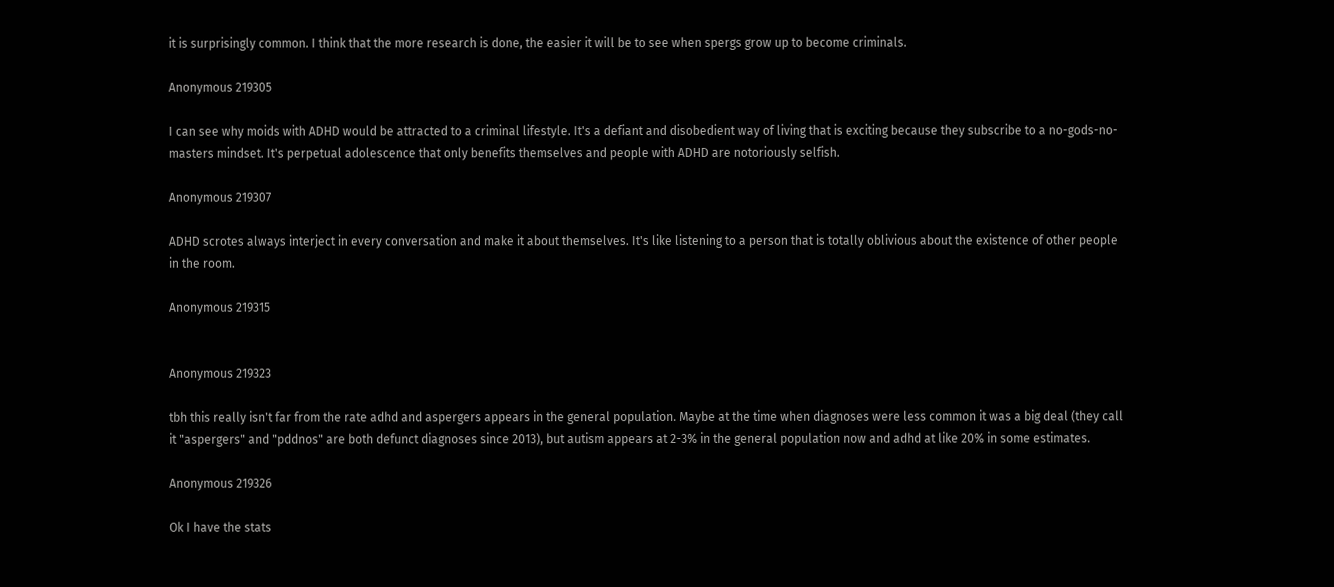it is surprisingly common. I think that the more research is done, the easier it will be to see when spergs grow up to become criminals.

Anonymous 219305

I can see why moids with ADHD would be attracted to a criminal lifestyle. It's a defiant and disobedient way of living that is exciting because they subscribe to a no-gods-no-masters mindset. It's perpetual adolescence that only benefits themselves and people with ADHD are notoriously selfish.

Anonymous 219307

ADHD scrotes always interject in every conversation and make it about themselves. It's like listening to a person that is totally oblivious about the existence of other people in the room.

Anonymous 219315


Anonymous 219323

tbh this really isn't far from the rate adhd and aspergers appears in the general population. Maybe at the time when diagnoses were less common it was a big deal (they call it "aspergers" and "pddnos" are both defunct diagnoses since 2013), but autism appears at 2-3% in the general population now and adhd at like 20% in some estimates.

Anonymous 219326

Ok I have the stats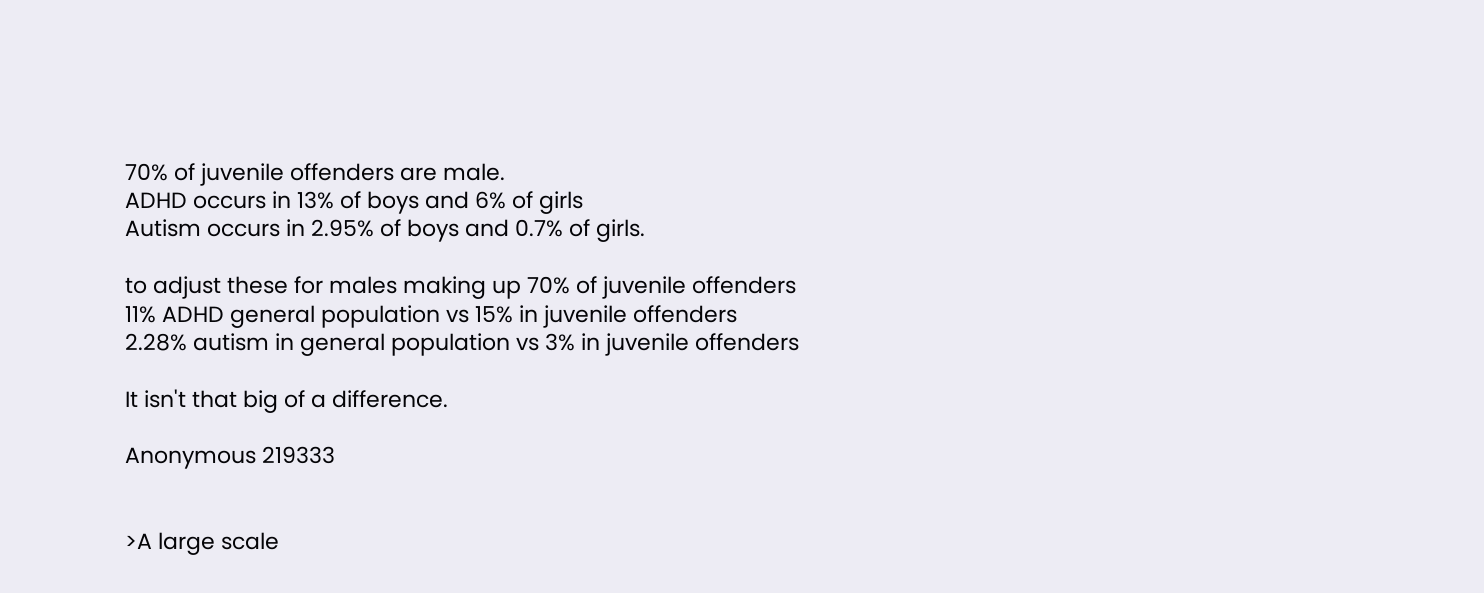70% of juvenile offenders are male.
ADHD occurs in 13% of boys and 6% of girls
Autism occurs in 2.95% of boys and 0.7% of girls.

to adjust these for males making up 70% of juvenile offenders
11% ADHD general population vs 15% in juvenile offenders
2.28% autism in general population vs 3% in juvenile offenders

It isn't that big of a difference.

Anonymous 219333


>A large scale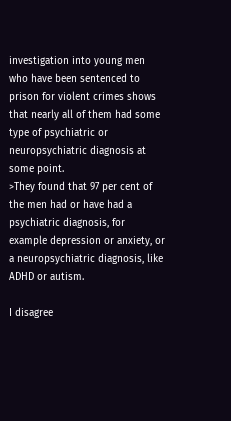investigation into young men who have been sentenced to prison for violent crimes shows that nearly all of them had some type of psychiatric or neuropsychiatric diagnosis at some point.
>They found that 97 per cent of the men had or have had a psychiatric diagnosis, for example depression or anxiety, or a neuropsychiatric diagnosis, like ADHD or autism.

I disagree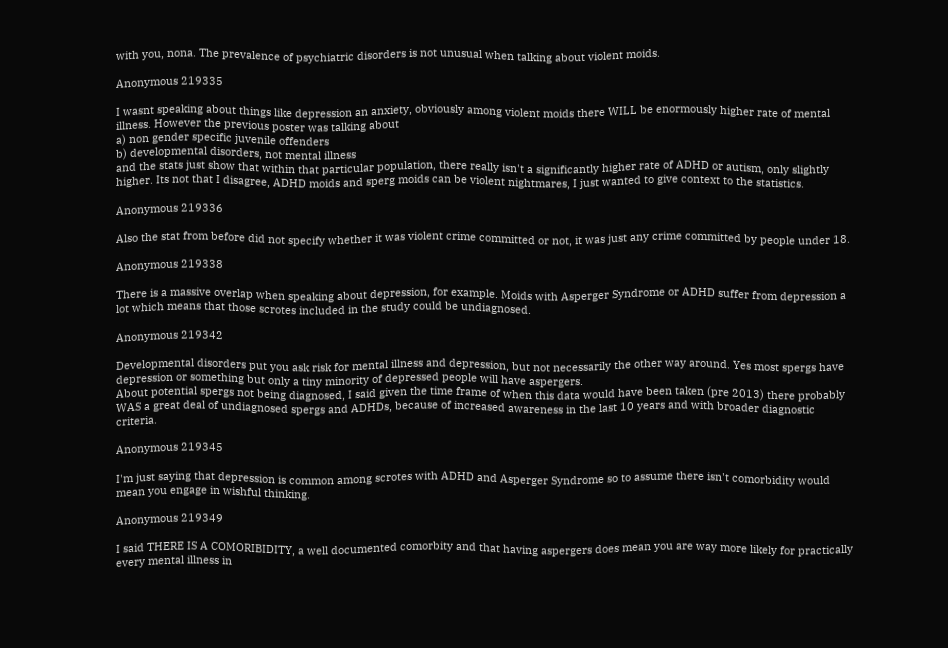with you, nona. The prevalence of psychiatric disorders is not unusual when talking about violent moids.

Anonymous 219335

I wasnt speaking about things like depression an anxiety, obviously among violent moids there WILL be enormously higher rate of mental illness. However the previous poster was talking about
a) non gender specific juvenile offenders
b) developmental disorders, not mental illness
and the stats just show that within that particular population, there really isn't a significantly higher rate of ADHD or autism, only slightly higher. Its not that I disagree, ADHD moids and sperg moids can be violent nightmares, I just wanted to give context to the statistics.

Anonymous 219336

Also the stat from before did not specify whether it was violent crime committed or not, it was just any crime committed by people under 18.

Anonymous 219338

There is a massive overlap when speaking about depression, for example. Moids with Asperger Syndrome or ADHD suffer from depression a lot which means that those scrotes included in the study could be undiagnosed.

Anonymous 219342

Developmental disorders put you ask risk for mental illness and depression, but not necessarily the other way around. Yes most spergs have depression or something but only a tiny minority of depressed people will have aspergers.
About potential spergs not being diagnosed, I said given the time frame of when this data would have been taken (pre 2013) there probably WAS a great deal of undiagnosed spergs and ADHDs, because of increased awareness in the last 10 years and with broader diagnostic criteria.

Anonymous 219345

I'm just saying that depression is common among scrotes with ADHD and Asperger Syndrome so to assume there isn't comorbidity would mean you engage in wishful thinking.

Anonymous 219349

I said THERE IS A COMORIBIDITY, a well documented comorbity and that having aspergers does mean you are way more likely for practically every mental illness in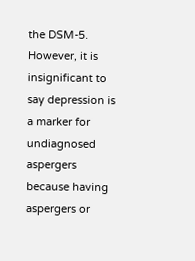the DSM-5.
However, it is insignificant to say depression is a marker for undiagnosed aspergers because having aspergers or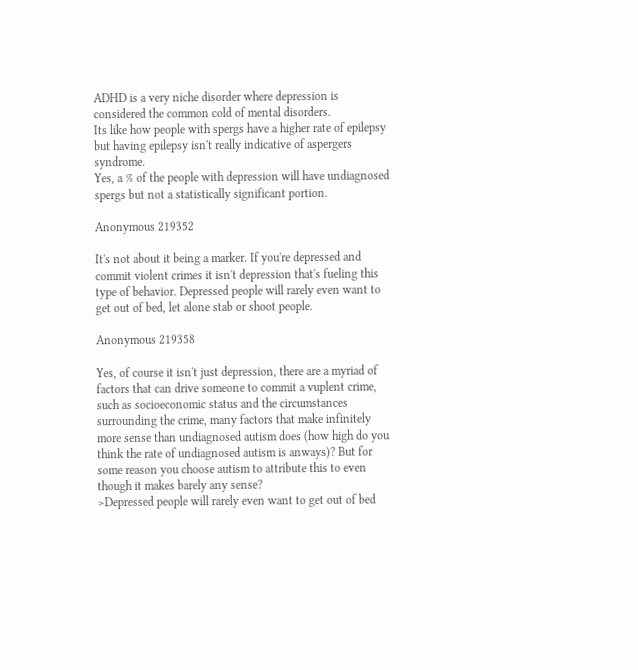ADHD is a very niche disorder where depression is considered the common cold of mental disorders.
Its like how people with spergs have a higher rate of epilepsy but having epilepsy isn't really indicative of aspergers syndrome.
Yes, a % of the people with depression will have undiagnosed spergs but not a statistically significant portion.

Anonymous 219352

It's not about it being a marker. If you're depressed and commit violent crimes it isn't depression that's fueling this type of behavior. Depressed people will rarely even want to get out of bed, let alone stab or shoot people.

Anonymous 219358

Yes, of course it isn't just depression, there are a myriad of factors that can drive someone to commit a vuplent crime, such as socioeconomic status and the circumstances surrounding the crime, many factors that make infinitely more sense than undiagnosed autism does (how high do you think the rate of undiagnosed autism is anways)? But for some reason you choose autism to attribute this to even though it makes barely any sense?
>Depressed people will rarely even want to get out of bed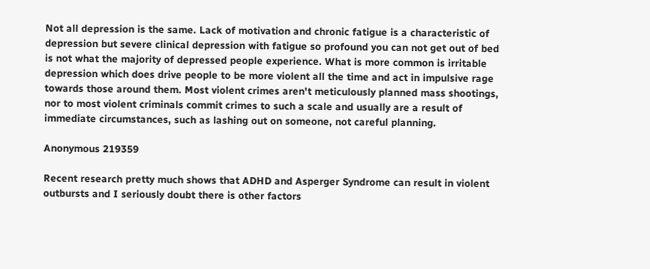Not all depression is the same. Lack of motivation and chronic fatigue is a characteristic of depression but severe clinical depression with fatigue so profound you can not get out of bed is not what the majority of depressed people experience. What is more common is irritable depression which does drive people to be more violent all the time and act in impulsive rage towards those around them. Most violent crimes aren't meticulously planned mass shootings, nor to most violent criminals commit crimes to such a scale and usually are a result of immediate circumstances, such as lashing out on someone, not careful planning.

Anonymous 219359

Recent research pretty much shows that ADHD and Asperger Syndrome can result in violent outbursts and I seriously doubt there is other factors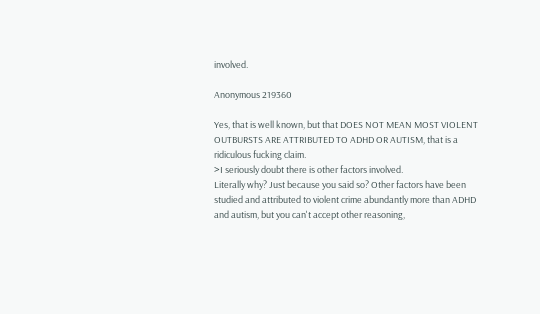involved.

Anonymous 219360

Yes, that is well known, but that DOES NOT MEAN MOST VIOLENT OUTBURSTS ARE ATTRIBUTED TO ADHD OR AUTISM, that is a ridiculous fucking claim.
>I seriously doubt there is other factors involved.
Literally why? Just because you said so? Other factors have been studied and attributed to violent crime abundantly more than ADHD and autism, but you can't accept other reasoning,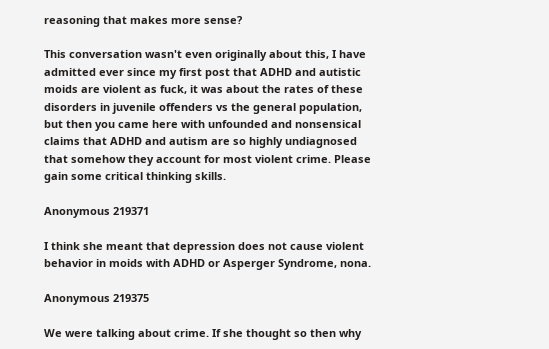reasoning that makes more sense?

This conversation wasn't even originally about this, I have admitted ever since my first post that ADHD and autistic moids are violent as fuck, it was about the rates of these disorders in juvenile offenders vs the general population, but then you came here with unfounded and nonsensical claims that ADHD and autism are so highly undiagnosed that somehow they account for most violent crime. Please gain some critical thinking skills.

Anonymous 219371

I think she meant that depression does not cause violent behavior in moids with ADHD or Asperger Syndrome, nona.

Anonymous 219375

We were talking about crime. If she thought so then why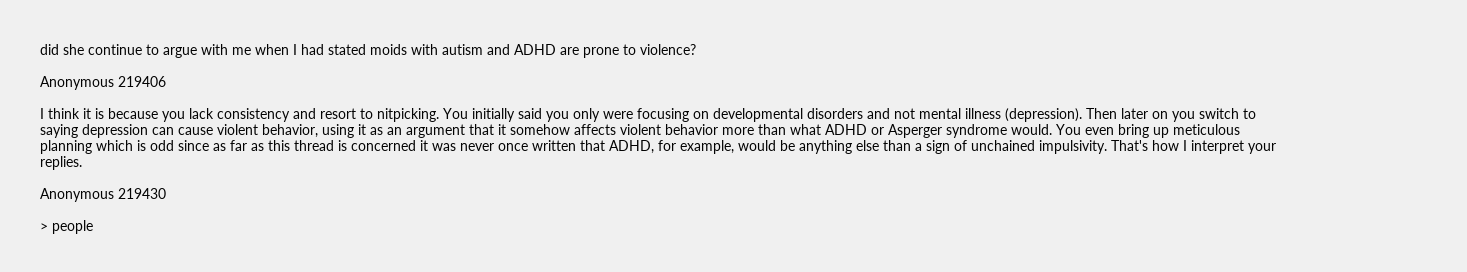did she continue to argue with me when I had stated moids with autism and ADHD are prone to violence?

Anonymous 219406

I think it is because you lack consistency and resort to nitpicking. You initially said you only were focusing on developmental disorders and not mental illness (depression). Then later on you switch to saying depression can cause violent behavior, using it as an argument that it somehow affects violent behavior more than what ADHD or Asperger syndrome would. You even bring up meticulous planning which is odd since as far as this thread is concerned it was never once written that ADHD, for example, would be anything else than a sign of unchained impulsivity. That's how I interpret your replies.

Anonymous 219430

> people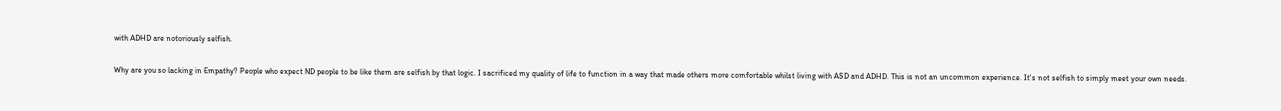with ADHD are notoriously selfish.

Why are you so lacking in Empathy? People who expect ND people to be like them are selfish by that logic. I sacrificed my quality of life to function in a way that made others more comfortable whilst living with ASD and ADHD. This is not an uncommon experience. It's not selfish to simply meet your own needs.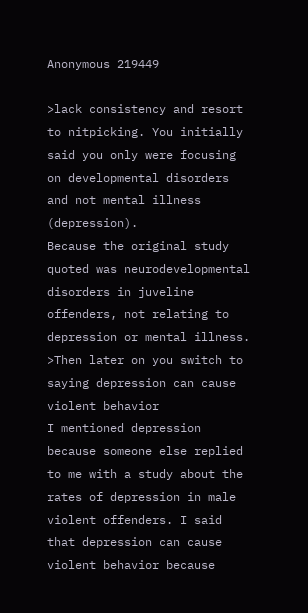Anonymous 219449

>lack consistency and resort to nitpicking. You initially said you only were focusing on developmental disorders and not mental illness (depression).
Because the original study quoted was neurodevelopmental disorders in juveline offenders, not relating to depression or mental illness.
>Then later on you switch to saying depression can cause violent behavior
I mentioned depression because someone else replied to me with a study about the rates of depression in male violent offenders. I said that depression can cause violent behavior because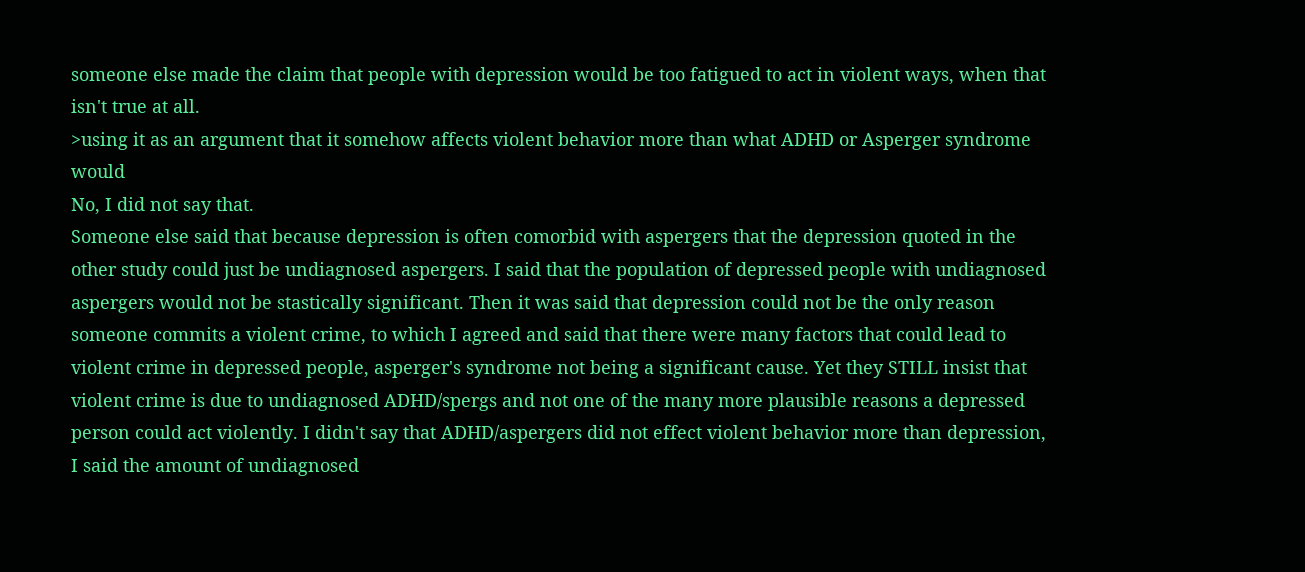someone else made the claim that people with depression would be too fatigued to act in violent ways, when that isn't true at all.
>using it as an argument that it somehow affects violent behavior more than what ADHD or Asperger syndrome would
No, I did not say that.
Someone else said that because depression is often comorbid with aspergers that the depression quoted in the other study could just be undiagnosed aspergers. I said that the population of depressed people with undiagnosed aspergers would not be stastically significant. Then it was said that depression could not be the only reason someone commits a violent crime, to which I agreed and said that there were many factors that could lead to violent crime in depressed people, asperger's syndrome not being a significant cause. Yet they STILL insist that violent crime is due to undiagnosed ADHD/spergs and not one of the many more plausible reasons a depressed person could act violently. I didn't say that ADHD/aspergers did not effect violent behavior more than depression, I said the amount of undiagnosed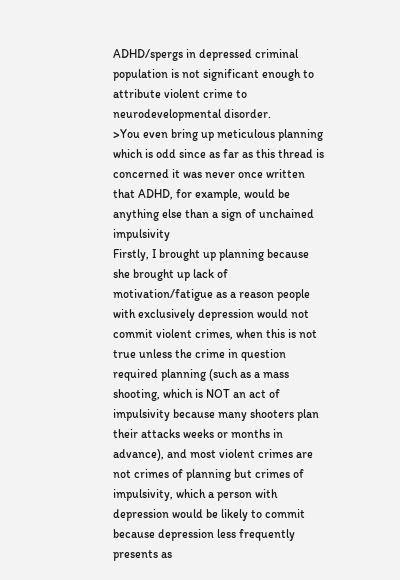ADHD/spergs in depressed criminal population is not significant enough to attribute violent crime to neurodevelopmental disorder.
>You even bring up meticulous planning which is odd since as far as this thread is concerned it was never once written that ADHD, for example, would be anything else than a sign of unchained impulsivity
Firstly, I brought up planning because she brought up lack of motivation/fatigue as a reason people with exclusively depression would not commit violent crimes, when this is not true unless the crime in question required planning (such as a mass shooting, which is NOT an act of impulsivity because many shooters plan their attacks weeks or months in advance), and most violent crimes are not crimes of planning but crimes of impulsivity, which a person with depression would be likely to commit because depression less frequently presents as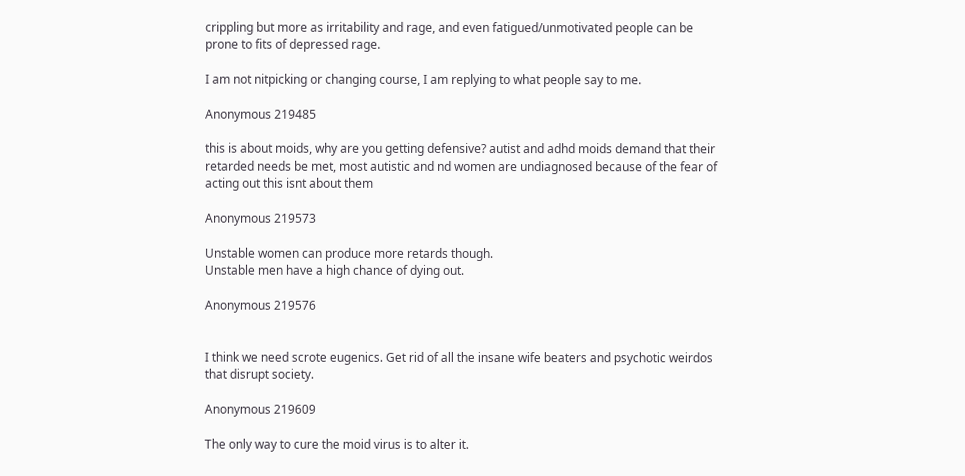crippling but more as irritability and rage, and even fatigued/unmotivated people can be prone to fits of depressed rage.

I am not nitpicking or changing course, I am replying to what people say to me.

Anonymous 219485

this is about moids, why are you getting defensive? autist and adhd moids demand that their retarded needs be met, most autistic and nd women are undiagnosed because of the fear of acting out this isnt about them

Anonymous 219573

Unstable women can produce more retards though.
Unstable men have a high chance of dying out.

Anonymous 219576


I think we need scrote eugenics. Get rid of all the insane wife beaters and psychotic weirdos that disrupt society.

Anonymous 219609

The only way to cure the moid virus is to alter it.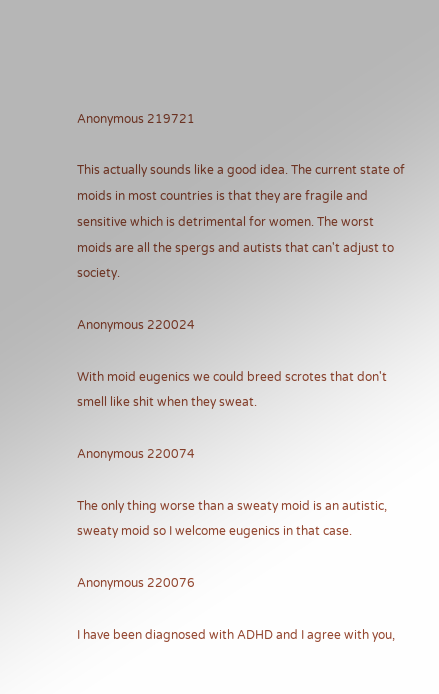Anonymous 219721

This actually sounds like a good idea. The current state of moids in most countries is that they are fragile and sensitive which is detrimental for women. The worst moids are all the spergs and autists that can't adjust to society.

Anonymous 220024

With moid eugenics we could breed scrotes that don't smell like shit when they sweat.

Anonymous 220074

The only thing worse than a sweaty moid is an autistic, sweaty moid so I welcome eugenics in that case.

Anonymous 220076

I have been diagnosed with ADHD and I agree with you,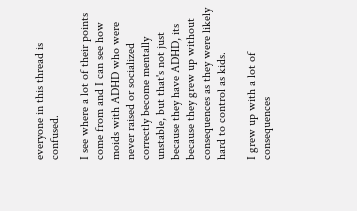everyone in this thread is confused.

I see where a lot of their points come from and I can see how moids with ADHD who were never raised or socialized correctly become mentally unstable, but that's not just because they have ADHD, its because they grew up without consequences as they were likely hard to control as kids.

I grew up with a lot of consequences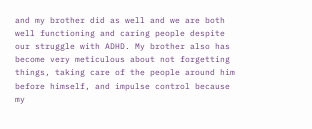and my brother did as well and we are both well functioning and caring people despite our struggle with ADHD. My brother also has become very meticulous about not forgetting things, taking care of the people around him before himself, and impulse control because my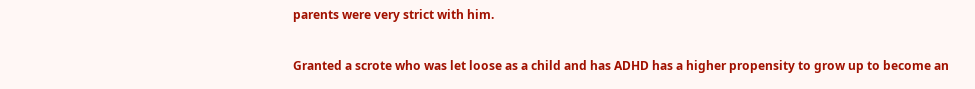parents were very strict with him.

Granted a scrote who was let loose as a child and has ADHD has a higher propensity to grow up to become an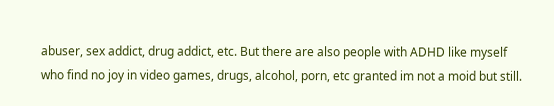abuser, sex addict, drug addict, etc. But there are also people with ADHD like myself who find no joy in video games, drugs, alcohol, porn, etc granted im not a moid but still.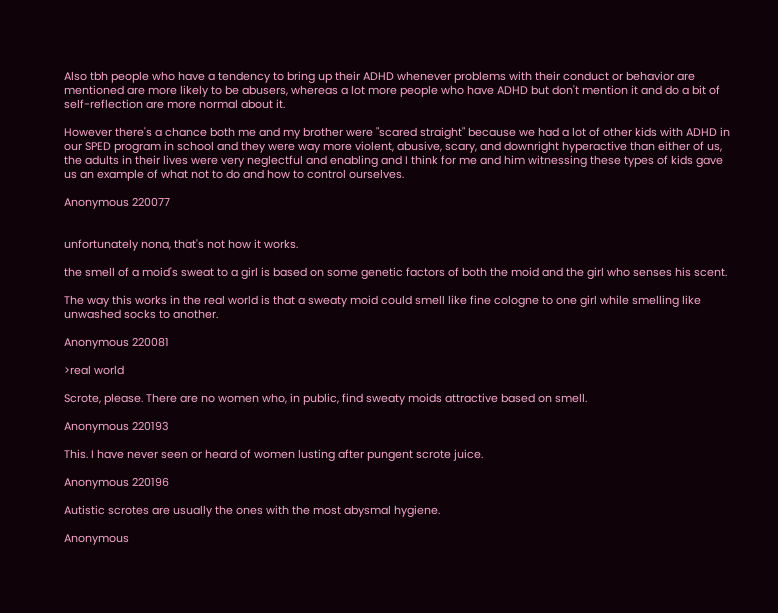Also tbh people who have a tendency to bring up their ADHD whenever problems with their conduct or behavior are mentioned are more likely to be abusers, whereas a lot more people who have ADHD but don't mention it and do a bit of self-reflection are more normal about it.

However there's a chance both me and my brother were "scared straight" because we had a lot of other kids with ADHD in our SPED program in school and they were way more violent, abusive, scary, and downright hyperactive than either of us, the adults in their lives were very neglectful and enabling and I think for me and him witnessing these types of kids gave us an example of what not to do and how to control ourselves.

Anonymous 220077


unfortunately nona, that's not how it works.

the smell of a moid's sweat to a girl is based on some genetic factors of both the moid and the girl who senses his scent.

The way this works in the real world is that a sweaty moid could smell like fine cologne to one girl while smelling like unwashed socks to another.

Anonymous 220081

>real world

Scrote, please. There are no women who, in public, find sweaty moids attractive based on smell.

Anonymous 220193

This. I have never seen or heard of women lusting after pungent scrote juice.

Anonymous 220196

Autistic scrotes are usually the ones with the most abysmal hygiene.

Anonymous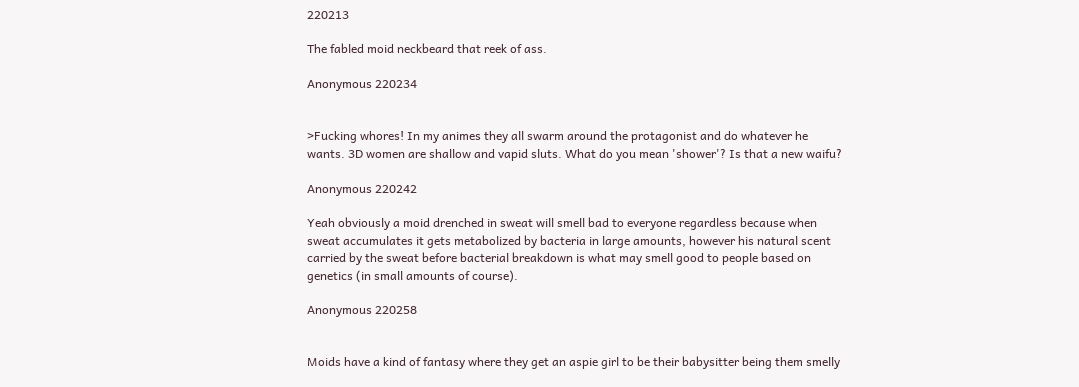220213

The fabled moid neckbeard that reek of ass.

Anonymous 220234


>Fucking whores! In my animes they all swarm around the protagonist and do whatever he wants. 3D women are shallow and vapid sluts. What do you mean 'shower'? Is that a new waifu?

Anonymous 220242

Yeah obviously a moid drenched in sweat will smell bad to everyone regardless because when sweat accumulates it gets metabolized by bacteria in large amounts, however his natural scent carried by the sweat before bacterial breakdown is what may smell good to people based on genetics (in small amounts of course).

Anonymous 220258


Moids have a kind of fantasy where they get an aspie girl to be their babysitter being them smelly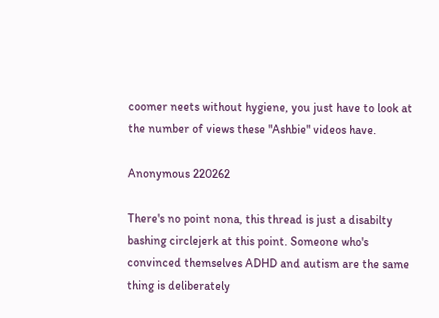coomer neets without hygiene, you just have to look at the number of views these "Ashbie" videos have.

Anonymous 220262

There's no point nona, this thread is just a disabilty bashing circlejerk at this point. Someone who's convinced themselves ADHD and autism are the same thing is deliberately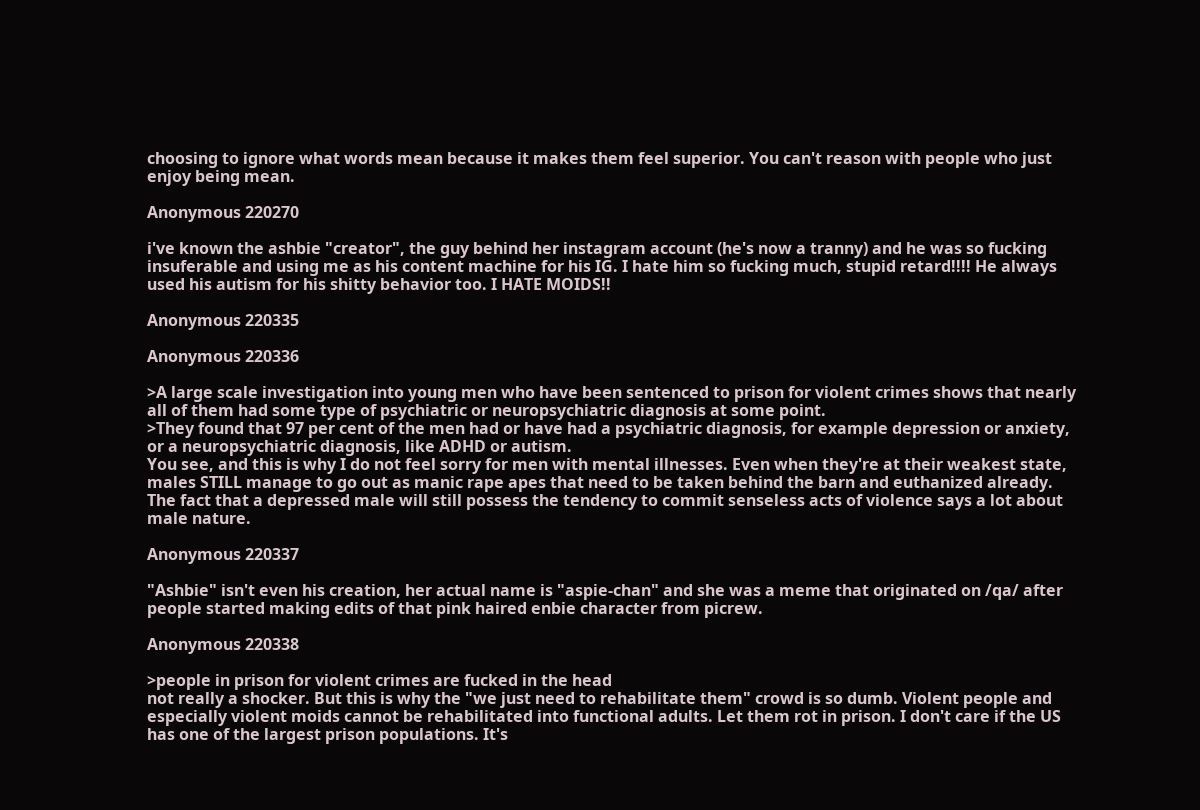choosing to ignore what words mean because it makes them feel superior. You can't reason with people who just enjoy being mean.

Anonymous 220270

i've known the ashbie "creator", the guy behind her instagram account (he's now a tranny) and he was so fucking insuferable and using me as his content machine for his IG. I hate him so fucking much, stupid retard!!!! He always used his autism for his shitty behavior too. I HATE MOIDS!!

Anonymous 220335

Anonymous 220336

>A large scale investigation into young men who have been sentenced to prison for violent crimes shows that nearly all of them had some type of psychiatric or neuropsychiatric diagnosis at some point.
>They found that 97 per cent of the men had or have had a psychiatric diagnosis, for example depression or anxiety, or a neuropsychiatric diagnosis, like ADHD or autism.
You see, and this is why I do not feel sorry for men with mental illnesses. Even when they're at their weakest state, males STILL manage to go out as manic rape apes that need to be taken behind the barn and euthanized already. The fact that a depressed male will still possess the tendency to commit senseless acts of violence says a lot about male nature.

Anonymous 220337

"Ashbie" isn't even his creation, her actual name is "aspie-chan" and she was a meme that originated on /qa/ after people started making edits of that pink haired enbie character from picrew.

Anonymous 220338

>people in prison for violent crimes are fucked in the head
not really a shocker. But this is why the "we just need to rehabilitate them" crowd is so dumb. Violent people and especially violent moids cannot be rehabilitated into functional adults. Let them rot in prison. I don't care if the US has one of the largest prison populations. It's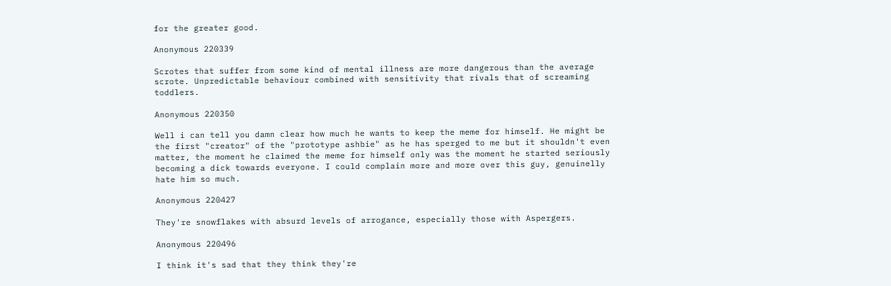for the greater good.

Anonymous 220339

Scrotes that suffer from some kind of mental illness are more dangerous than the average scrote. Unpredictable behaviour combined with sensitivity that rivals that of screaming toddlers.

Anonymous 220350

Well i can tell you damn clear how much he wants to keep the meme for himself. He might be the first "creator" of the "prototype ashbie" as he has sperged to me but it shouldn't even matter, the moment he claimed the meme for himself only was the moment he started seriously becoming a dick towards everyone. I could complain more and more over this guy, genuinelly hate him so much.

Anonymous 220427

They're snowflakes with absurd levels of arrogance, especially those with Aspergers.

Anonymous 220496

I think it's sad that they think they're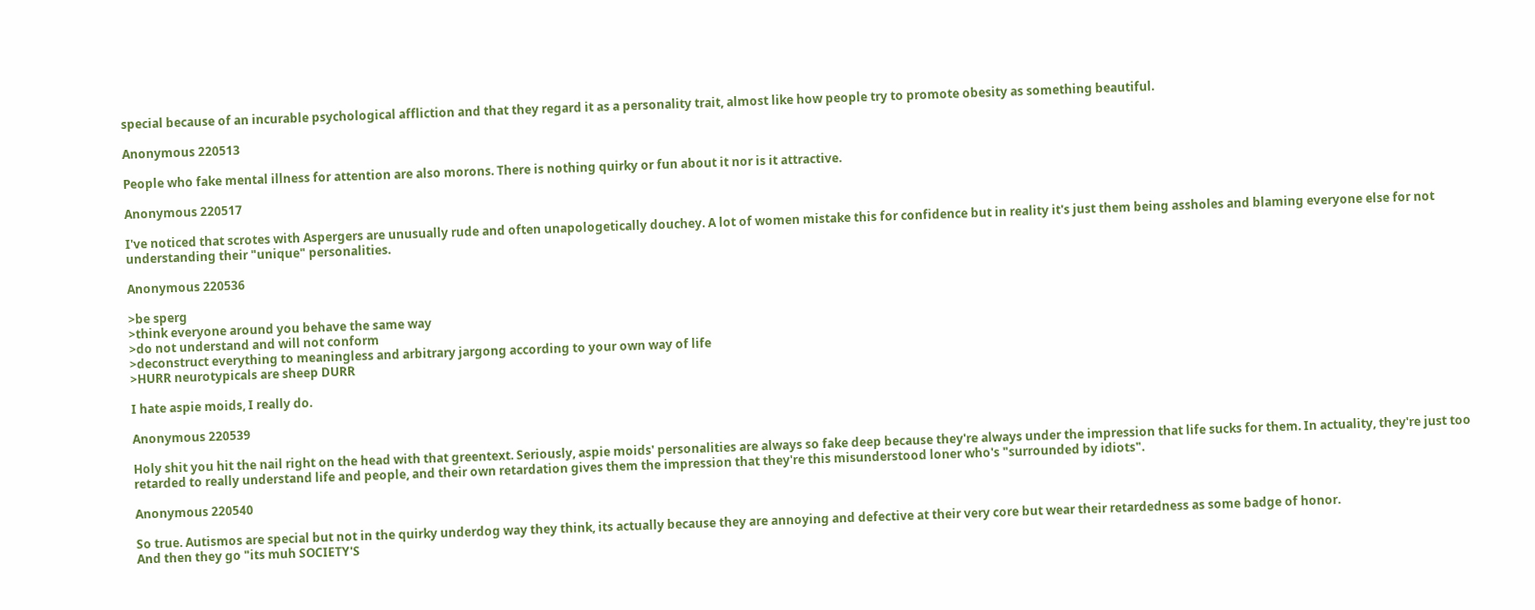special because of an incurable psychological affliction and that they regard it as a personality trait, almost like how people try to promote obesity as something beautiful.

Anonymous 220513

People who fake mental illness for attention are also morons. There is nothing quirky or fun about it nor is it attractive.

Anonymous 220517

I've noticed that scrotes with Aspergers are unusually rude and often unapologetically douchey. A lot of women mistake this for confidence but in reality it's just them being assholes and blaming everyone else for not understanding their "unique" personalities.

Anonymous 220536

>be sperg
>think everyone around you behave the same way
>do not understand and will not conform
>deconstruct everything to meaningless and arbitrary jargong according to your own way of life
>HURR neurotypicals are sheep DURR

I hate aspie moids, I really do.

Anonymous 220539

Holy shit you hit the nail right on the head with that greentext. Seriously, aspie moids' personalities are always so fake deep because they're always under the impression that life sucks for them. In actuality, they're just too retarded to really understand life and people, and their own retardation gives them the impression that they're this misunderstood loner who's "surrounded by idiots".

Anonymous 220540

So true. Autismos are special but not in the quirky underdog way they think, its actually because they are annoying and defective at their very core but wear their retardedness as some badge of honor.
And then they go "its muh SOCIETY'S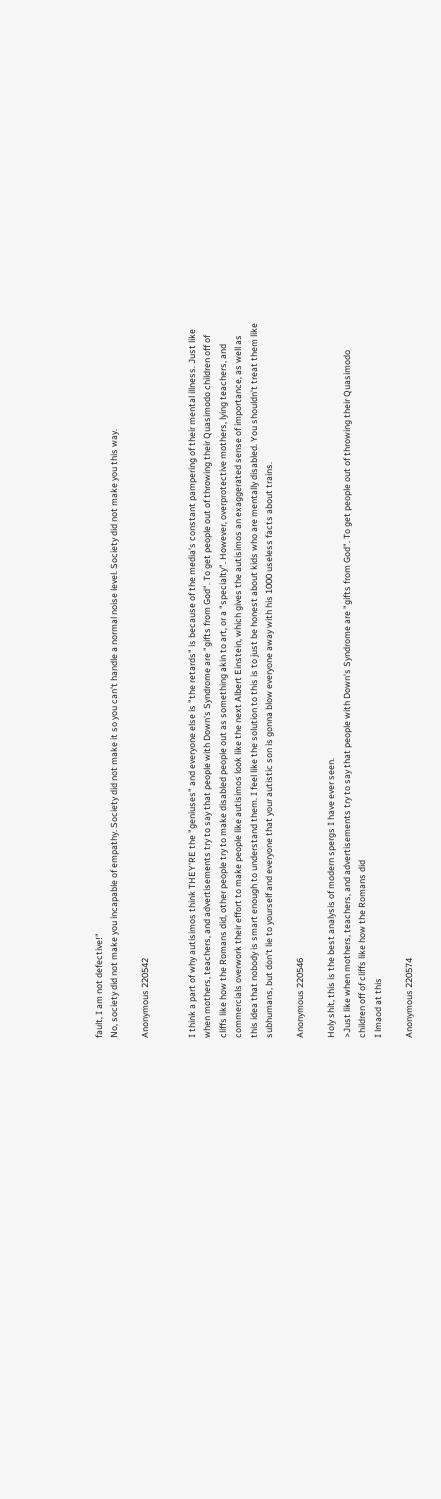fault, I am not defective!"
No, society did not make you incapable of empathy. Society did not make it so you can't handle a normal noise level. Society did not make you this way.

Anonymous 220542


I think a part of why autisimos think THEY'RE the "geniuses" and everyone else is "the retards" is because of the media's constant pampering of their mental illness. Just like when mothers, teachers, and advertisements try to say that people with Down's Syndrome are "gifts from God". To get people out of throwing their Quasimodo children off of cliffs like how the Romans did, other people try to make disabled people out as something akin to art, or a "specialty". However, overprotective mothers, lying teachers, and commercials overwork their effort to make people like autisimos look like the next Albert Einstein, which gives the autisimos an exaggerated sense of importance, as well as this idea that nobody is smart enough to understand them. I feel like the solution to this is to just be honest about kids who are mentally disabled. You shouldn't treat them like subhumans, but don't lie to yourself and everyone that your autistic son is gonna blow everyone away with his 1000 useless facts about trains.

Anonymous 220546

Holy shit, this is the best analysis of modern spergs I have ever seen.
>Just like when mothers, teachers, and advertisements try to say that people with Down's Syndrome are "gifts from God". To get people out of throwing their Quasimodo children off of cliffs like how the Romans did
I lmaod at this

Anonymous 220574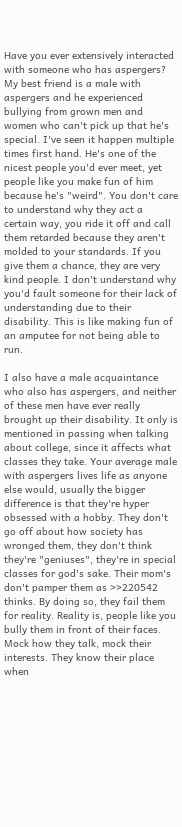Have you ever extensively interacted with someone who has aspergers? My best friend is a male with aspergers and he experienced bullying from grown men and women who can't pick up that he's special. I've seen it happen multiple times first hand. He's one of the nicest people you'd ever meet, yet people like you make fun of him because he's "weird". You don't care to understand why they act a certain way, you ride it off and call them retarded because they aren't molded to your standards. If you give them a chance, they are very kind people. I don't understand why you'd fault someone for their lack of understanding due to their disability. This is like making fun of an amputee for not being able to run.

I also have a male acquaintance who also has aspergers, and neither of these men have ever really brought up their disability. It only is mentioned in passing when talking about college, since it affects what classes they take. Your average male with aspergers lives life as anyone else would, usually the bigger difference is that they're hyper obsessed with a hobby. They don't go off about how society has wronged them, they don't think they're "geniuses", they're in special classes for god's sake. Their mom's don't pamper them as >>220542 thinks. By doing so, they fail them for reality. Reality is, people like you bully them in front of their faces. Mock how they talk, mock their interests. They know their place when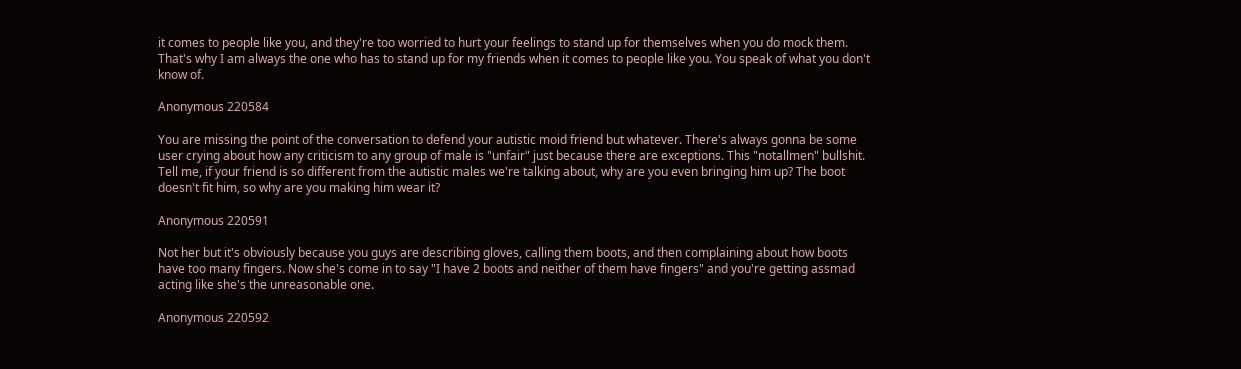it comes to people like you, and they're too worried to hurt your feelings to stand up for themselves when you do mock them. That's why I am always the one who has to stand up for my friends when it comes to people like you. You speak of what you don't know of.

Anonymous 220584

You are missing the point of the conversation to defend your autistic moid friend but whatever. There's always gonna be some user crying about how any criticism to any group of male is "unfair" just because there are exceptions. This "notallmen" bullshit. Tell me, if your friend is so different from the autistic males we're talking about, why are you even bringing him up? The boot doesn't fit him, so why are you making him wear it?

Anonymous 220591

Not her but it's obviously because you guys are describing gloves, calling them boots, and then complaining about how boots have too many fingers. Now she's come in to say "I have 2 boots and neither of them have fingers" and you're getting assmad acting like she's the unreasonable one.

Anonymous 220592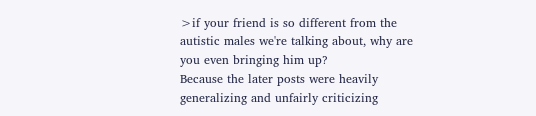>if your friend is so different from the autistic males we're talking about, why are you even bringing him up?
Because the later posts were heavily generalizing and unfairly criticizing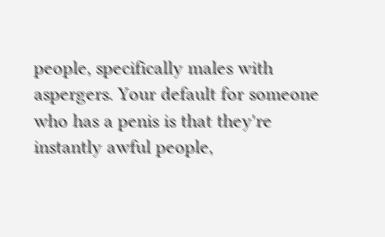people, specifically males with aspergers. Your default for someone who has a penis is that they're instantly awful people,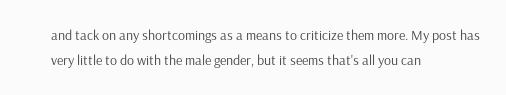and tack on any shortcomings as a means to criticize them more. My post has very little to do with the male gender, but it seems that's all you can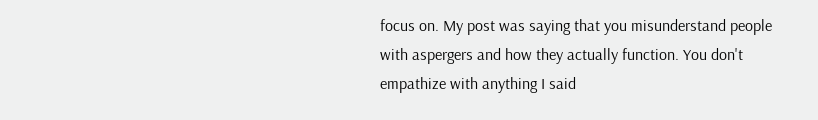focus on. My post was saying that you misunderstand people with aspergers and how they actually function. You don't empathize with anything I said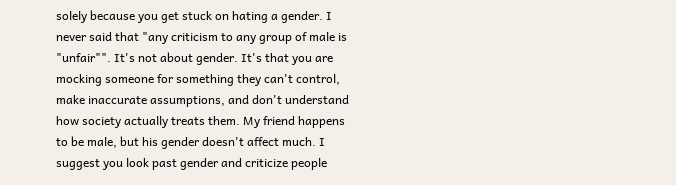solely because you get stuck on hating a gender. I never said that "any criticism to any group of male is "unfair"". It's not about gender. It's that you are mocking someone for something they can't control, make inaccurate assumptions, and don't understand how society actually treats them. My friend happens to be male, but his gender doesn't affect much. I suggest you look past gender and criticize people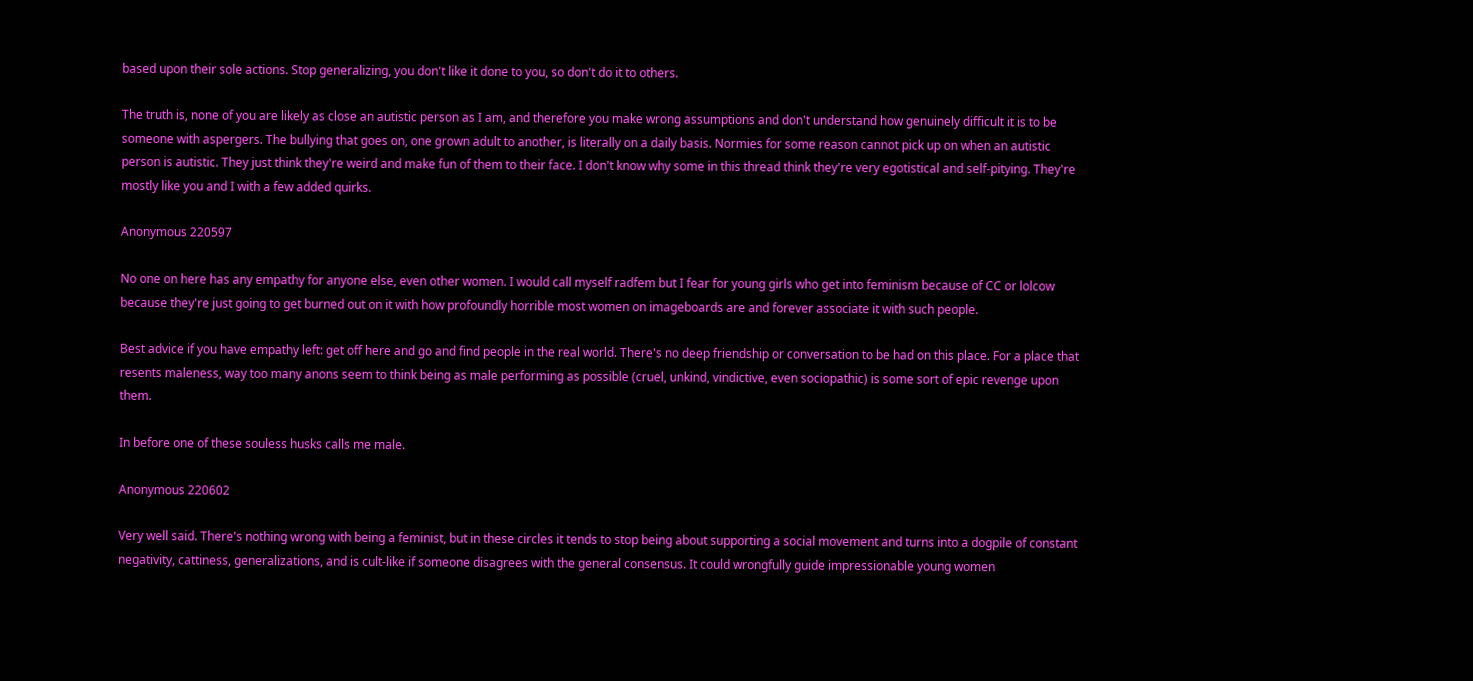based upon their sole actions. Stop generalizing, you don't like it done to you, so don't do it to others.

The truth is, none of you are likely as close an autistic person as I am, and therefore you make wrong assumptions and don't understand how genuinely difficult it is to be someone with aspergers. The bullying that goes on, one grown adult to another, is literally on a daily basis. Normies for some reason cannot pick up on when an autistic person is autistic. They just think they're weird and make fun of them to their face. I don't know why some in this thread think they're very egotistical and self-pitying. They're mostly like you and I with a few added quirks.

Anonymous 220597

No one on here has any empathy for anyone else, even other women. I would call myself radfem but I fear for young girls who get into feminism because of CC or lolcow because they're just going to get burned out on it with how profoundly horrible most women on imageboards are and forever associate it with such people.

Best advice if you have empathy left: get off here and go and find people in the real world. There's no deep friendship or conversation to be had on this place. For a place that resents maleness, way too many anons seem to think being as male performing as possible (cruel, unkind, vindictive, even sociopathic) is some sort of epic revenge upon them.

In before one of these souless husks calls me male.

Anonymous 220602

Very well said. There's nothing wrong with being a feminist, but in these circles it tends to stop being about supporting a social movement and turns into a dogpile of constant negativity, cattiness, generalizations, and is cult-like if someone disagrees with the general consensus. It could wrongfully guide impressionable young women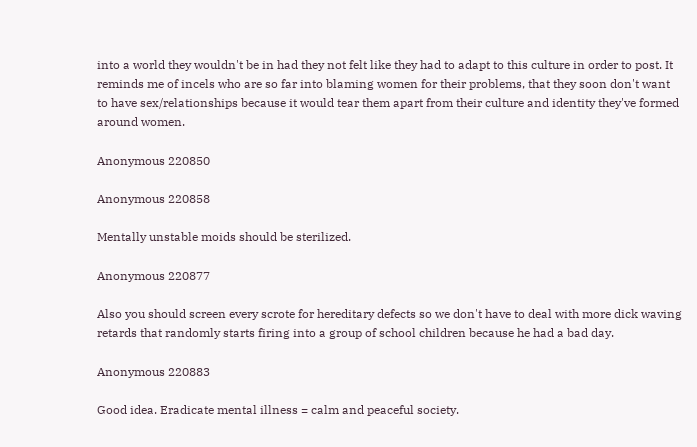into a world they wouldn't be in had they not felt like they had to adapt to this culture in order to post. It reminds me of incels who are so far into blaming women for their problems, that they soon don't want to have sex/relationships because it would tear them apart from their culture and identity they've formed around women.

Anonymous 220850

Anonymous 220858

Mentally unstable moids should be sterilized.

Anonymous 220877

Also you should screen every scrote for hereditary defects so we don't have to deal with more dick waving retards that randomly starts firing into a group of school children because he had a bad day.

Anonymous 220883

Good idea. Eradicate mental illness = calm and peaceful society.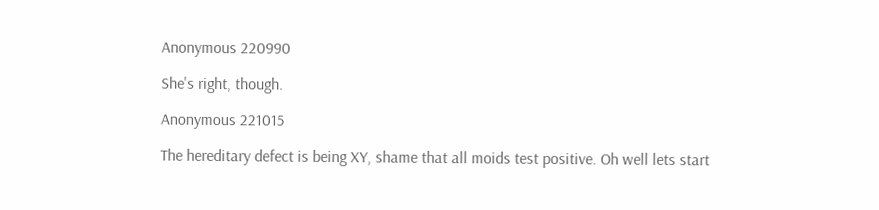Anonymous 220990

She's right, though.

Anonymous 221015

The hereditary defect is being XY, shame that all moids test positive. Oh well lets start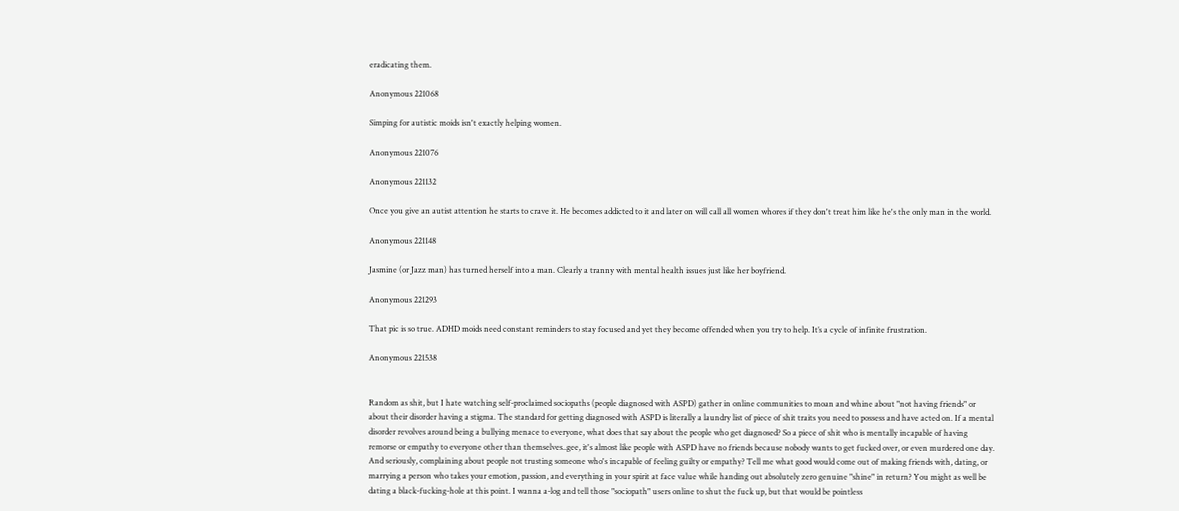eradicating them.

Anonymous 221068

Simping for autistic moids isn't exactly helping women.

Anonymous 221076

Anonymous 221132

Once you give an autist attention he starts to crave it. He becomes addicted to it and later on will call all women whores if they don't treat him like he's the only man in the world.

Anonymous 221148

Jasmine (or Jazz man) has turned herself into a man. Clearly a tranny with mental health issues just like her boyfriend.

Anonymous 221293

That pic is so true. ADHD moids need constant reminders to stay focused and yet they become offended when you try to help. It’s a cycle of infinite frustration.

Anonymous 221538


Random as shit, but I hate watching self-proclaimed sociopaths (people diagnosed with ASPD) gather in online communities to moan and whine about "not having friends" or about their disorder having a stigma. The standard for getting diagnosed with ASPD is literally a laundry list of piece of shit traits you need to possess and have acted on. If a mental disorder revolves around being a bullying menace to everyone, what does that say about the people who get diagnosed? So a piece of shit who is mentally incapable of having remorse or empathy to everyone other than themselves..gee, it's almost like people with ASPD have no friends because nobody wants to get fucked over, or even murdered one day. And seriously, complaining about people not trusting someone who's incapable of feeling guilty or empathy? Tell me what good would come out of making friends with, dating, or marrying a person who takes your emotion, passion, and everything in your spirit at face value while handing out absolutely zero genuine "shine" in return? You might as well be dating a black-fucking-hole at this point. I wanna a-log and tell those "sociopath" users online to shut the fuck up, but that would be pointless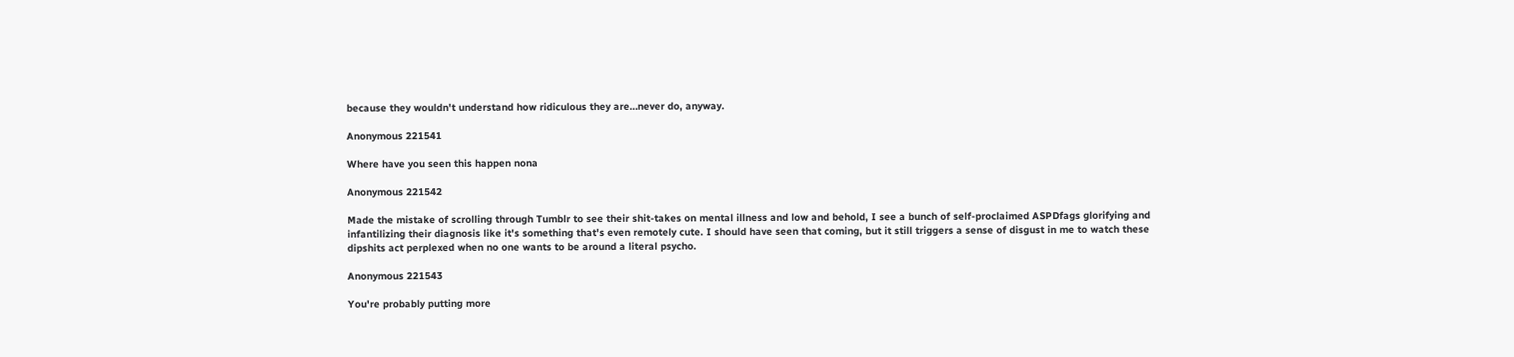because they wouldn't understand how ridiculous they are…never do, anyway.

Anonymous 221541

Where have you seen this happen nona

Anonymous 221542

Made the mistake of scrolling through Tumblr to see their shit-takes on mental illness and low and behold, I see a bunch of self-proclaimed ASPDfags glorifying and infantilizing their diagnosis like it's something that's even remotely cute. I should have seen that coming, but it still triggers a sense of disgust in me to watch these dipshits act perplexed when no one wants to be around a literal psycho.

Anonymous 221543

You're probably putting more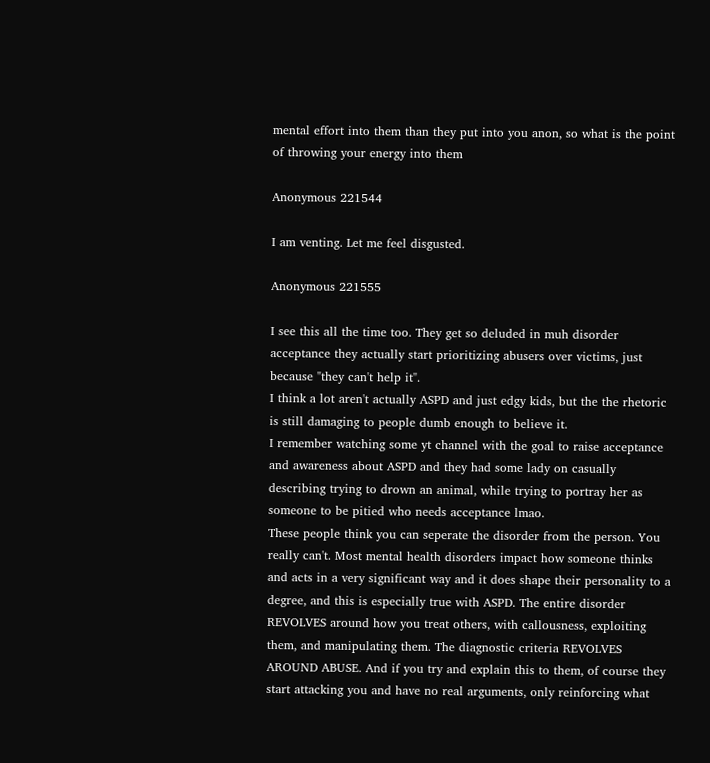mental effort into them than they put into you anon, so what is the point of throwing your energy into them

Anonymous 221544

I am venting. Let me feel disgusted.

Anonymous 221555

I see this all the time too. They get so deluded in muh disorder acceptance they actually start prioritizing abusers over victims, just because "they can't help it".
I think a lot aren't actually ASPD and just edgy kids, but the the rhetoric is still damaging to people dumb enough to believe it.
I remember watching some yt channel with the goal to raise acceptance and awareness about ASPD and they had some lady on casually describing trying to drown an animal, while trying to portray her as someone to be pitied who needs acceptance lmao.
These people think you can seperate the disorder from the person. You really can't. Most mental health disorders impact how someone thinks and acts in a very significant way and it does shape their personality to a degree, and this is especially true with ASPD. The entire disorder REVOLVES around how you treat others, with callousness, exploiting them, and manipulating them. The diagnostic criteria REVOLVES AROUND ABUSE. And if you try and explain this to them, of course they start attacking you and have no real arguments, only reinforcing what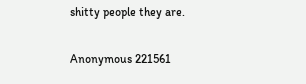shitty people they are.

Anonymous 221561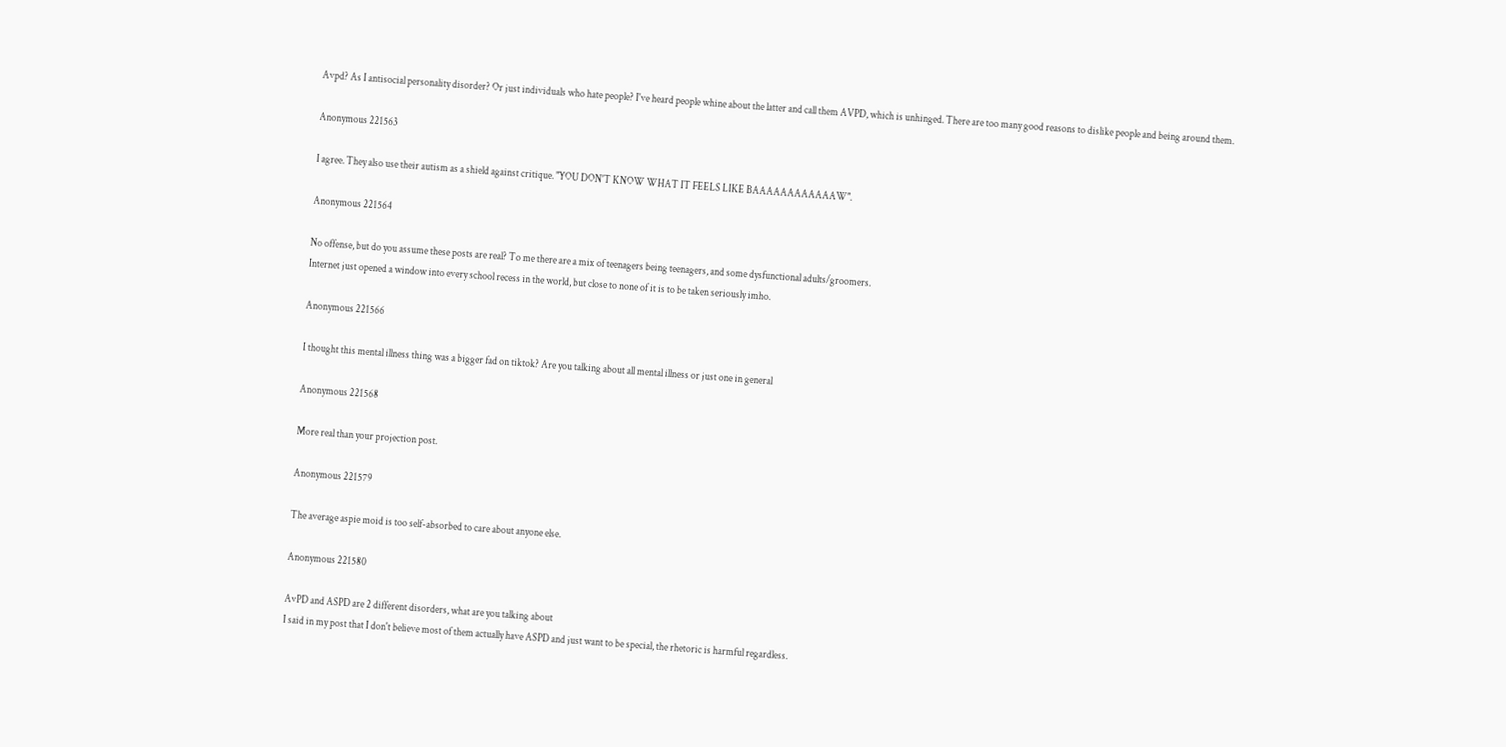Avpd? As I antisocial personality disorder? Or just individuals who hate people? I've heard people whine about the latter and call them AVPD, which is unhinged. There are too many good reasons to dislike people and being around them.

Anonymous 221563

I agree. They also use their autism as a shield against critique. "YOU DON'T KNOW WHAT IT FEELS LIKE BAAAAAAAAAAAAW".

Anonymous 221564

No offense, but do you assume these posts are real? To me there are a mix of teenagers being teenagers, and some dysfunctional adults/groomers.
Internet just opened a window into every school recess in the world, but close to none of it is to be taken seriously imho.

Anonymous 221566

I thought this mental illness thing was a bigger fad on tiktok? Are you talking about all mental illness or just one in general

Anonymous 221568

More real than your projection post.

Anonymous 221579

The average aspie moid is too self-absorbed to care about anyone else.

Anonymous 221580

AvPD and ASPD are 2 different disorders, what are you talking about
I said in my post that I don't believe most of them actually have ASPD and just want to be special, the rhetoric is harmful regardless.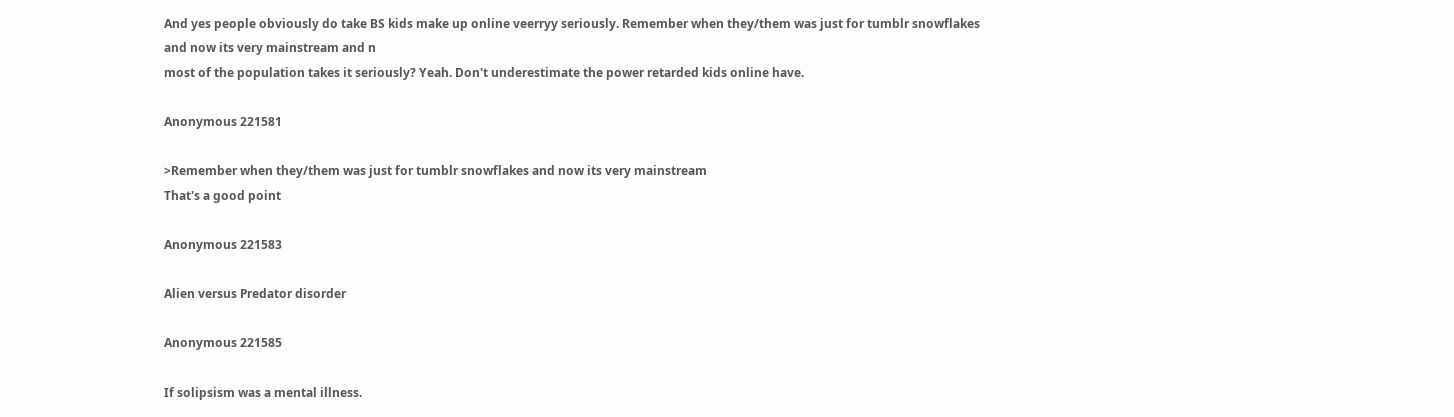And yes people obviously do take BS kids make up online veerryy seriously. Remember when they/them was just for tumblr snowflakes and now its very mainstream and n
most of the population takes it seriously? Yeah. Don't underestimate the power retarded kids online have.

Anonymous 221581

>Remember when they/them was just for tumblr snowflakes and now its very mainstream
That's a good point

Anonymous 221583

Alien versus Predator disorder

Anonymous 221585

If solipsism was a mental illness.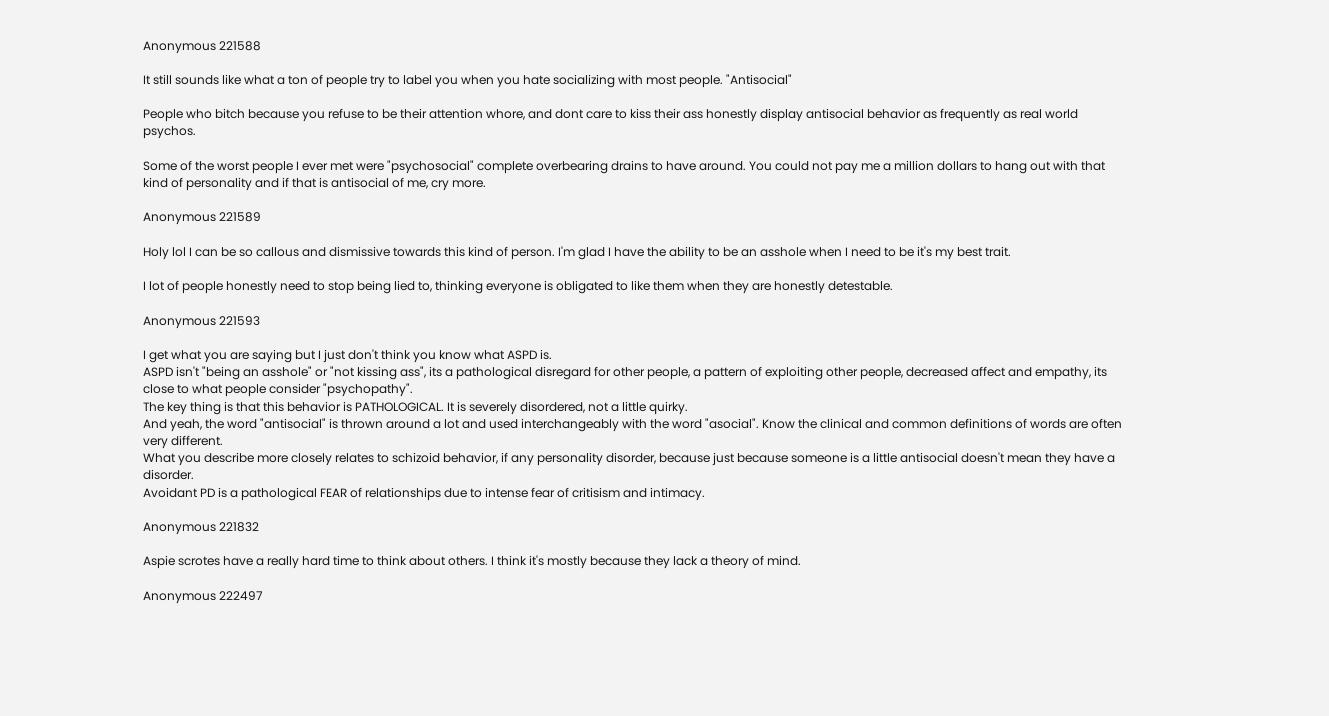Anonymous 221588

It still sounds like what a ton of people try to label you when you hate socializing with most people. "Antisocial"

People who bitch because you refuse to be their attention whore, and dont care to kiss their ass honestly display antisocial behavior as frequently as real world psychos.

Some of the worst people I ever met were "psychosocial" complete overbearing drains to have around. You could not pay me a million dollars to hang out with that kind of personality and if that is antisocial of me, cry more.

Anonymous 221589

Holy lol I can be so callous and dismissive towards this kind of person. I'm glad I have the ability to be an asshole when I need to be it's my best trait.

I lot of people honestly need to stop being lied to, thinking everyone is obligated to like them when they are honestly detestable.

Anonymous 221593

I get what you are saying but I just don't think you know what ASPD is.
ASPD isn't "being an asshole" or "not kissing ass", its a pathological disregard for other people, a pattern of exploiting other people, decreased affect and empathy, its close to what people consider "psychopathy".
The key thing is that this behavior is PATHOLOGICAL. It is severely disordered, not a little quirky.
And yeah, the word "antisocial" is thrown around a lot and used interchangeably with the word "asocial". Know the clinical and common definitions of words are often very different.
What you describe more closely relates to schizoid behavior, if any personality disorder, because just because someone is a little antisocial doesn't mean they have a disorder.
Avoidant PD is a pathological FEAR of relationships due to intense fear of critisism and intimacy.

Anonymous 221832

Aspie scrotes have a really hard time to think about others. I think it's mostly because they lack a theory of mind.

Anonymous 222497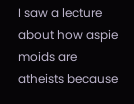I saw a lecture about how aspie moids are atheists because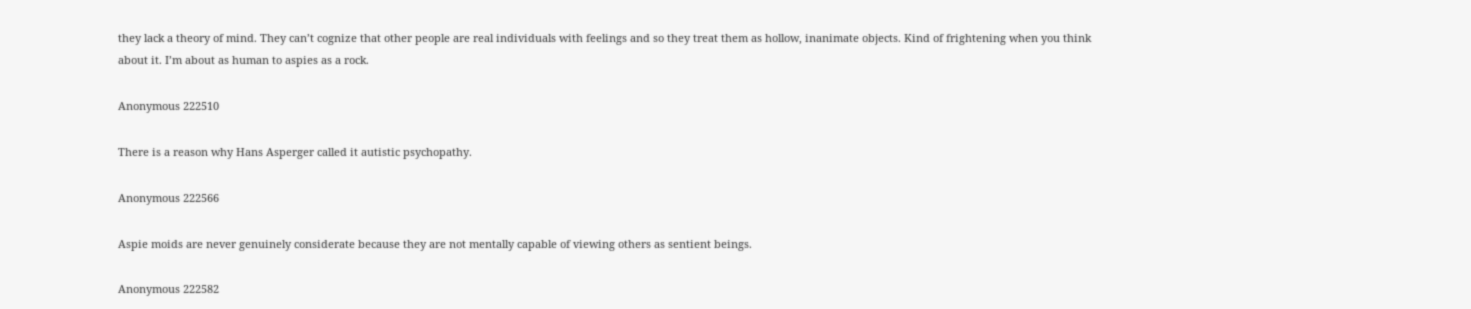they lack a theory of mind. They can’t cognize that other people are real individuals with feelings and so they treat them as hollow, inanimate objects. Kind of frightening when you think about it. I’m about as human to aspies as a rock.

Anonymous 222510

There is a reason why Hans Asperger called it autistic psychopathy.

Anonymous 222566

Aspie moids are never genuinely considerate because they are not mentally capable of viewing others as sentient beings.

Anonymous 222582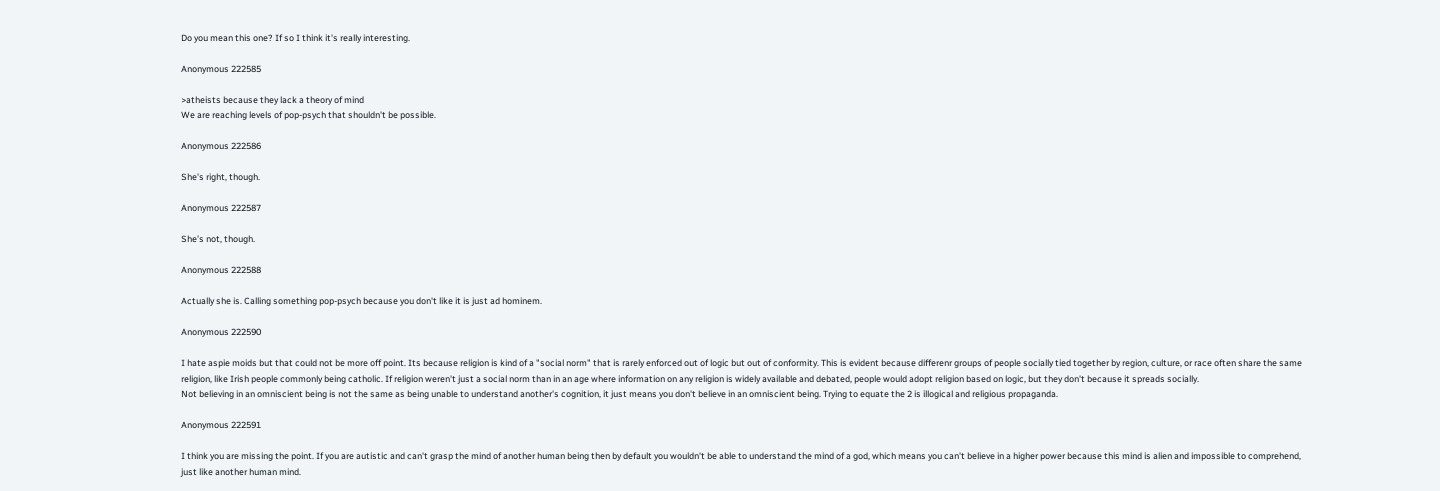Do you mean this one? If so I think it's really interesting.

Anonymous 222585

>atheists because they lack a theory of mind
We are reaching levels of pop-psych that shouldn't be possible.

Anonymous 222586

She's right, though.

Anonymous 222587

She's not, though.

Anonymous 222588

Actually she is. Calling something pop-psych because you don't like it is just ad hominem.

Anonymous 222590

I hate aspie moids but that could not be more off point. Its because religion is kind of a "social norm" that is rarely enforced out of logic but out of conformity. This is evident because differenr groups of people socially tied together by region, culture, or race often share the same religion, like Irish people commonly being catholic. If religion weren't just a social norm than in an age where information on any religion is widely available and debated, people would adopt religion based on logic, but they don't because it spreads socially.
Not believing in an omniscient being is not the same as being unable to understand another's cognition, it just means you don't believe in an omniscient being. Trying to equate the 2 is illogical and religious propaganda.

Anonymous 222591

I think you are missing the point. If you are autistic and can't grasp the mind of another human being then by default you wouldn't be able to understand the mind of a god, which means you can't believe in a higher power because this mind is alien and impossible to comprehend, just like another human mind.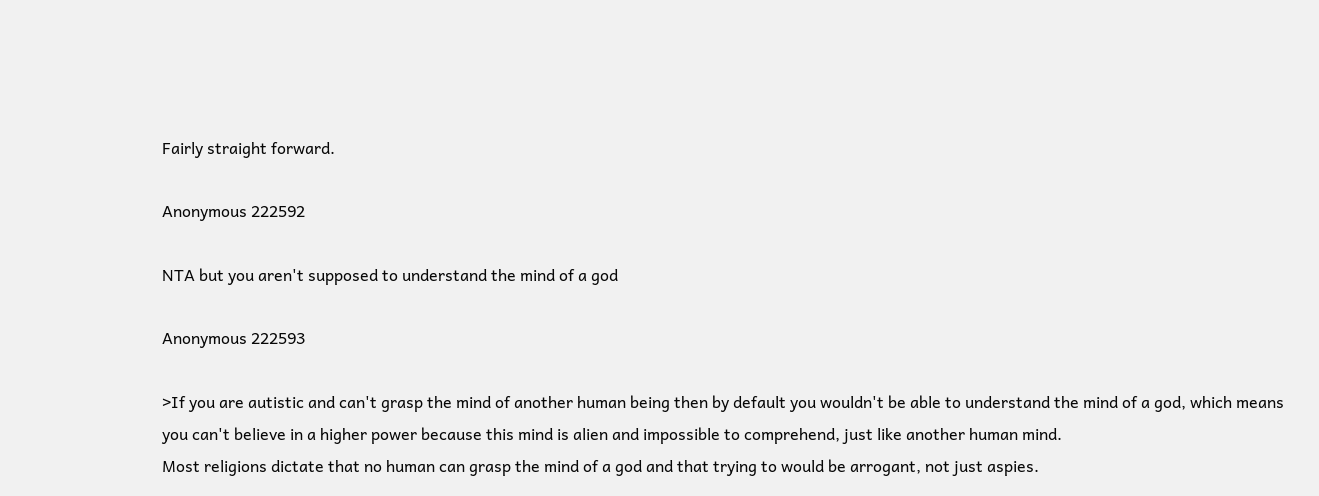Fairly straight forward.

Anonymous 222592

NTA but you aren't supposed to understand the mind of a god

Anonymous 222593

>If you are autistic and can't grasp the mind of another human being then by default you wouldn't be able to understand the mind of a god, which means you can't believe in a higher power because this mind is alien and impossible to comprehend, just like another human mind.
Most religions dictate that no human can grasp the mind of a god and that trying to would be arrogant, not just aspies.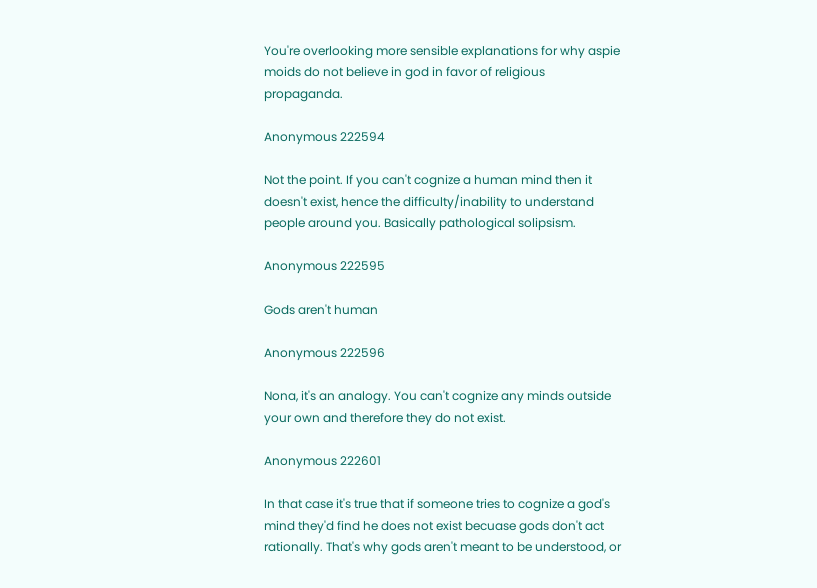You're overlooking more sensible explanations for why aspie moids do not believe in god in favor of religious propaganda.

Anonymous 222594

Not the point. If you can't cognize a human mind then it doesn't exist, hence the difficulty/inability to understand people around you. Basically pathological solipsism.

Anonymous 222595

Gods aren't human

Anonymous 222596

Nona, it's an analogy. You can't cognize any minds outside your own and therefore they do not exist.

Anonymous 222601

In that case it's true that if someone tries to cognize a god's mind they'd find he does not exist becuase gods don't act rationally. That's why gods aren't meant to be understood, or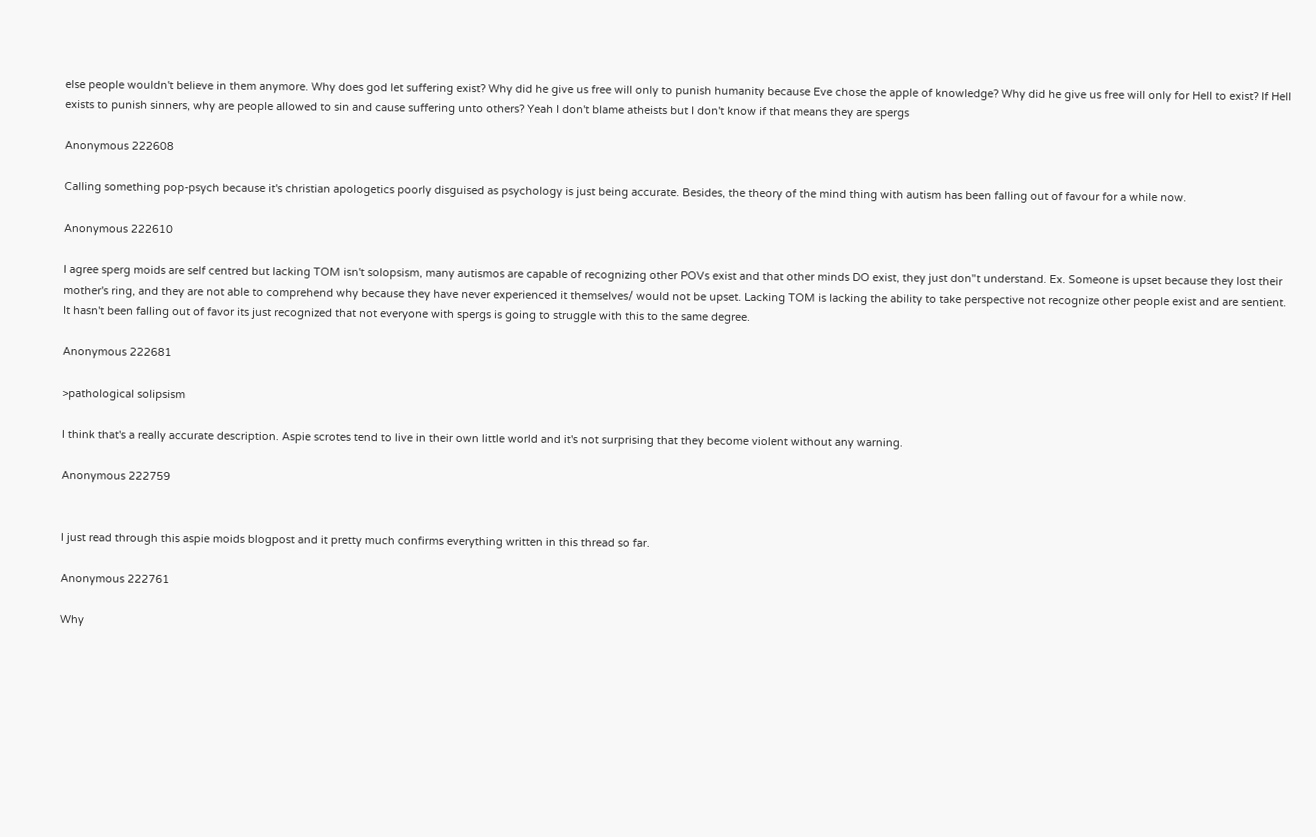else people wouldn't believe in them anymore. Why does god let suffering exist? Why did he give us free will only to punish humanity because Eve chose the apple of knowledge? Why did he give us free will only for Hell to exist? If Hell exists to punish sinners, why are people allowed to sin and cause suffering unto others? Yeah I don't blame atheists but I don't know if that means they are spergs

Anonymous 222608

Calling something pop-psych because it's christian apologetics poorly disguised as psychology is just being accurate. Besides, the theory of the mind thing with autism has been falling out of favour for a while now.

Anonymous 222610

I agree sperg moids are self centred but lacking TOM isn't solopsism, many autismos are capable of recognizing other POVs exist and that other minds DO exist, they just don"t understand. Ex. Someone is upset because they lost their mother's ring, and they are not able to comprehend why because they have never experienced it themselves/ would not be upset. Lacking TOM is lacking the ability to take perspective not recognize other people exist and are sentient.
It hasn't been falling out of favor its just recognized that not everyone with spergs is going to struggle with this to the same degree.

Anonymous 222681

>pathological solipsism

I think that's a really accurate description. Aspie scrotes tend to live in their own little world and it's not surprising that they become violent without any warning.

Anonymous 222759


I just read through this aspie moids blogpost and it pretty much confirms everything written in this thread so far.

Anonymous 222761

Why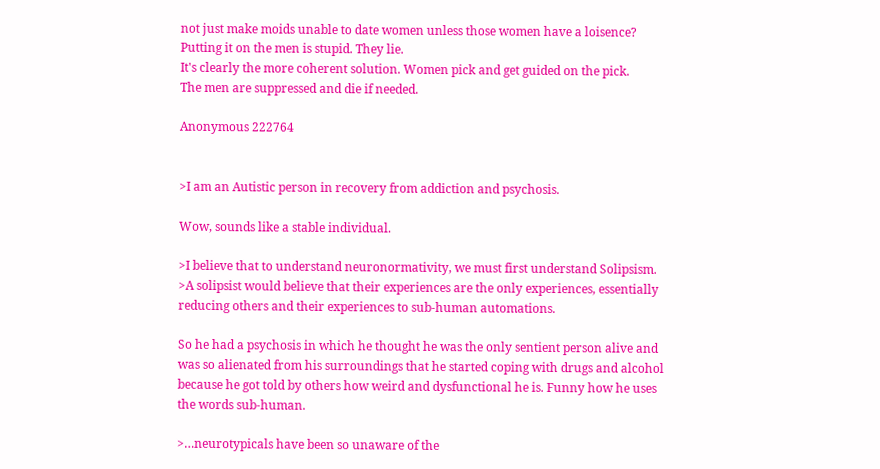not just make moids unable to date women unless those women have a loisence? Putting it on the men is stupid. They lie.
It's clearly the more coherent solution. Women pick and get guided on the pick.
The men are suppressed and die if needed.

Anonymous 222764


>I am an Autistic person in recovery from addiction and psychosis.

Wow, sounds like a stable individual.

>I believe that to understand neuronormativity, we must first understand Solipsism.
>A solipsist would believe that their experiences are the only experiences, essentially reducing others and their experiences to sub-human automations.

So he had a psychosis in which he thought he was the only sentient person alive and was so alienated from his surroundings that he started coping with drugs and alcohol because he got told by others how weird and dysfunctional he is. Funny how he uses the words sub-human.

>…neurotypicals have been so unaware of the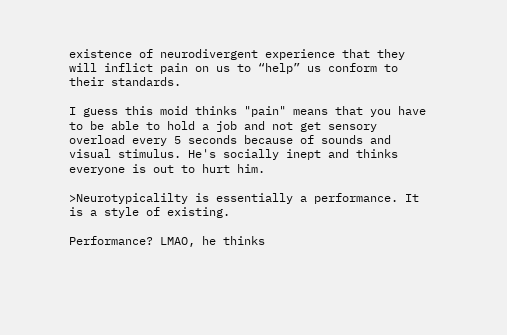existence of neurodivergent experience that they will inflict pain on us to “help” us conform to their standards.

I guess this moid thinks "pain" means that you have to be able to hold a job and not get sensory overload every 5 seconds because of sounds and visual stimulus. He's socially inept and thinks everyone is out to hurt him.

>Neurotypicalilty is essentially a performance. It is a style of existing.

Performance? LMAO, he thinks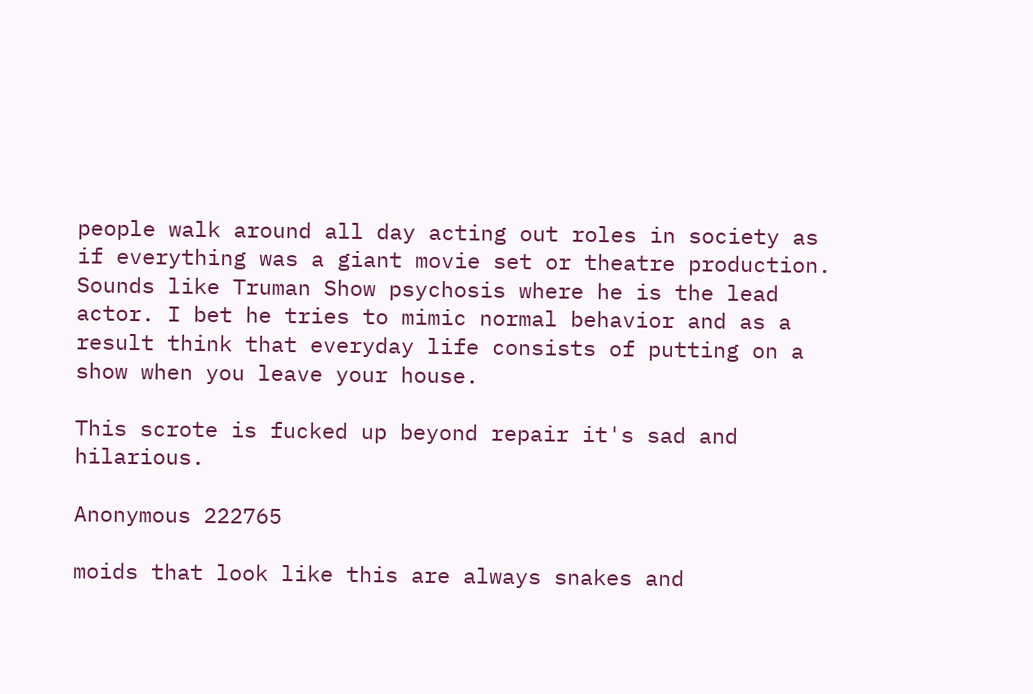people walk around all day acting out roles in society as if everything was a giant movie set or theatre production. Sounds like Truman Show psychosis where he is the lead actor. I bet he tries to mimic normal behavior and as a result think that everyday life consists of putting on a show when you leave your house.

This scrote is fucked up beyond repair it's sad and hilarious.

Anonymous 222765

moids that look like this are always snakes and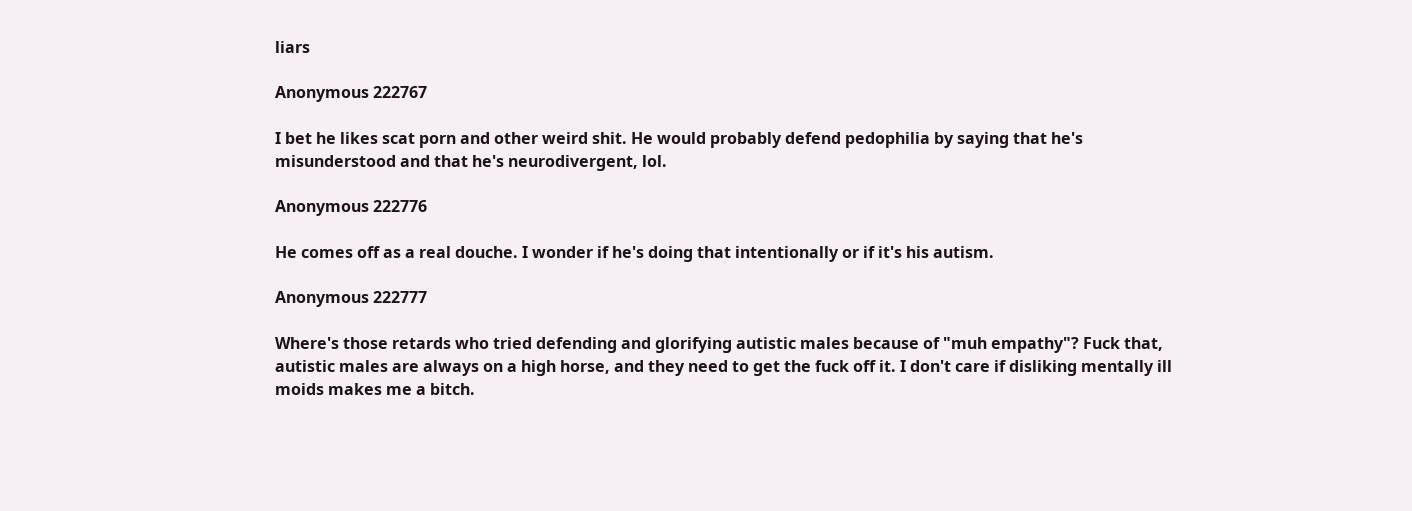liars

Anonymous 222767

I bet he likes scat porn and other weird shit. He would probably defend pedophilia by saying that he's misunderstood and that he's neurodivergent, lol.

Anonymous 222776

He comes off as a real douche. I wonder if he's doing that intentionally or if it's his autism.

Anonymous 222777

Where's those retards who tried defending and glorifying autistic males because of "muh empathy"? Fuck that, autistic males are always on a high horse, and they need to get the fuck off it. I don't care if disliking mentally ill moids makes me a bitch.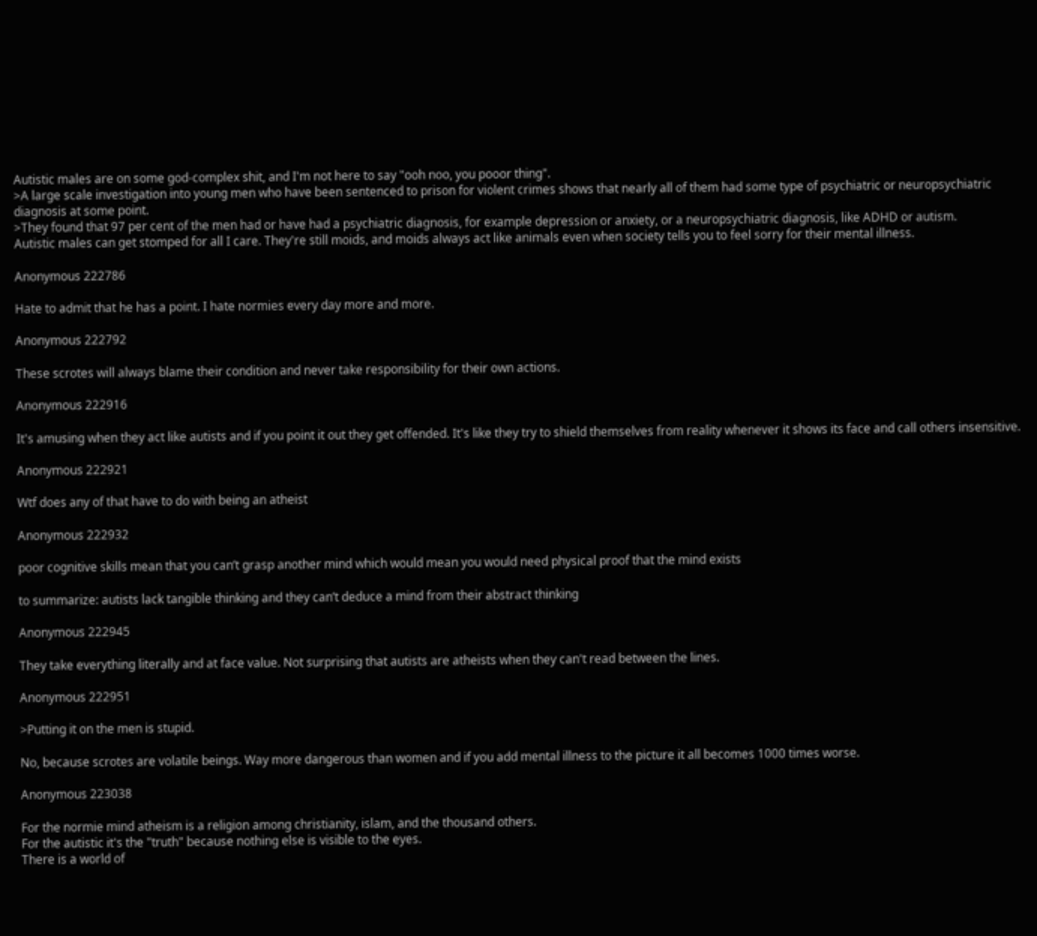Autistic males are on some god-complex shit, and I'm not here to say "ooh noo, you pooor thing".
>A large scale investigation into young men who have been sentenced to prison for violent crimes shows that nearly all of them had some type of psychiatric or neuropsychiatric diagnosis at some point.
>They found that 97 per cent of the men had or have had a psychiatric diagnosis, for example depression or anxiety, or a neuropsychiatric diagnosis, like ADHD or autism.
Autistic males can get stomped for all I care. They're still moids, and moids always act like animals even when society tells you to feel sorry for their mental illness.

Anonymous 222786

Hate to admit that he has a point. I hate normies every day more and more.

Anonymous 222792

These scrotes will always blame their condition and never take responsibility for their own actions.

Anonymous 222916

It's amusing when they act like autists and if you point it out they get offended. It's like they try to shield themselves from reality whenever it shows its face and call others insensitive.

Anonymous 222921

Wtf does any of that have to do with being an atheist

Anonymous 222932

poor cognitive skills mean that you can’t grasp another mind which would mean you would need physical proof that the mind exists

to summarize: autists lack tangible thinking and they can’t deduce a mind from their abstract thinking

Anonymous 222945

They take everything literally and at face value. Not surprising that autists are atheists when they can't read between the lines.

Anonymous 222951

>Putting it on the men is stupid.

No, because scrotes are volatile beings. Way more dangerous than women and if you add mental illness to the picture it all becomes 1000 times worse.

Anonymous 223038

For the normie mind atheism is a religion among christianity, islam, and the thousand others.
For the autistic it's the "truth" because nothing else is visible to the eyes.
There is a world of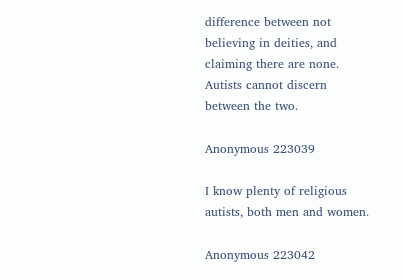difference between not believing in deities, and claiming there are none. Autists cannot discern between the two.

Anonymous 223039

I know plenty of religious autists, both men and women.

Anonymous 223042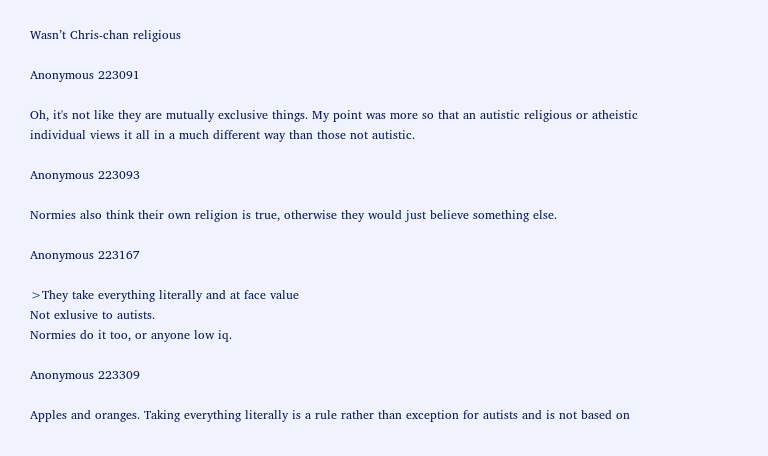Wasn’t Chris-chan religious

Anonymous 223091

Oh, it's not like they are mutually exclusive things. My point was more so that an autistic religious or atheistic individual views it all in a much different way than those not autistic.

Anonymous 223093

Normies also think their own religion is true, otherwise they would just believe something else.

Anonymous 223167

>They take everything literally and at face value
Not exlusive to autists.
Normies do it too, or anyone low iq.

Anonymous 223309

Apples and oranges. Taking everything literally is a rule rather than exception for autists and is not based on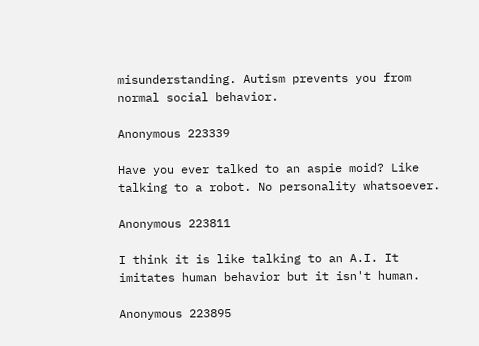misunderstanding. Autism prevents you from normal social behavior.

Anonymous 223339

Have you ever talked to an aspie moid? Like talking to a robot. No personality whatsoever.

Anonymous 223811

I think it is like talking to an A.I. It imitates human behavior but it isn't human.

Anonymous 223895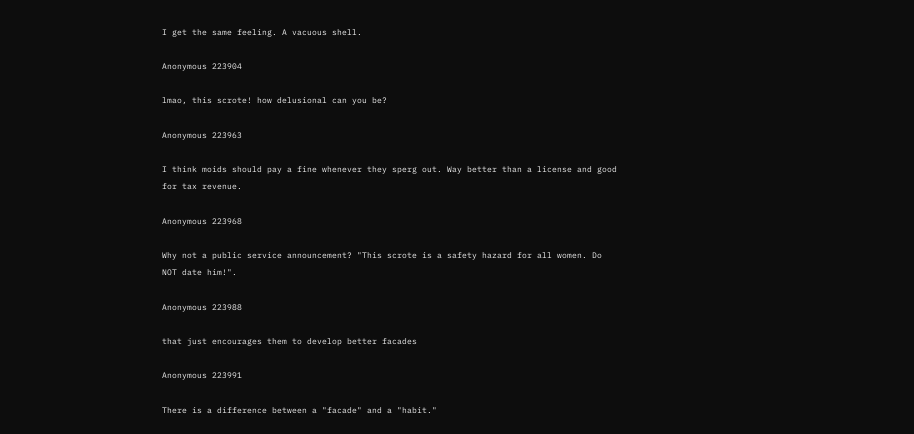I get the same feeling. A vacuous shell.

Anonymous 223904

lmao, this scrote! how delusional can you be?

Anonymous 223963

I think moids should pay a fine whenever they sperg out. Way better than a license and good for tax revenue.

Anonymous 223968

Why not a public service announcement? "This scrote is a safety hazard for all women. Do NOT date him!".

Anonymous 223988

that just encourages them to develop better facades

Anonymous 223991

There is a difference between a "facade" and a "habit."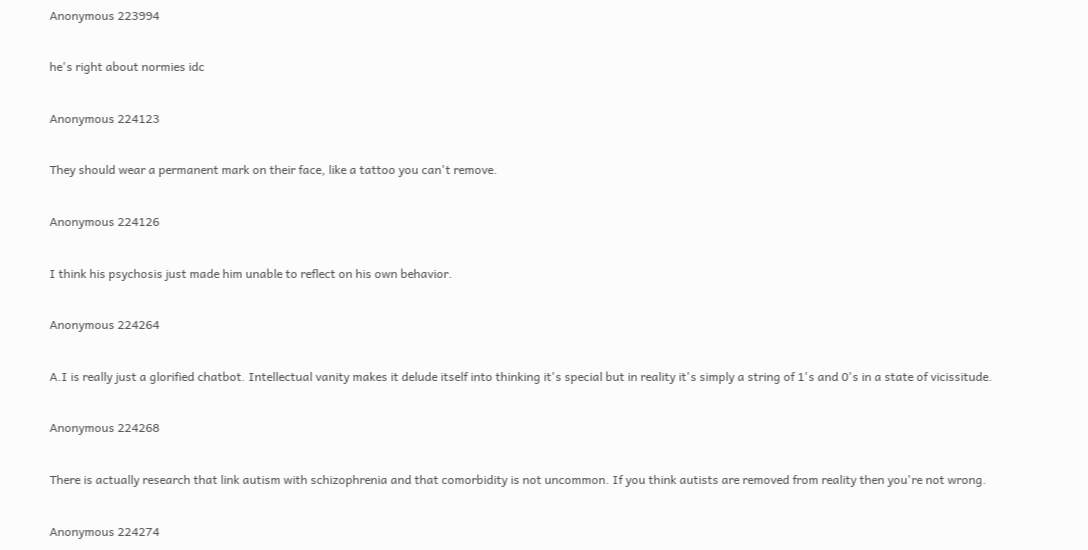Anonymous 223994

he's right about normies idc

Anonymous 224123

They should wear a permanent mark on their face, like a tattoo you can't remove.

Anonymous 224126

I think his psychosis just made him unable to reflect on his own behavior.

Anonymous 224264

A.I is really just a glorified chatbot. Intellectual vanity makes it delude itself into thinking it's special but in reality it's simply a string of 1's and 0's in a state of vicissitude.

Anonymous 224268

There is actually research that link autism with schizophrenia and that comorbidity is not uncommon. If you think autists are removed from reality then you're not wrong.

Anonymous 224274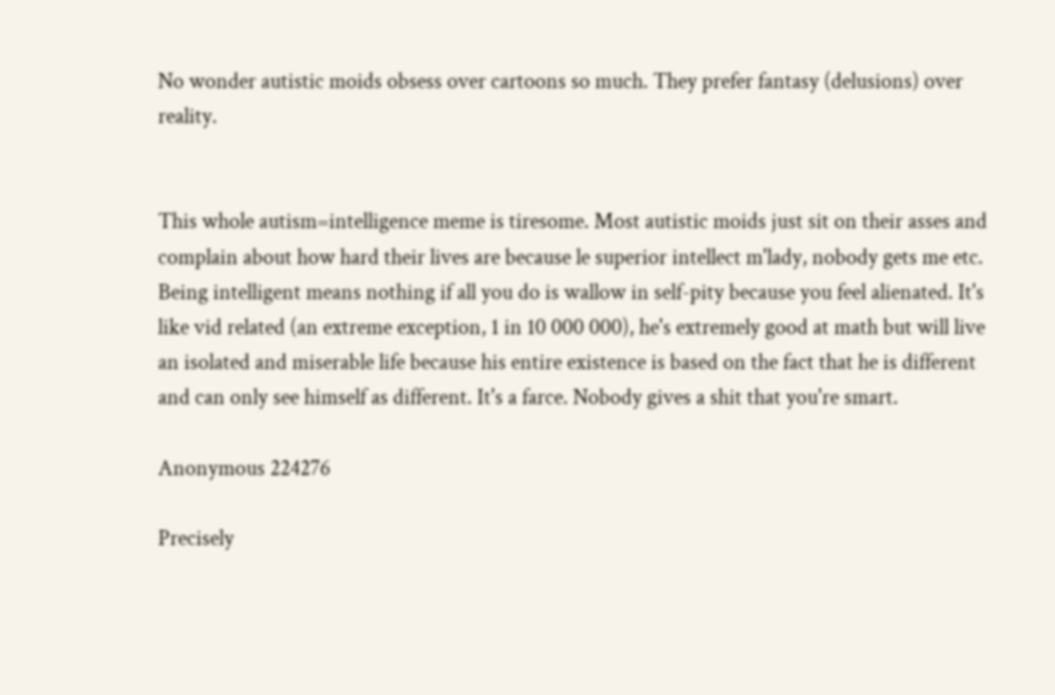No wonder autistic moids obsess over cartoons so much. They prefer fantasy (delusions) over reality.


This whole autism=intelligence meme is tiresome. Most autistic moids just sit on their asses and complain about how hard their lives are because le superior intellect m'lady, nobody gets me etc. Being intelligent means nothing if all you do is wallow in self-pity because you feel alienated. It's like vid related (an extreme exception, 1 in 10 000 000), he's extremely good at math but will live an isolated and miserable life because his entire existence is based on the fact that he is different and can only see himself as different. It's a farce. Nobody gives a shit that you're smart.

Anonymous 224276

Precisely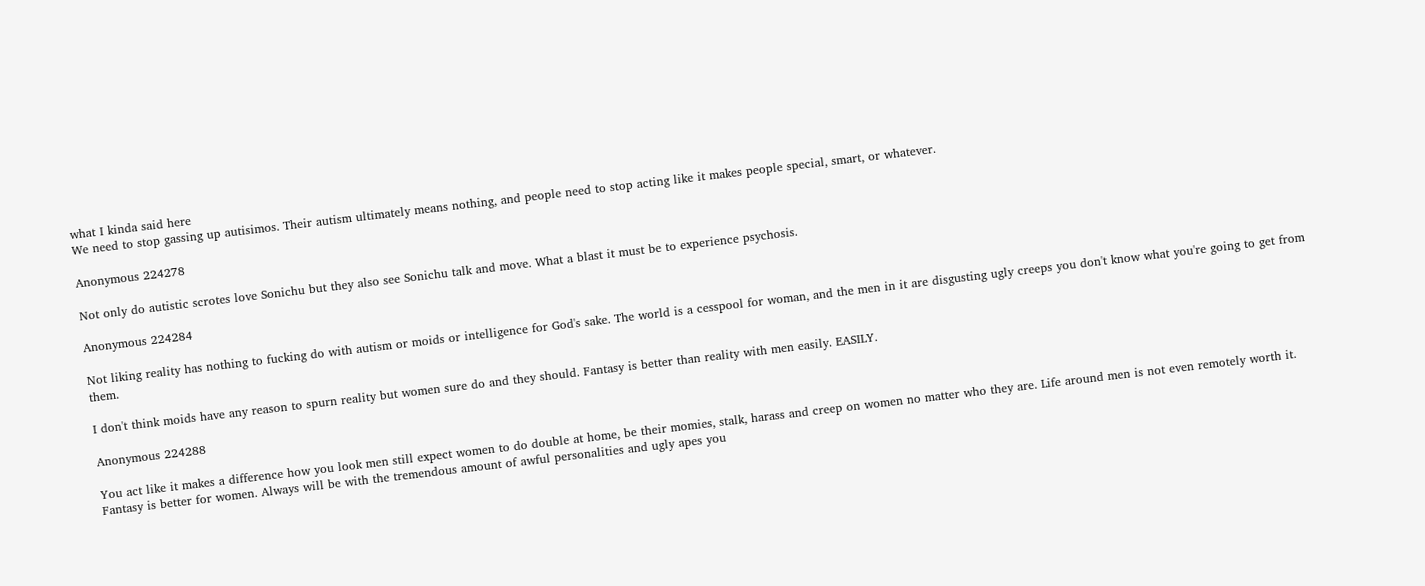what I kinda said here
We need to stop gassing up autisimos. Their autism ultimately means nothing, and people need to stop acting like it makes people special, smart, or whatever.

Anonymous 224278

Not only do autistic scrotes love Sonichu but they also see Sonichu talk and move. What a blast it must be to experience psychosis.

Anonymous 224284

Not liking reality has nothing to fucking do with autism or moids or intelligence for God's sake. The world is a cesspool for woman, and the men in it are disgusting ugly creeps you don't know what you're going to get from them.

I don't think moids have any reason to spurn reality but women sure do and they should. Fantasy is better than reality with men easily. EASILY.

Anonymous 224288

You act like it makes a difference how you look men still expect women to do double at home, be their momies, stalk, harass and creep on women no matter who they are. Life around men is not even remotely worth it. Fantasy is better for women. Always will be with the tremendous amount of awful personalities and ugly apes you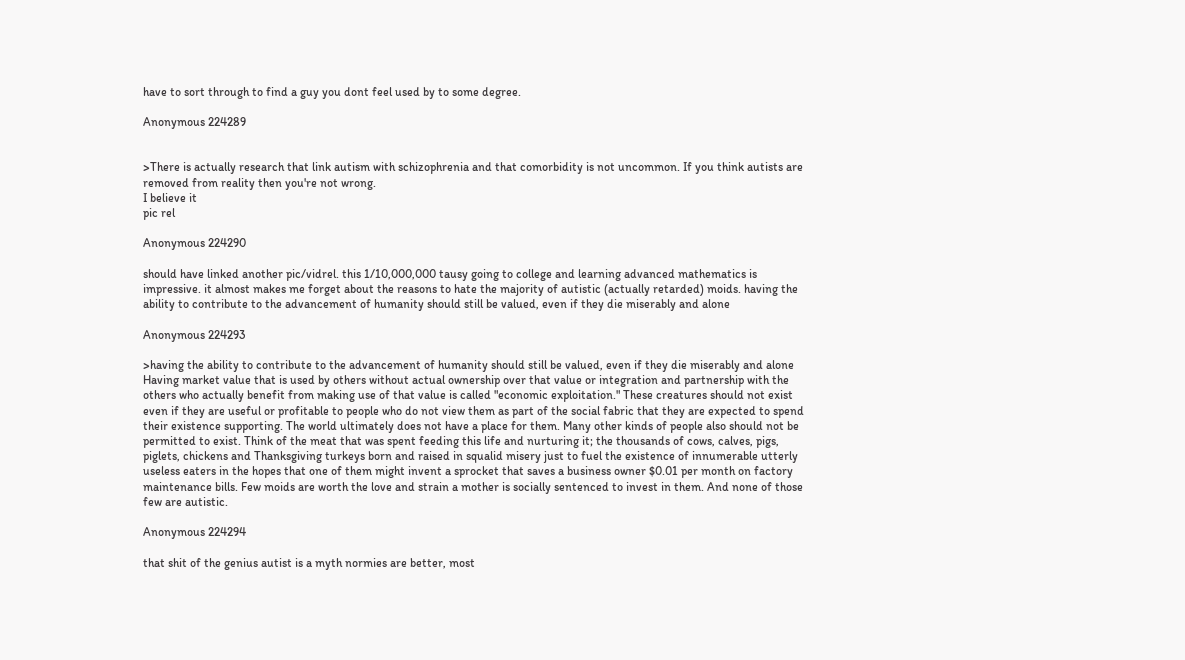have to sort through to find a guy you dont feel used by to some degree.

Anonymous 224289


>There is actually research that link autism with schizophrenia and that comorbidity is not uncommon. If you think autists are removed from reality then you're not wrong.
I believe it
pic rel

Anonymous 224290

should have linked another pic/vidrel. this 1/10,000,000 tausy going to college and learning advanced mathematics is impressive. it almost makes me forget about the reasons to hate the majority of autistic (actually retarded) moids. having the ability to contribute to the advancement of humanity should still be valued, even if they die miserably and alone

Anonymous 224293

>having the ability to contribute to the advancement of humanity should still be valued, even if they die miserably and alone
Having market value that is used by others without actual ownership over that value or integration and partnership with the others who actually benefit from making use of that value is called "economic exploitation." These creatures should not exist even if they are useful or profitable to people who do not view them as part of the social fabric that they are expected to spend their existence supporting. The world ultimately does not have a place for them. Many other kinds of people also should not be permitted to exist. Think of the meat that was spent feeding this life and nurturing it; the thousands of cows, calves, pigs, piglets, chickens and Thanksgiving turkeys born and raised in squalid misery just to fuel the existence of innumerable utterly useless eaters in the hopes that one of them might invent a sprocket that saves a business owner $0.01 per month on factory maintenance bills. Few moids are worth the love and strain a mother is socially sentenced to invest in them. And none of those few are autistic.

Anonymous 224294

that shit of the genius autist is a myth normies are better, most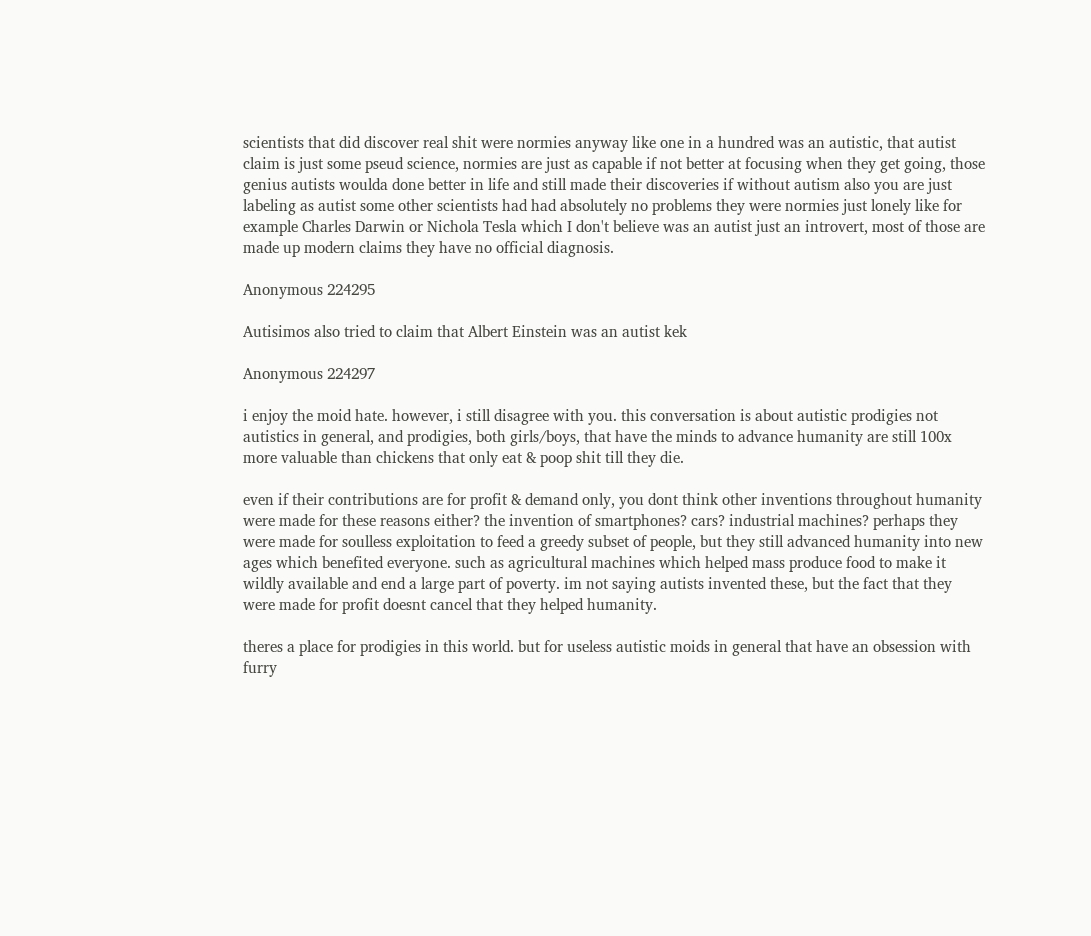scientists that did discover real shit were normies anyway like one in a hundred was an autistic, that autist claim is just some pseud science, normies are just as capable if not better at focusing when they get going, those genius autists woulda done better in life and still made their discoveries if without autism also you are just labeling as autist some other scientists had had absolutely no problems they were normies just lonely like for example Charles Darwin or Nichola Tesla which I don't believe was an autist just an introvert, most of those are made up modern claims they have no official diagnosis.

Anonymous 224295

Autisimos also tried to claim that Albert Einstein was an autist kek

Anonymous 224297

i enjoy the moid hate. however, i still disagree with you. this conversation is about autistic prodigies not autistics in general, and prodigies, both girls/boys, that have the minds to advance humanity are still 100x more valuable than chickens that only eat & poop shit till they die.

even if their contributions are for profit & demand only, you dont think other inventions throughout humanity were made for these reasons either? the invention of smartphones? cars? industrial machines? perhaps they were made for soulless exploitation to feed a greedy subset of people, but they still advanced humanity into new ages which benefited everyone. such as agricultural machines which helped mass produce food to make it wildly available and end a large part of poverty. im not saying autists invented these, but the fact that they were made for profit doesnt cancel that they helped humanity.

theres a place for prodigies in this world. but for useless autistic moids in general that have an obsession with furry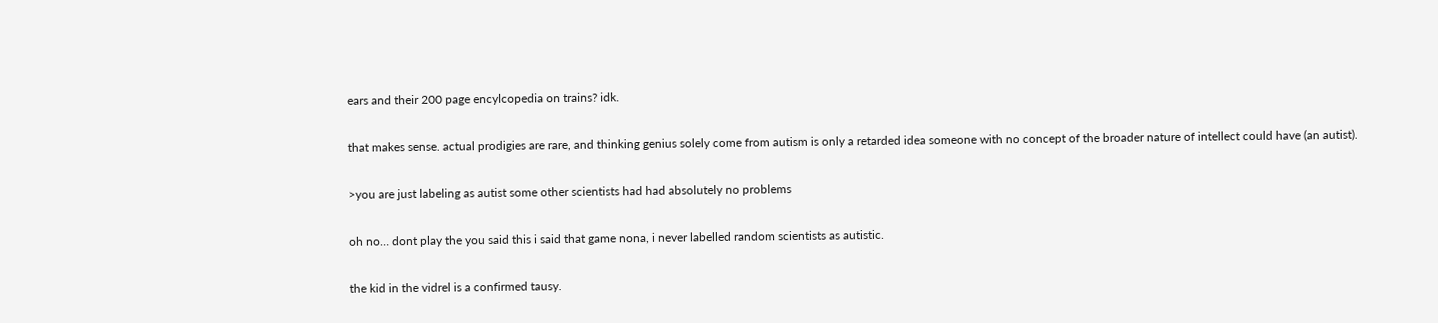ears and their 200 page encylcopedia on trains? idk.

that makes sense. actual prodigies are rare, and thinking genius solely come from autism is only a retarded idea someone with no concept of the broader nature of intellect could have (an autist).

>you are just labeling as autist some other scientists had had absolutely no problems

oh no… dont play the you said this i said that game nona, i never labelled random scientists as autistic.

the kid in the vidrel is a confirmed tausy.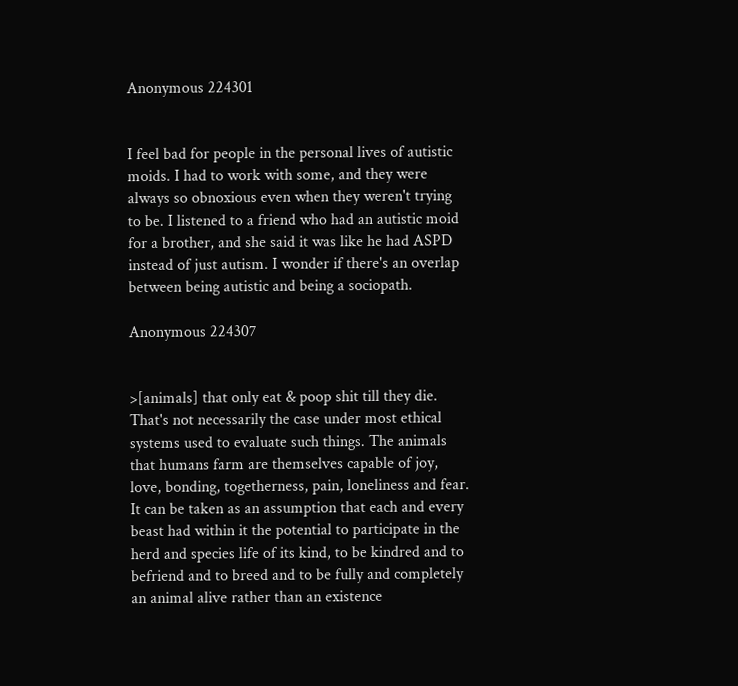Anonymous 224301


I feel bad for people in the personal lives of autistic moids. I had to work with some, and they were always so obnoxious even when they weren't trying to be. I listened to a friend who had an autistic moid for a brother, and she said it was like he had ASPD instead of just autism. I wonder if there's an overlap between being autistic and being a sociopath.

Anonymous 224307


>[animals] that only eat & poop shit till they die.
That's not necessarily the case under most ethical systems used to evaluate such things. The animals that humans farm are themselves capable of joy, love, bonding, togetherness, pain, loneliness and fear. It can be taken as an assumption that each and every beast had within it the potential to participate in the herd and species life of its kind, to be kindred and to befriend and to breed and to be fully and completely an animal alive rather than an existence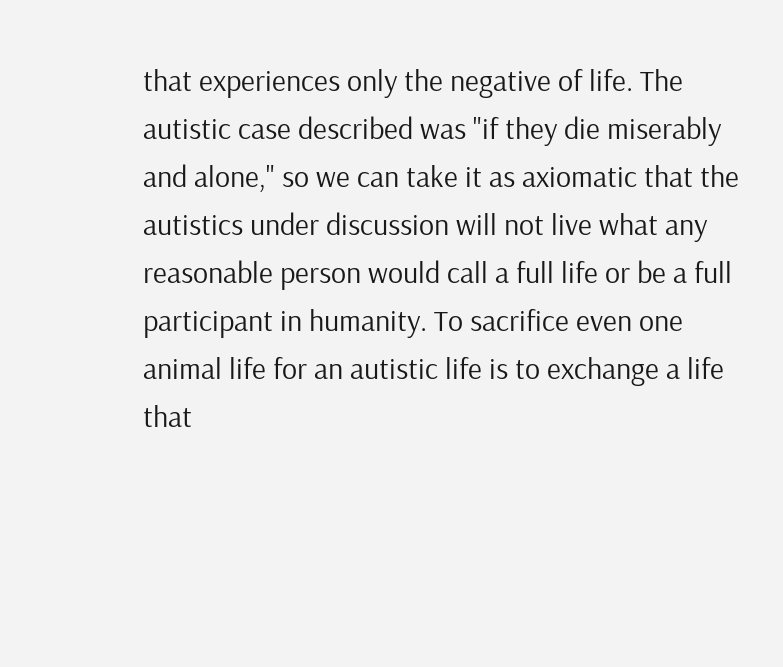that experiences only the negative of life. The autistic case described was "if they die miserably and alone," so we can take it as axiomatic that the autistics under discussion will not live what any reasonable person would call a full life or be a full participant in humanity. To sacrifice even one animal life for an autistic life is to exchange a life that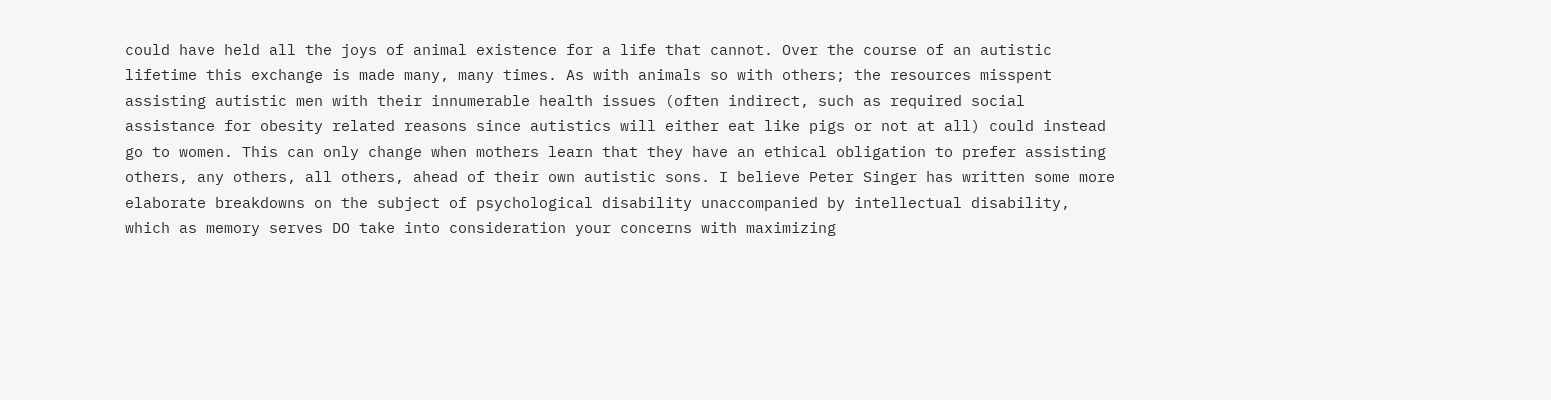could have held all the joys of animal existence for a life that cannot. Over the course of an autistic lifetime this exchange is made many, many times. As with animals so with others; the resources misspent assisting autistic men with their innumerable health issues (often indirect, such as required social assistance for obesity related reasons since autistics will either eat like pigs or not at all) could instead go to women. This can only change when mothers learn that they have an ethical obligation to prefer assisting others, any others, all others, ahead of their own autistic sons. I believe Peter Singer has written some more elaborate breakdowns on the subject of psychological disability unaccompanied by intellectual disability, which as memory serves DO take into consideration your concerns with maximizing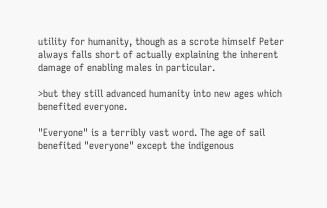utility for humanity, though as a scrote himself Peter always falls short of actually explaining the inherent damage of enabling males in particular.

>but they still advanced humanity into new ages which benefited everyone.

"Everyone" is a terribly vast word. The age of sail benefited "everyone" except the indigenous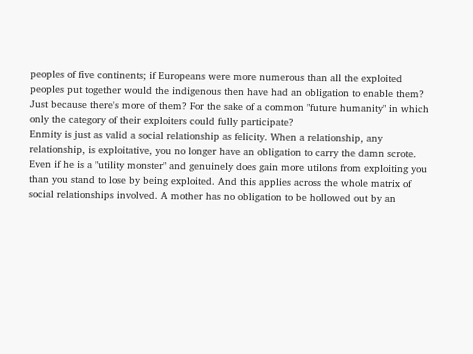peoples of five continents; if Europeans were more numerous than all the exploited peoples put together would the indigenous then have had an obligation to enable them? Just because there's more of them? For the sake of a common "future humanity" in which only the category of their exploiters could fully participate?
Enmity is just as valid a social relationship as felicity. When a relationship, any relationship, is exploitative, you no longer have an obligation to carry the damn scrote. Even if he is a "utility monster" and genuinely does gain more utilons from exploiting you than you stand to lose by being exploited. And this applies across the whole matrix of social relationships involved. A mother has no obligation to be hollowed out by an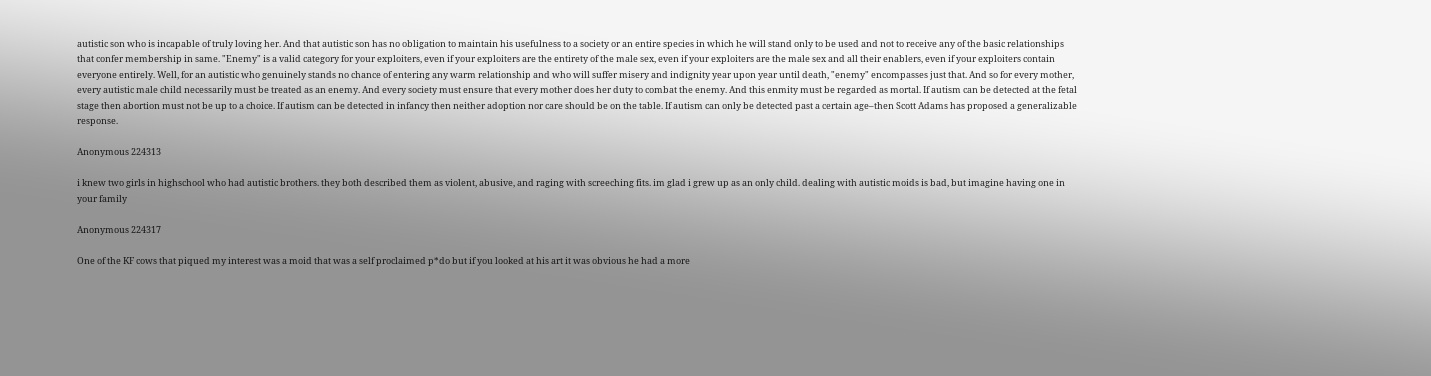autistic son who is incapable of truly loving her. And that autistic son has no obligation to maintain his usefulness to a society or an entire species in which he will stand only to be used and not to receive any of the basic relationships that confer membership in same. "Enemy" is a valid category for your exploiters, even if your exploiters are the entirety of the male sex, even if your exploiters are the male sex and all their enablers, even if your exploiters contain everyone entirely. Well, for an autistic who genuinely stands no chance of entering any warm relationship and who will suffer misery and indignity year upon year until death, "enemy" encompasses just that. And so for every mother, every autistic male child necessarily must be treated as an enemy. And every society must ensure that every mother does her duty to combat the enemy. And this enmity must be regarded as mortal. If autism can be detected at the fetal stage then abortion must not be up to a choice. If autism can be detected in infancy then neither adoption nor care should be on the table. If autism can only be detected past a certain age–then Scott Adams has proposed a generalizable response.

Anonymous 224313

i knew two girls in highschool who had autistic brothers. they both described them as violent, abusive, and raging with screeching fits. im glad i grew up as an only child. dealing with autistic moids is bad, but imagine having one in your family

Anonymous 224317

One of the KF cows that piqued my interest was a moid that was a self proclaimed p*do but if you looked at his art it was obvious he had a more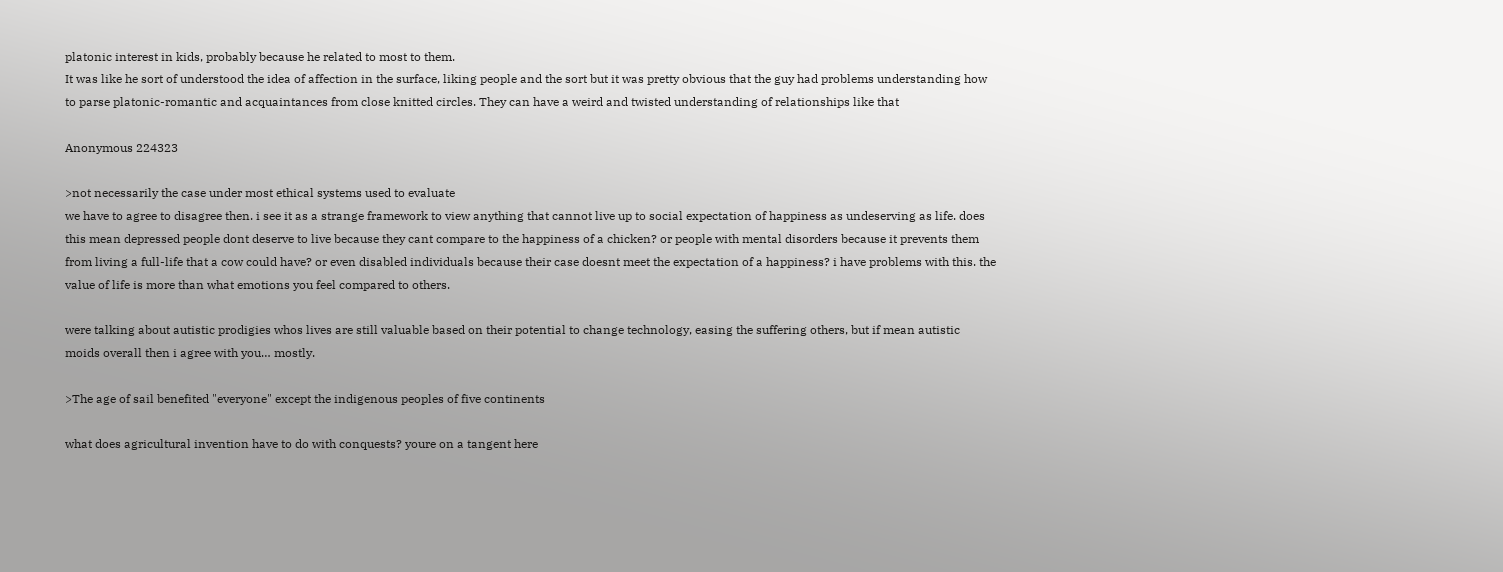platonic interest in kids, probably because he related to most to them.
It was like he sort of understood the idea of affection in the surface, liking people and the sort but it was pretty obvious that the guy had problems understanding how to parse platonic-romantic and acquaintances from close knitted circles. They can have a weird and twisted understanding of relationships like that

Anonymous 224323

>not necessarily the case under most ethical systems used to evaluate
we have to agree to disagree then. i see it as a strange framework to view anything that cannot live up to social expectation of happiness as undeserving as life. does this mean depressed people dont deserve to live because they cant compare to the happiness of a chicken? or people with mental disorders because it prevents them from living a full-life that a cow could have? or even disabled individuals because their case doesnt meet the expectation of a happiness? i have problems with this. the value of life is more than what emotions you feel compared to others.

were talking about autistic prodigies whos lives are still valuable based on their potential to change technology, easing the suffering others, but if mean autistic moids overall then i agree with you… mostly.

>The age of sail benefited "everyone" except the indigenous peoples of five continents

what does agricultural invention have to do with conquests? youre on a tangent here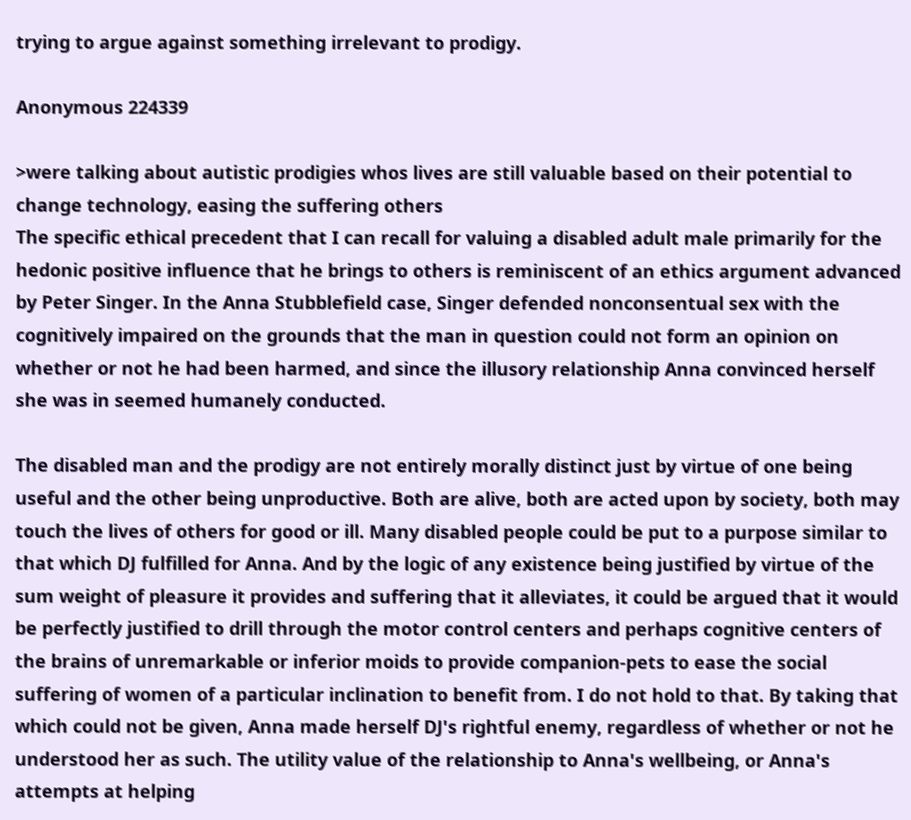trying to argue against something irrelevant to prodigy.

Anonymous 224339

>were talking about autistic prodigies whos lives are still valuable based on their potential to change technology, easing the suffering others
The specific ethical precedent that I can recall for valuing a disabled adult male primarily for the hedonic positive influence that he brings to others is reminiscent of an ethics argument advanced by Peter Singer. In the Anna Stubblefield case, Singer defended nonconsentual sex with the cognitively impaired on the grounds that the man in question could not form an opinion on whether or not he had been harmed, and since the illusory relationship Anna convinced herself she was in seemed humanely conducted.

The disabled man and the prodigy are not entirely morally distinct just by virtue of one being useful and the other being unproductive. Both are alive, both are acted upon by society, both may touch the lives of others for good or ill. Many disabled people could be put to a purpose similar to that which DJ fulfilled for Anna. And by the logic of any existence being justified by virtue of the sum weight of pleasure it provides and suffering that it alleviates, it could be argued that it would be perfectly justified to drill through the motor control centers and perhaps cognitive centers of the brains of unremarkable or inferior moids to provide companion-pets to ease the social suffering of women of a particular inclination to benefit from. I do not hold to that. By taking that which could not be given, Anna made herself DJ's rightful enemy, regardless of whether or not he understood her as such. The utility value of the relationship to Anna's wellbeing, or Anna's attempts at helping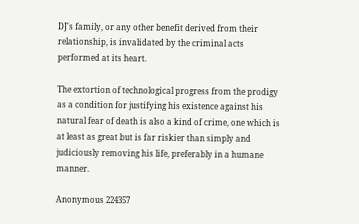DJ's family, or any other benefit derived from their relationship, is invalidated by the criminal acts performed at its heart.

The extortion of technological progress from the prodigy as a condition for justifying his existence against his natural fear of death is also a kind of crime, one which is at least as great but is far riskier than simply and judiciously removing his life, preferably in a humane manner.

Anonymous 224357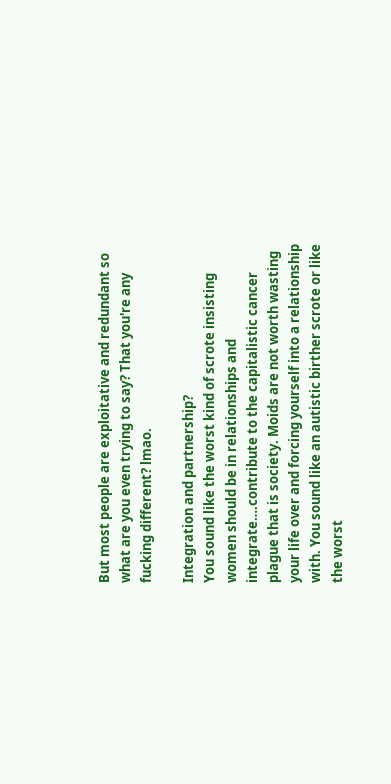But most people are exploitative and redundant so what are you even trying to say? That you're any fucking different? lmao.

Integration and partnership?
You sound like the worst kind of scrote insisting women should be in relationships and integrate….contribute to the capitalistic cancer plague that is society. Moids are not worth wasting your life over and forcing yourself into a relationship with. You sound like an autistic birther scrote or like the worst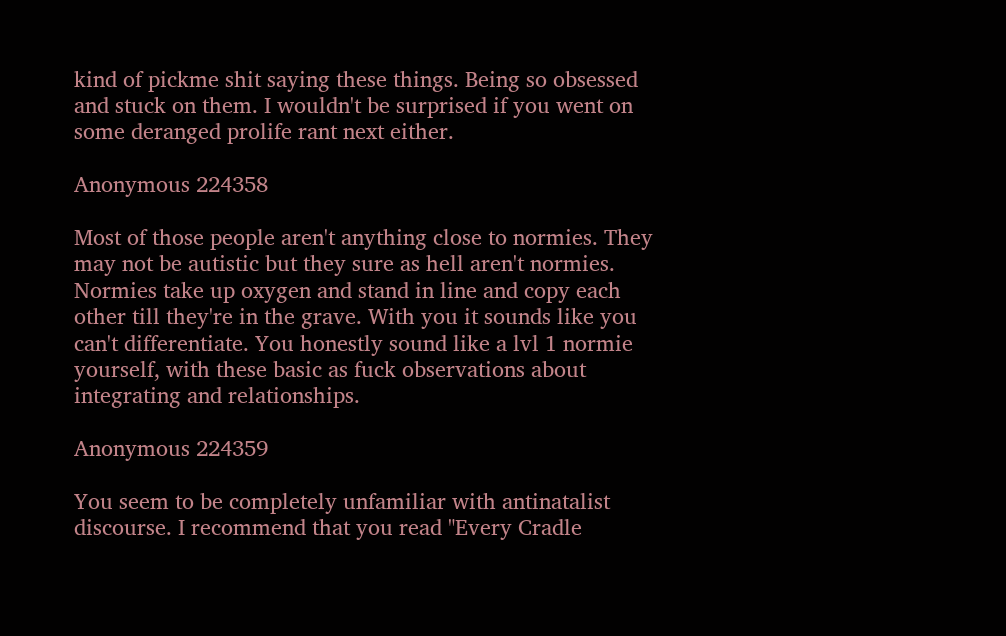kind of pickme shit saying these things. Being so obsessed and stuck on them. I wouldn't be surprised if you went on some deranged prolife rant next either.

Anonymous 224358

Most of those people aren't anything close to normies. They may not be autistic but they sure as hell aren't normies. Normies take up oxygen and stand in line and copy each other till they're in the grave. With you it sounds like you can't differentiate. You honestly sound like a lvl 1 normie yourself, with these basic as fuck observations about integrating and relationships.

Anonymous 224359

You seem to be completely unfamiliar with antinatalist discourse. I recommend that you read "Every Cradle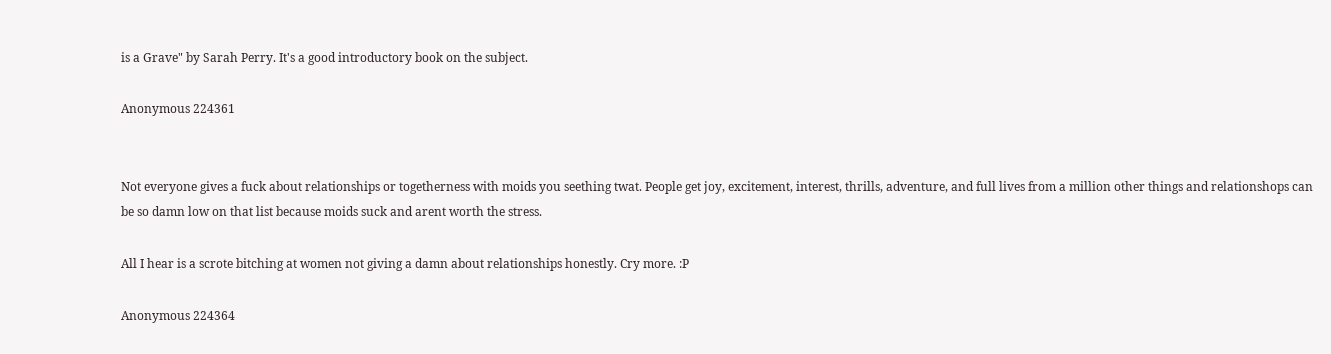is a Grave" by Sarah Perry. It's a good introductory book on the subject.

Anonymous 224361


Not everyone gives a fuck about relationships or togetherness with moids you seething twat. People get joy, excitement, interest, thrills, adventure, and full lives from a million other things and relationshops can be so damn low on that list because moids suck and arent worth the stress.

All I hear is a scrote bitching at women not giving a damn about relationships honestly. Cry more. :P

Anonymous 224364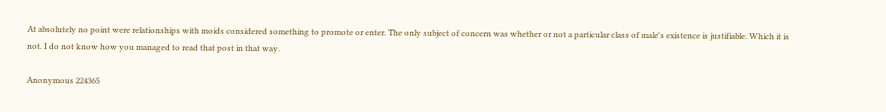At absolutely no point were relationships with moids considered something to promote or enter. The only subject of concern was whether or not a particular class of male's existence is justifiable. Which it is not. I do not know how you managed to read that post in that way.

Anonymous 224365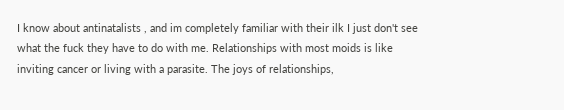I know about antinatalists , and im completely familiar with their ilk I just don't see what the fuck they have to do with me. Relationships with most moids is like inviting cancer or living with a parasite. The joys of relationships,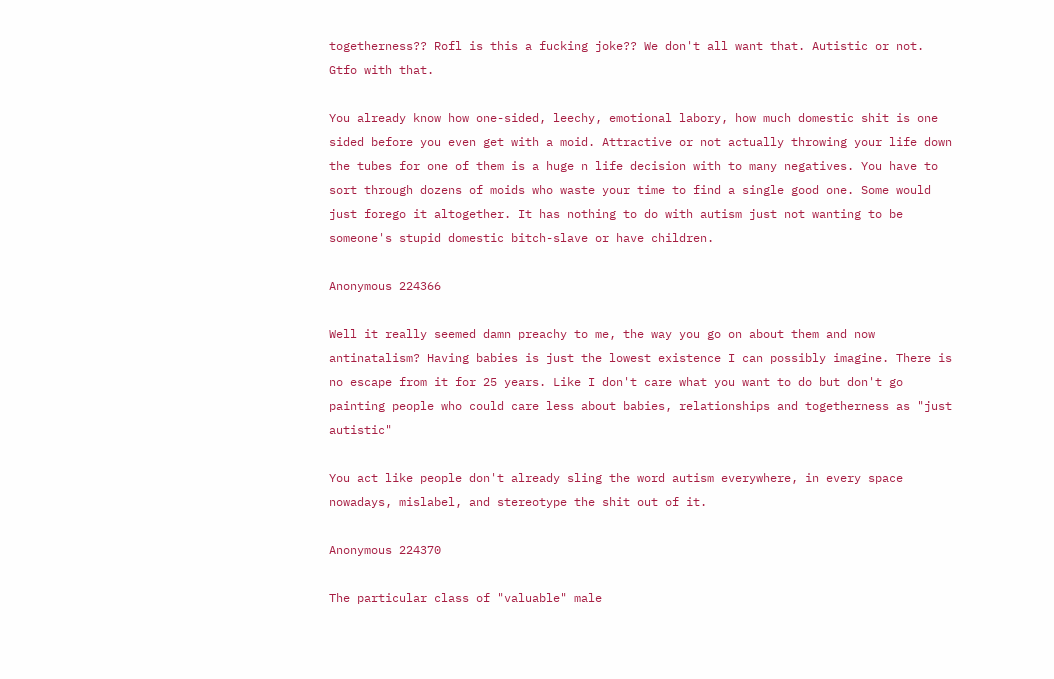togetherness?? Rofl is this a fucking joke?? We don't all want that. Autistic or not. Gtfo with that.

You already know how one-sided, leechy, emotional labory, how much domestic shit is one sided before you even get with a moid. Attractive or not actually throwing your life down the tubes for one of them is a huge n life decision with to many negatives. You have to sort through dozens of moids who waste your time to find a single good one. Some would just forego it altogether. It has nothing to do with autism just not wanting to be someone's stupid domestic bitch-slave or have children.

Anonymous 224366

Well it really seemed damn preachy to me, the way you go on about them and now antinatalism? Having babies is just the lowest existence I can possibly imagine. There is no escape from it for 25 years. Like I don't care what you want to do but don't go painting people who could care less about babies, relationships and togetherness as "just autistic"

You act like people don't already sling the word autism everywhere, in every space nowadays, mislabel, and stereotype the shit out of it.

Anonymous 224370

The particular class of "valuable" male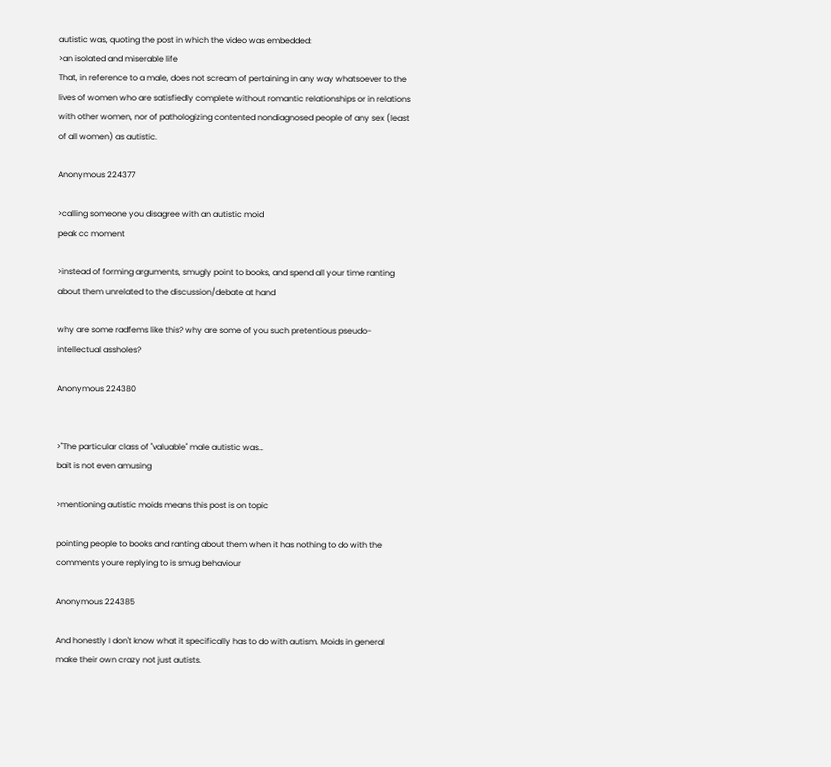autistic was, quoting the post in which the video was embedded:
>an isolated and miserable life
That, in reference to a male, does not scream of pertaining in any way whatsoever to the lives of women who are satisfiedly complete without romantic relationships or in relations with other women, nor of pathologizing contented nondiagnosed people of any sex (least of all women) as autistic.

Anonymous 224377

>calling someone you disagree with an autistic moid
peak cc moment

>instead of forming arguments, smugly point to books, and spend all your time ranting about them unrelated to the discussion/debate at hand

why are some radfems like this? why are some of you such pretentious pseudo-intellectual assholes?

Anonymous 224380


>"The particular class of "valuable" male autistic was…
bait is not even amusing

>mentioning autistic moids means this post is on topic

pointing people to books and ranting about them when it has nothing to do with the comments youre replying to is smug behaviour

Anonymous 224385

And honestly I don't know what it specifically has to do with autism. Moids in general make their own crazy not just autists.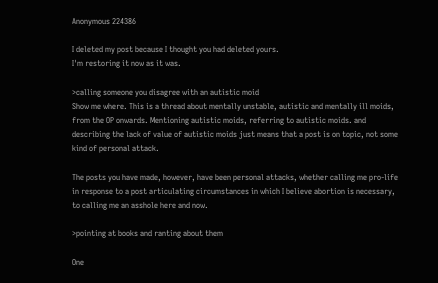Anonymous 224386

I deleted my post because I thought you had deleted yours.
I'm restoring it now as it was.

>calling someone you disagree with an autistic moid
Show me where. This is a thread about mentally unstable, autistic and mentally ill moids, from the OP onwards. Mentioning autistic moids, referring to autistic moids. and describing the lack of value of autistic moids just means that a post is on topic, not some kind of personal attack.

The posts you have made, however, have been personal attacks, whether calling me pro-life in response to a post articulating circumstances in which I believe abortion is necessary, to calling me an asshole here and now.

>pointing at books and ranting about them

One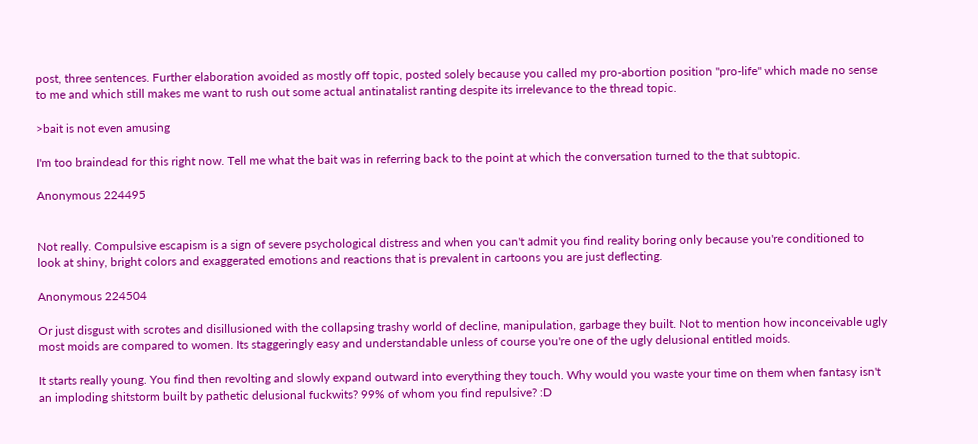post, three sentences. Further elaboration avoided as mostly off topic, posted solely because you called my pro-abortion position "pro-life" which made no sense to me and which still makes me want to rush out some actual antinatalist ranting despite its irrelevance to the thread topic.

>bait is not even amusing

I'm too braindead for this right now. Tell me what the bait was in referring back to the point at which the conversation turned to the that subtopic.

Anonymous 224495


Not really. Compulsive escapism is a sign of severe psychological distress and when you can't admit you find reality boring only because you're conditioned to look at shiny, bright colors and exaggerated emotions and reactions that is prevalent in cartoons you are just deflecting.

Anonymous 224504

Or just disgust with scrotes and disillusioned with the collapsing trashy world of decline, manipulation, garbage they built. Not to mention how inconceivable ugly most moids are compared to women. Its staggeringly easy and understandable unless of course you're one of the ugly delusional entitled moids.

It starts really young. You find then revolting and slowly expand outward into everything they touch. Why would you waste your time on them when fantasy isn't an imploding shitstorm built by pathetic delusional fuckwits? 99% of whom you find repulsive? :D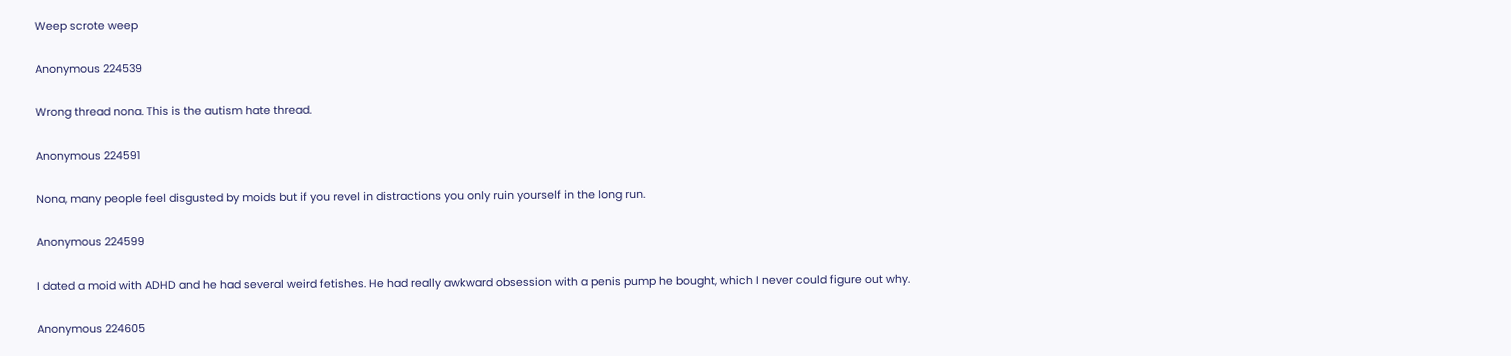Weep scrote weep

Anonymous 224539

Wrong thread nona. This is the autism hate thread.

Anonymous 224591

Nona, many people feel disgusted by moids but if you revel in distractions you only ruin yourself in the long run.

Anonymous 224599

I dated a moid with ADHD and he had several weird fetishes. He had really awkward obsession with a penis pump he bought, which I never could figure out why.

Anonymous 224605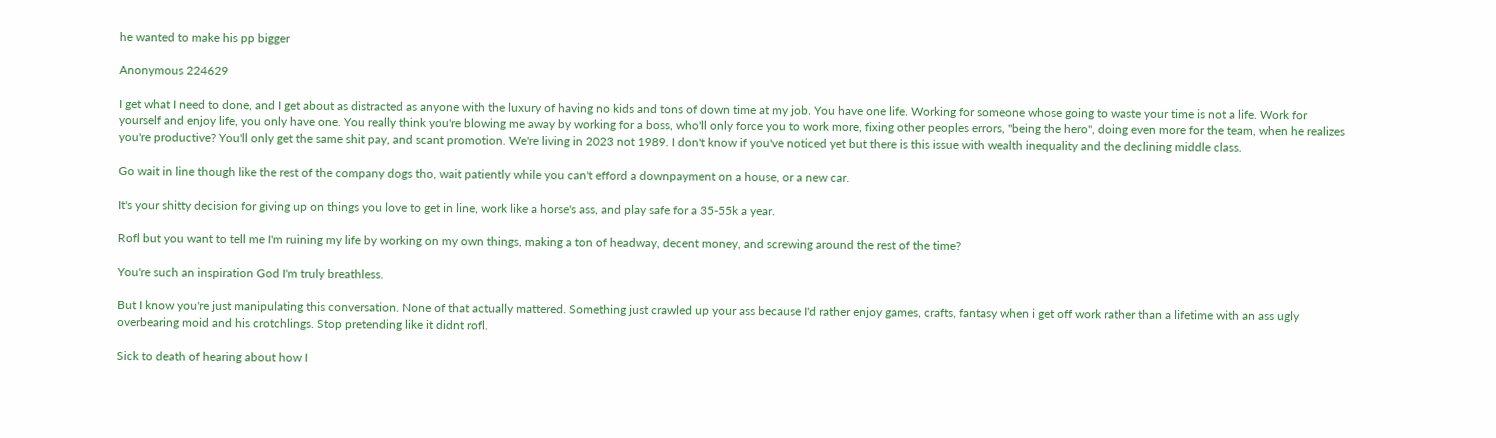he wanted to make his pp bigger

Anonymous 224629

I get what I need to done, and I get about as distracted as anyone with the luxury of having no kids and tons of down time at my job. You have one life. Working for someone whose going to waste your time is not a life. Work for yourself and enjoy life, you only have one. You really think you're blowing me away by working for a boss, who'll only force you to work more, fixing other peoples errors, "being the hero", doing even more for the team, when he realizes you're productive? You'll only get the same shit pay, and scant promotion. We're living in 2023 not 1989. I don't know if you've noticed yet but there is this issue with wealth inequality and the declining middle class.

Go wait in line though like the rest of the company dogs tho, wait patiently while you can't efford a downpayment on a house, or a new car.

It's your shitty decision for giving up on things you love to get in line, work like a horse's ass, and play safe for a 35-55k a year.

Rofl but you want to tell me I'm ruining my life by working on my own things, making a ton of headway, decent money, and screwing around the rest of the time?

You're such an inspiration God I'm truly breathless.

But I know you're just manipulating this conversation. None of that actually mattered. Something just crawled up your ass because I'd rather enjoy games, crafts, fantasy when i get off work rather than a lifetime with an ass ugly overbearing moid and his crotchlings. Stop pretending like it didnt rofl.

Sick to death of hearing about how I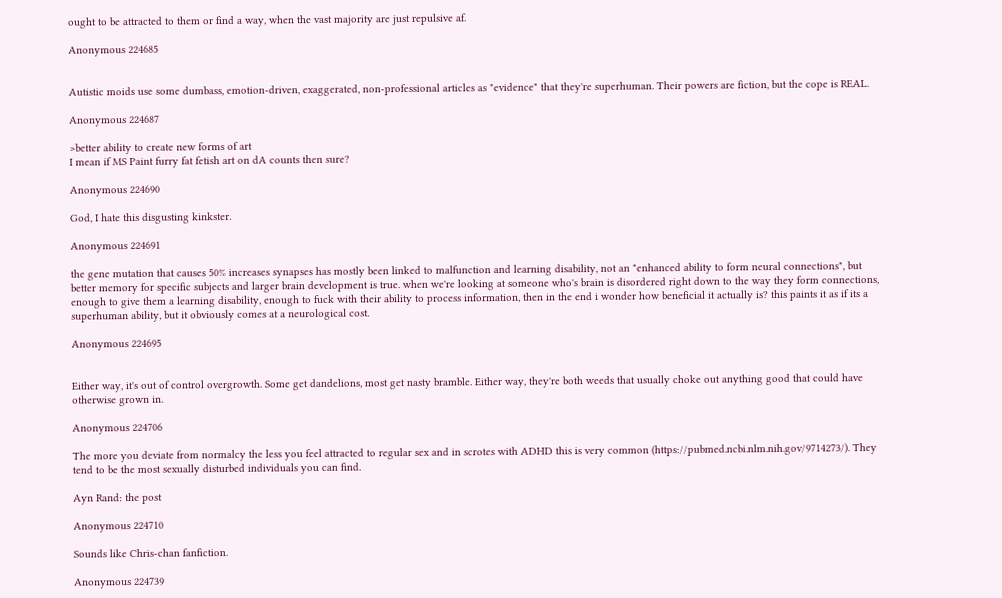ought to be attracted to them or find a way, when the vast majority are just repulsive af.

Anonymous 224685


Autistic moids use some dumbass, emotion-driven, exaggerated, non-professional articles as "evidence" that they're superhuman. Their powers are fiction, but the cope is REAL.

Anonymous 224687

>better ability to create new forms of art
I mean if MS Paint furry fat fetish art on dA counts then sure?

Anonymous 224690

God, I hate this disgusting kinkster.

Anonymous 224691

the gene mutation that causes 50% increases synapses has mostly been linked to malfunction and learning disability, not an "enhanced ability to form neural connections", but better memory for specific subjects and larger brain development is true. when we're looking at someone who's brain is disordered right down to the way they form connections, enough to give them a learning disability, enough to fuck with their ability to process information, then in the end i wonder how beneficial it actually is? this paints it as if its a superhuman ability, but it obviously comes at a neurological cost.

Anonymous 224695


Either way, it's out of control overgrowth. Some get dandelions, most get nasty bramble. Either way, they're both weeds that usually choke out anything good that could have otherwise grown in.

Anonymous 224706

The more you deviate from normalcy the less you feel attracted to regular sex and in scrotes with ADHD this is very common (https://pubmed.ncbi.nlm.nih.gov/9714273/). They tend to be the most sexually disturbed individuals you can find.

Ayn Rand: the post

Anonymous 224710

Sounds like Chris-chan fanfiction.

Anonymous 224739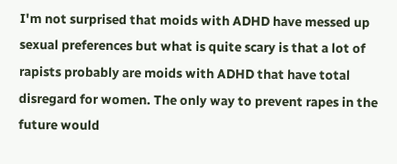I'm not surprised that moids with ADHD have messed up sexual preferences but what is quite scary is that a lot of rapists probably are moids with ADHD that have total disregard for women. The only way to prevent rapes in the future would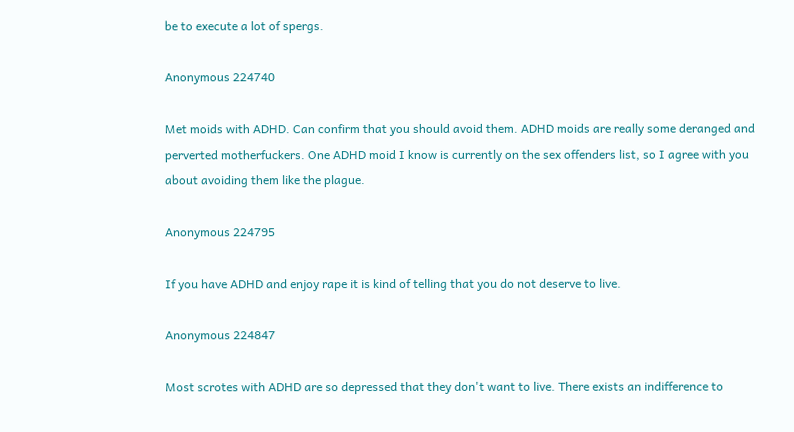be to execute a lot of spergs.

Anonymous 224740

Met moids with ADHD. Can confirm that you should avoid them. ADHD moids are really some deranged and perverted motherfuckers. One ADHD moid I know is currently on the sex offenders list, so I agree with you about avoiding them like the plague.

Anonymous 224795

If you have ADHD and enjoy rape it is kind of telling that you do not deserve to live.

Anonymous 224847

Most scrotes with ADHD are so depressed that they don't want to live. There exists an indifference to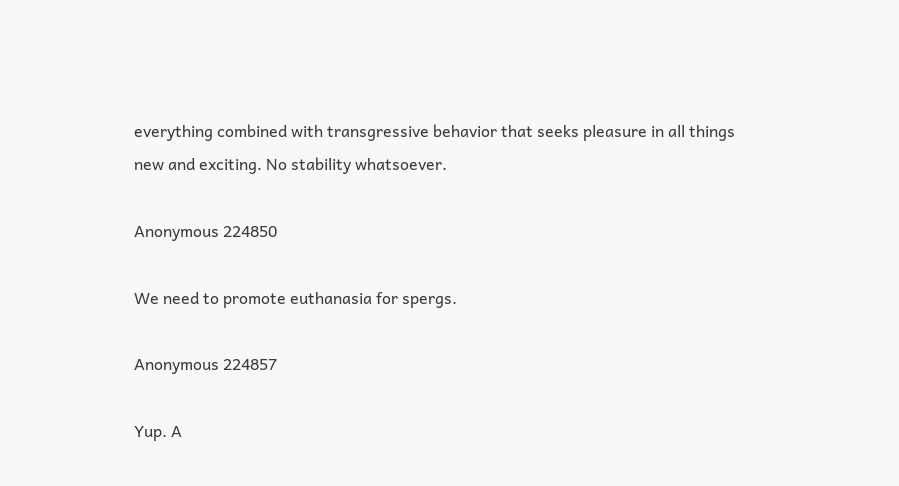everything combined with transgressive behavior that seeks pleasure in all things new and exciting. No stability whatsoever.

Anonymous 224850

We need to promote euthanasia for spergs.

Anonymous 224857

Yup. A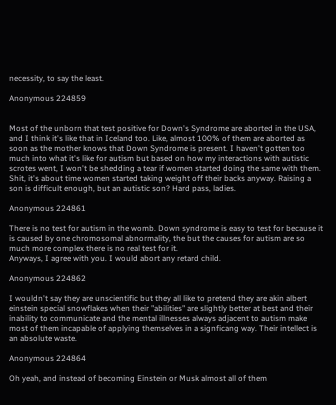necessity, to say the least.

Anonymous 224859


Most of the unborn that test positive for Down's Syndrome are aborted in the USA, and I think it's like that in Iceland too. Like, almost 100% of them are aborted as soon as the mother knows that Down Syndrome is present. I haven't gotten too much into what it's like for autism but based on how my interactions with autistic scrotes went, I won't be shedding a tear if women started doing the same with them. Shit, it's about time women started taking weight off their backs anyway. Raising a son is difficult enough, but an autistic son? Hard pass, ladies.

Anonymous 224861

There is no test for autism in the womb. Down syndrome is easy to test for because it is caused by one chromosomal abnormality, the but the causes for autism are so much more complex there is no real test for it.
Anyways, I agree with you. I would abort any retard child.

Anonymous 224862

I wouldn't say they are unscientific but they all like to pretend they are akin albert einstein special snowflakes when their "abilities" are slightly better at best and their inability to communicate and the mental illnesses always adjacent to autism make most of them incapable of applying themselves in a signficang way. Their intellect is an absolute waste.

Anonymous 224864

Oh yeah, and instead of becoming Einstein or Musk almost all of them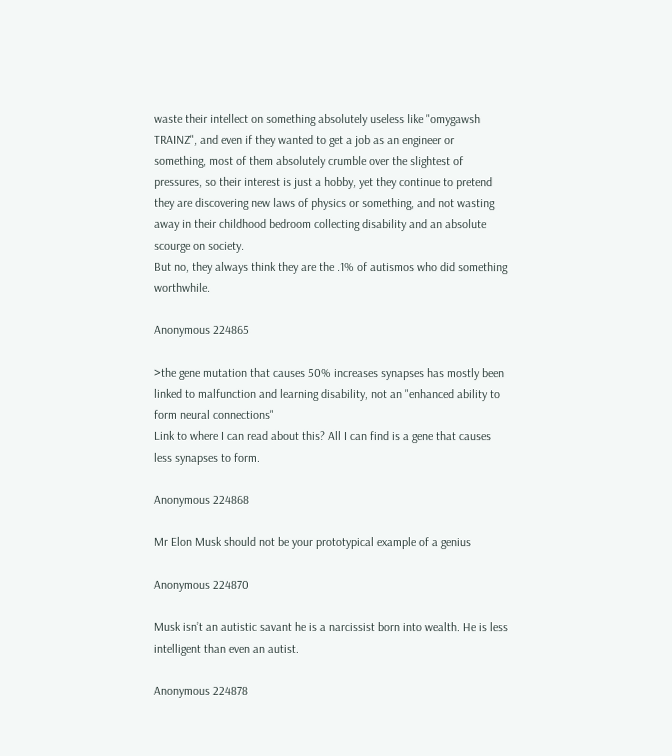waste their intellect on something absolutely useless like "omygawsh TRAINZ", and even if they wanted to get a job as an engineer or something, most of them absolutely crumble over the slightest of pressures, so their interest is just a hobby, yet they continue to pretend they are discovering new laws of physics or something, and not wasting away in their childhood bedroom collecting disability and an absolute scourge on society.
But no, they always think they are the .1% of autismos who did something worthwhile.

Anonymous 224865

>the gene mutation that causes 50% increases synapses has mostly been linked to malfunction and learning disability, not an "enhanced ability to form neural connections"
Link to where I can read about this? All I can find is a gene that causes less synapses to form.

Anonymous 224868

Mr Elon Musk should not be your prototypical example of a genius

Anonymous 224870

Musk isn’t an autistic savant he is a narcissist born into wealth. He is less intelligent than even an autist.

Anonymous 224878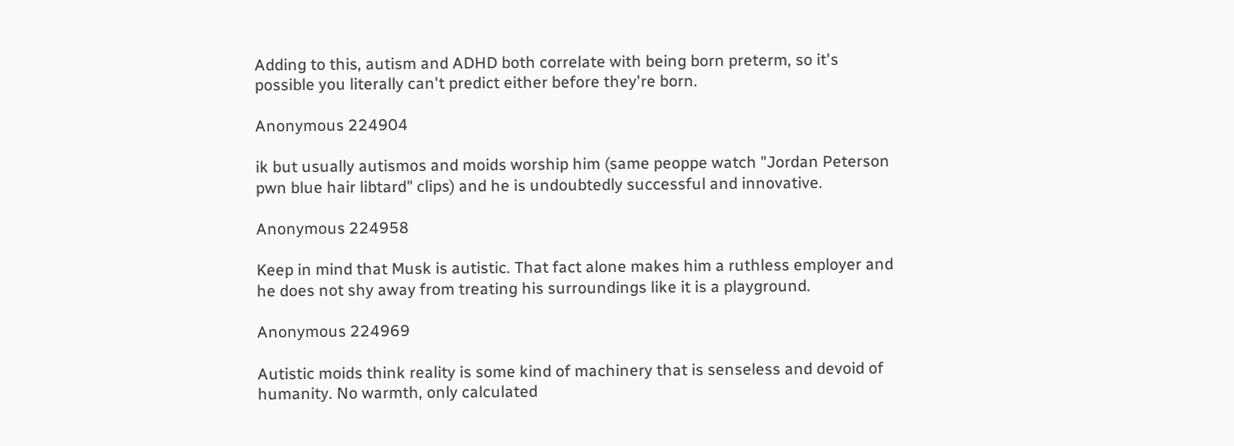Adding to this, autism and ADHD both correlate with being born preterm, so it's possible you literally can't predict either before they're born.

Anonymous 224904

ik but usually autismos and moids worship him (same peoppe watch "Jordan Peterson pwn blue hair libtard" clips) and he is undoubtedly successful and innovative.

Anonymous 224958

Keep in mind that Musk is autistic. That fact alone makes him a ruthless employer and he does not shy away from treating his surroundings like it is a playground.

Anonymous 224969

Autistic moids think reality is some kind of machinery that is senseless and devoid of humanity. No warmth, only calculated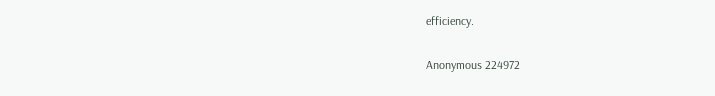efficiency.

Anonymous 224972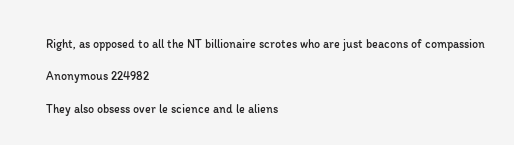Right, as opposed to all the NT billionaire scrotes who are just beacons of compassion

Anonymous 224982

They also obsess over le science and le aliens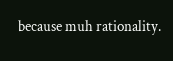because muh rationality.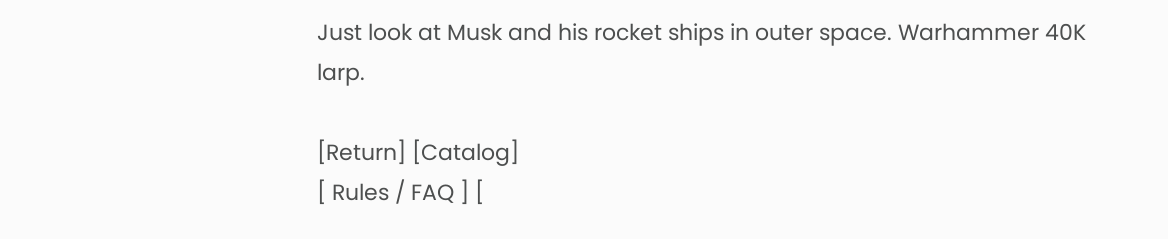Just look at Musk and his rocket ships in outer space. Warhammer 40K larp.

[Return] [Catalog]
[ Rules / FAQ ] [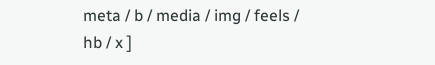meta / b / media / img / feels / hb / x ]